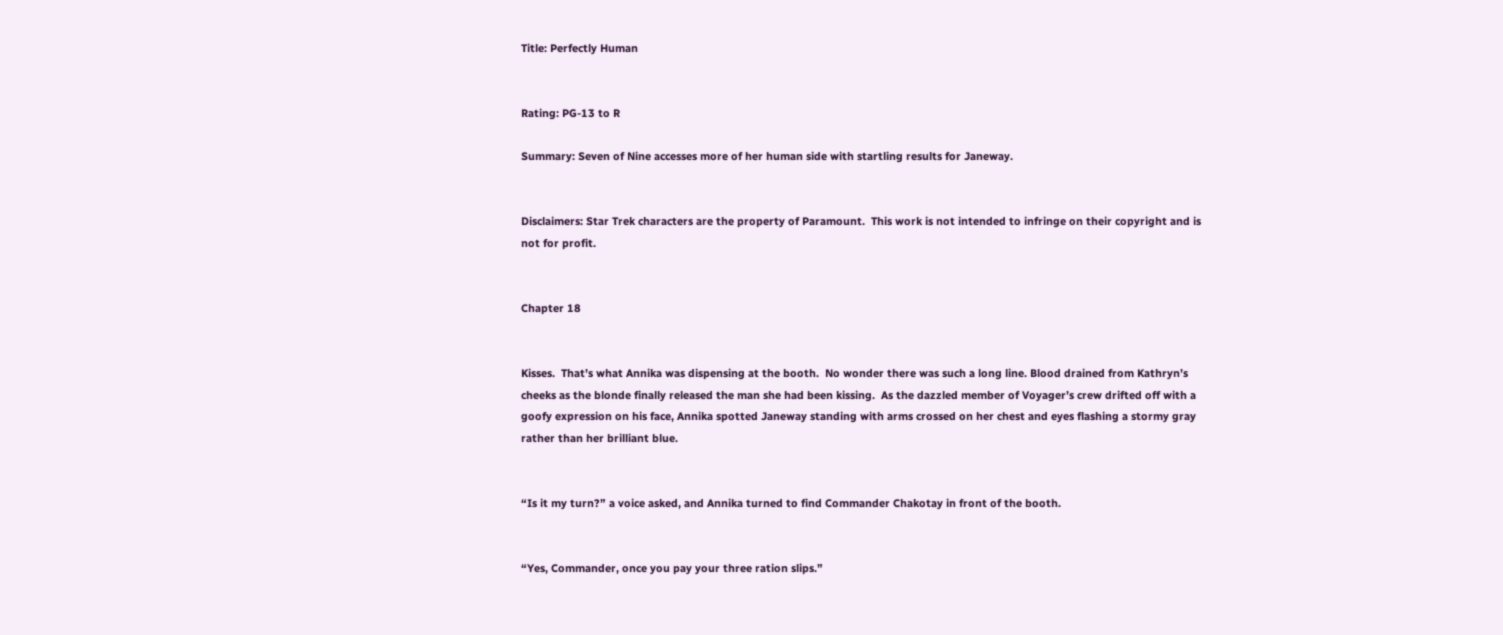Title: Perfectly Human


Rating: PG-13 to R

Summary: Seven of Nine accesses more of her human side with startling results for Janeway.


Disclaimers: Star Trek characters are the property of Paramount.  This work is not intended to infringe on their copyright and is not for profit.


Chapter 18


Kisses.  That’s what Annika was dispensing at the booth.  No wonder there was such a long line. Blood drained from Kathryn’s cheeks as the blonde finally released the man she had been kissing.  As the dazzled member of Voyager’s crew drifted off with a goofy expression on his face, Annika spotted Janeway standing with arms crossed on her chest and eyes flashing a stormy gray rather than her brilliant blue.


“Is it my turn?” a voice asked, and Annika turned to find Commander Chakotay in front of the booth.


“Yes, Commander, once you pay your three ration slips.”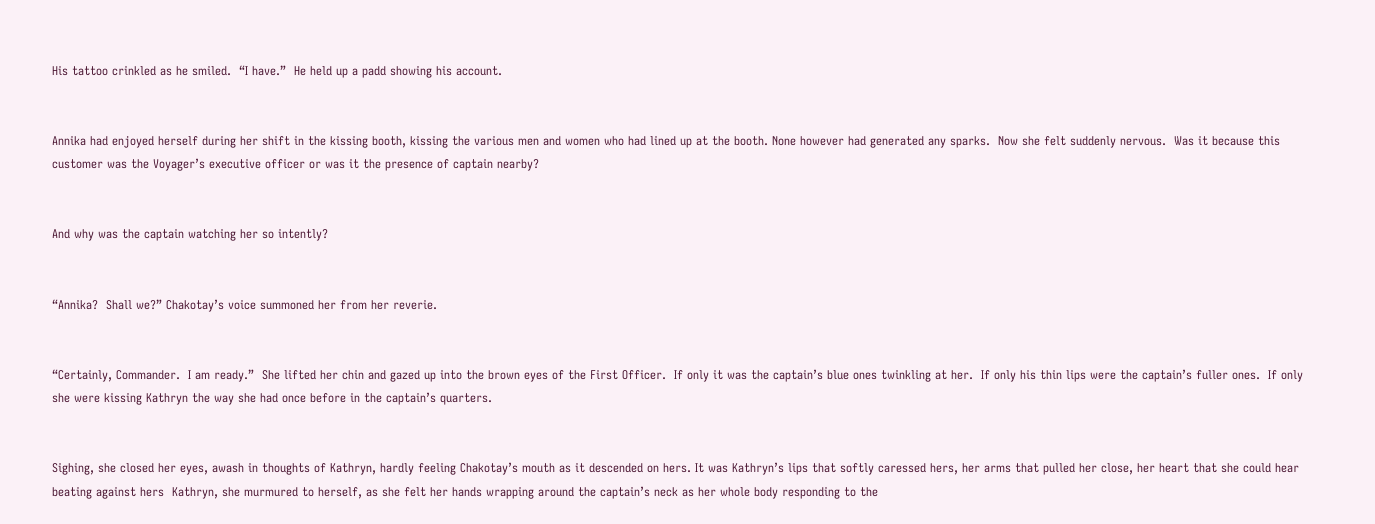His tattoo crinkled as he smiled.  “I have.”  He held up a padd showing his account.


Annika had enjoyed herself during her shift in the kissing booth, kissing the various men and women who had lined up at the booth. None however had generated any sparks.  Now she felt suddenly nervous.  Was it because this customer was the Voyager’s executive officer or was it the presence of captain nearby?


And why was the captain watching her so intently?


“Annika?  Shall we?” Chakotay’s voice summoned her from her reverie.


“Certainly, Commander.  I am ready.”  She lifted her chin and gazed up into the brown eyes of the First Officer.  If only it was the captain’s blue ones twinkling at her.  If only his thin lips were the captain’s fuller ones.  If only she were kissing Kathryn the way she had once before in the captain’s quarters.


Sighing, she closed her eyes, awash in thoughts of Kathryn, hardly feeling Chakotay’s mouth as it descended on hers. It was Kathryn’s lips that softly caressed hers, her arms that pulled her close, her heart that she could hear beating against hers  Kathryn, she murmured to herself, as she felt her hands wrapping around the captain’s neck as her whole body responding to the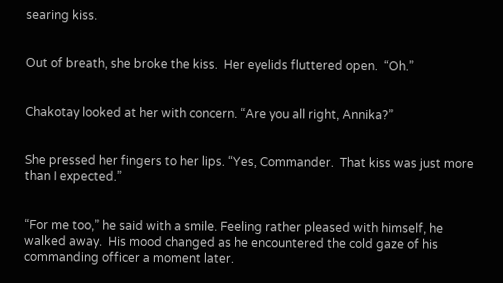searing kiss.


Out of breath, she broke the kiss.  Her eyelids fluttered open.  “Oh.”


Chakotay looked at her with concern. “Are you all right, Annika?”


She pressed her fingers to her lips. “Yes, Commander.  That kiss was just more than I expected.”


“For me too,” he said with a smile. Feeling rather pleased with himself, he walked away.  His mood changed as he encountered the cold gaze of his commanding officer a moment later.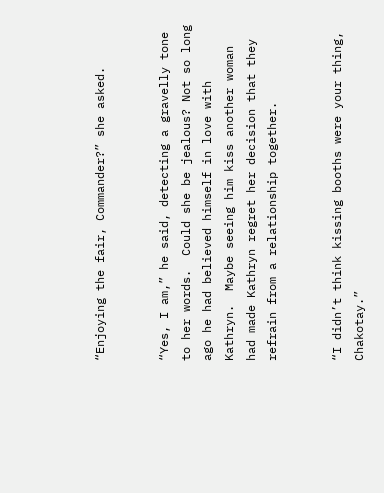“Enjoying the fair, Commander?” she asked.


“Yes, I am,” he said, detecting a gravelly tone to her words.  Could she be jealous? Not so long ago he had believed himself in love with Kathryn.  Maybe seeing him kiss another woman had made Kathryn regret her decision that they refrain from a relationship together.


“I didn’t think kissing booths were your thing, Chakotay.”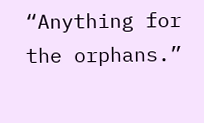“Anything for the orphans.”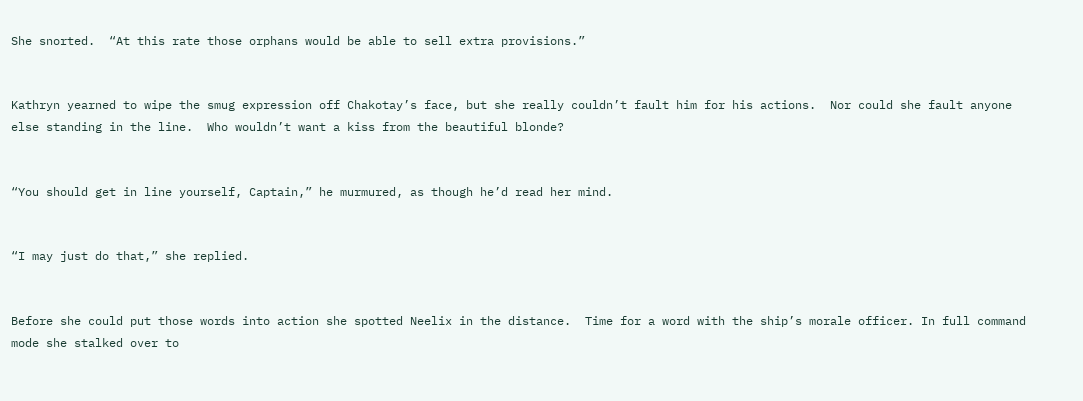She snorted.  “At this rate those orphans would be able to sell extra provisions.”


Kathryn yearned to wipe the smug expression off Chakotay’s face, but she really couldn’t fault him for his actions.  Nor could she fault anyone else standing in the line.  Who wouldn’t want a kiss from the beautiful blonde?


“You should get in line yourself, Captain,” he murmured, as though he’d read her mind.


“I may just do that,” she replied.


Before she could put those words into action she spotted Neelix in the distance.  Time for a word with the ship’s morale officer. In full command mode she stalked over to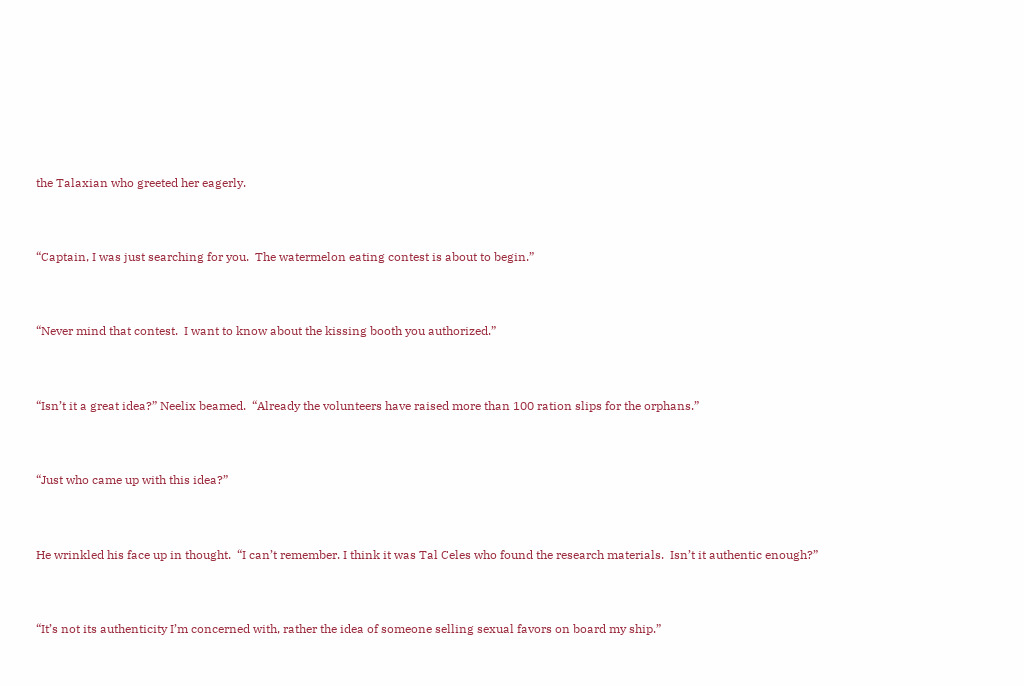the Talaxian who greeted her eagerly.


“Captain, I was just searching for you.  The watermelon eating contest is about to begin.”


“Never mind that contest.  I want to know about the kissing booth you authorized.”


“Isn’t it a great idea?” Neelix beamed.  “Already the volunteers have raised more than 100 ration slips for the orphans.”


“Just who came up with this idea?”


He wrinkled his face up in thought.  “I can’t remember. I think it was Tal Celes who found the research materials.  Isn’t it authentic enough?”


“It’s not its authenticity I’m concerned with, rather the idea of someone selling sexual favors on board my ship.”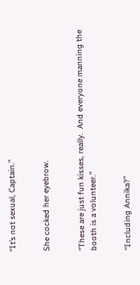“It’s not sexual, Captain.”


She cocked her eyebrow.


“These are just fun kisses, really.  And everyone manning the booth is a volunteer.”


“Including Annika?”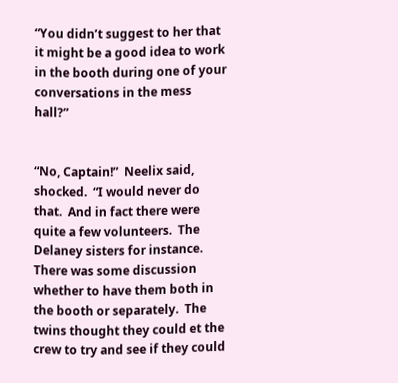“You didn’t suggest to her that it might be a good idea to work in the booth during one of your conversations in the mess hall?”


“No, Captain!”  Neelix said, shocked.  “I would never do that.  And in fact there were quite a few volunteers.  The Delaney sisters for instance.  There was some discussion whether to have them both in the booth or separately.  The twins thought they could et the crew to try and see if they could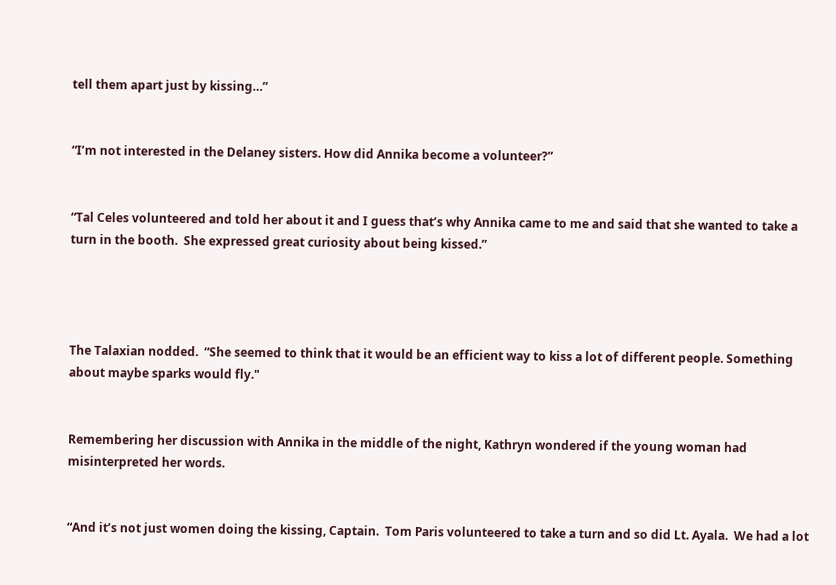tell them apart just by kissing…”


“I’m not interested in the Delaney sisters. How did Annika become a volunteer?”


“Tal Celes volunteered and told her about it and I guess that’s why Annika came to me and said that she wanted to take a turn in the booth.  She expressed great curiosity about being kissed.”




The Talaxian nodded.  “She seemed to think that it would be an efficient way to kiss a lot of different people. Something about maybe sparks would fly."


Remembering her discussion with Annika in the middle of the night, Kathryn wondered if the young woman had misinterpreted her words.


“And it’s not just women doing the kissing, Captain.  Tom Paris volunteered to take a turn and so did Lt. Ayala.  We had a lot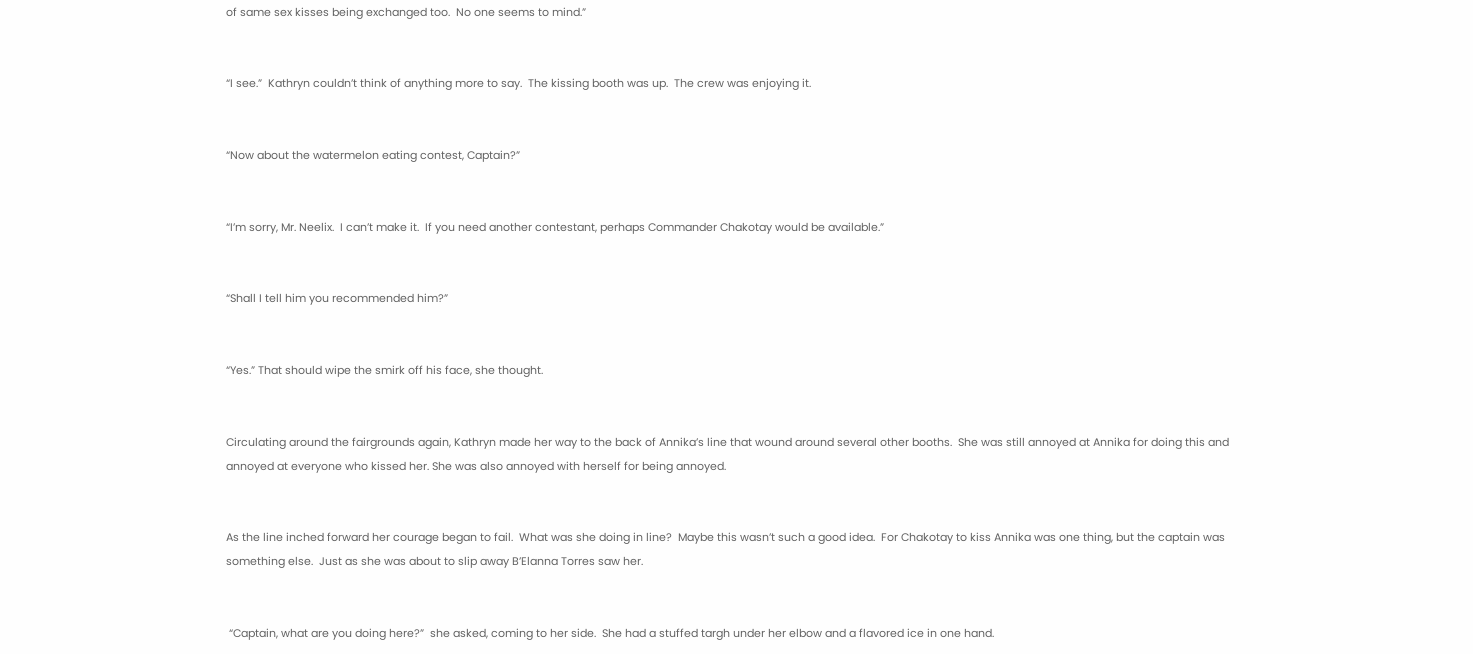of same sex kisses being exchanged too.  No one seems to mind.”


“I see.”  Kathryn couldn’t think of anything more to say.  The kissing booth was up.  The crew was enjoying it.


“Now about the watermelon eating contest, Captain?”


“I’m sorry, Mr. Neelix.  I can’t make it.  If you need another contestant, perhaps Commander Chakotay would be available.”


“Shall I tell him you recommended him?”


“Yes.” That should wipe the smirk off his face, she thought.


Circulating around the fairgrounds again, Kathryn made her way to the back of Annika’s line that wound around several other booths.  She was still annoyed at Annika for doing this and annoyed at everyone who kissed her. She was also annoyed with herself for being annoyed.


As the line inched forward her courage began to fail.  What was she doing in line?  Maybe this wasn’t such a good idea.  For Chakotay to kiss Annika was one thing, but the captain was something else.  Just as she was about to slip away B’Elanna Torres saw her.


 “Captain, what are you doing here?”  she asked, coming to her side.  She had a stuffed targh under her elbow and a flavored ice in one hand.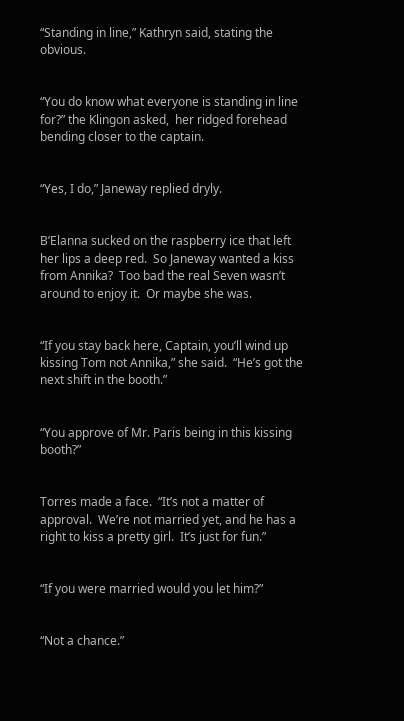“Standing in line,” Kathryn said, stating the obvious.


“You do know what everyone is standing in line for?” the Klingon asked,  her ridged forehead bending closer to the captain.


“Yes, I do,” Janeway replied dryly.


B’Elanna sucked on the raspberry ice that left her lips a deep red.  So Janeway wanted a kiss from Annika?  Too bad the real Seven wasn’t around to enjoy it.  Or maybe she was.


“If you stay back here, Captain, you’ll wind up kissing Tom not Annika,” she said.  “He’s got the next shift in the booth.”


“You approve of Mr. Paris being in this kissing booth?”


Torres made a face.  “It’s not a matter of approval.  We’re not married yet, and he has a right to kiss a pretty girl.  It’s just for fun.”


“If you were married would you let him?”


“Not a chance.”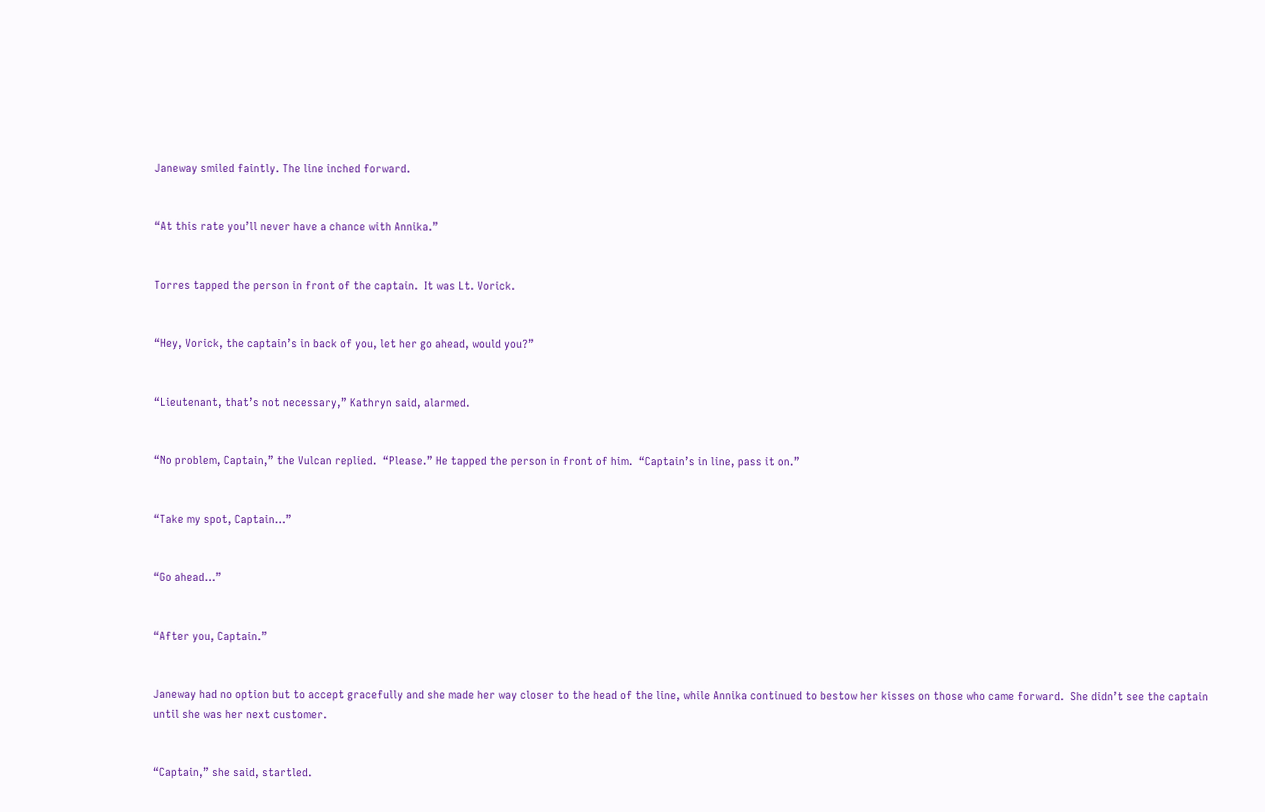Janeway smiled faintly. The line inched forward.


“At this rate you’ll never have a chance with Annika.”


Torres tapped the person in front of the captain.  It was Lt. Vorick.


“Hey, Vorick, the captain’s in back of you, let her go ahead, would you?”


“Lieutenant, that’s not necessary,” Kathryn said, alarmed.


“No problem, Captain,” the Vulcan replied.  “Please.” He tapped the person in front of him.  “Captain’s in line, pass it on.”


“Take my spot, Captain…”


“Go ahead…”


“After you, Captain.”


Janeway had no option but to accept gracefully and she made her way closer to the head of the line, while Annika continued to bestow her kisses on those who came forward.  She didn’t see the captain until she was her next customer.


“Captain,” she said, startled.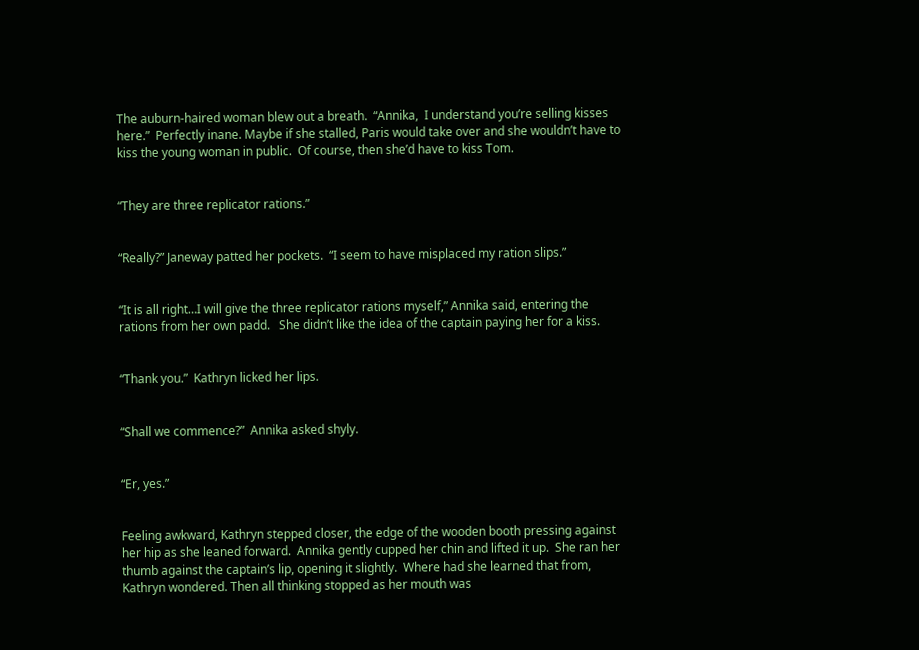The auburn-haired woman blew out a breath.  “Annika,  I understand you’re selling kisses here.”  Perfectly inane. Maybe if she stalled, Paris would take over and she wouldn’t have to kiss the young woman in public.  Of course, then she’d have to kiss Tom.


“They are three replicator rations.”


“Really?” Janeway patted her pockets.  “I seem to have misplaced my ration slips.”


“It is all right…I will give the three replicator rations myself,” Annika said, entering the rations from her own padd.   She didn’t like the idea of the captain paying her for a kiss.


“Thank you.”  Kathryn licked her lips.


“Shall we commence?”  Annika asked shyly.


“Er, yes.”


Feeling awkward, Kathryn stepped closer, the edge of the wooden booth pressing against her hip as she leaned forward.  Annika gently cupped her chin and lifted it up.  She ran her thumb against the captain’s lip, opening it slightly.  Where had she learned that from, Kathryn wondered. Then all thinking stopped as her mouth was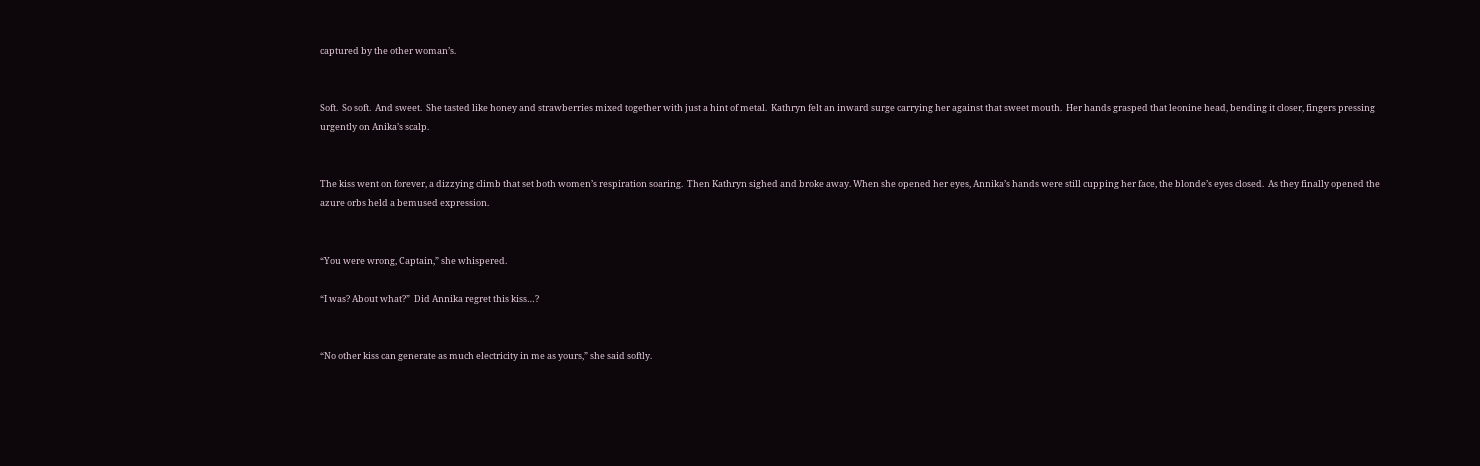captured by the other woman’s.


Soft.  So soft.  And sweet.  She tasted like honey and strawberries mixed together with just a hint of metal.  Kathryn felt an inward surge carrying her against that sweet mouth.  Her hands grasped that leonine head, bending it closer, fingers pressing urgently on Anika’s scalp.


The kiss went on forever, a dizzying climb that set both women’s respiration soaring.  Then Kathryn sighed and broke away. When she opened her eyes, Annika’s hands were still cupping her face, the blonde’s eyes closed.  As they finally opened the azure orbs held a bemused expression.


“You were wrong, Captain,” she whispered.

“I was? About what?”  Did Annika regret this kiss…?


“No other kiss can generate as much electricity in me as yours,” she said softly.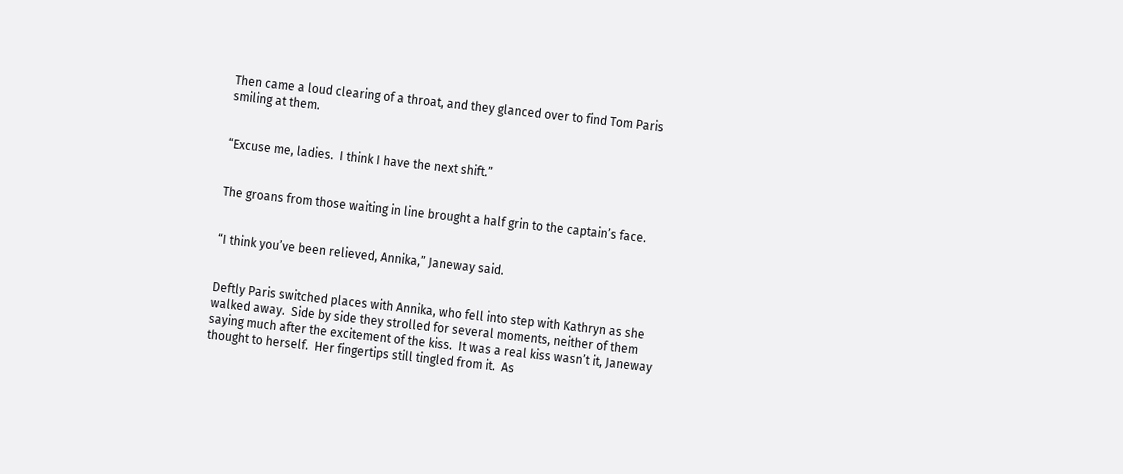Then came a loud clearing of a throat, and they glanced over to find Tom Paris smiling at them.


“Excuse me, ladies.  I think I have the next shift.”


The groans from those waiting in line brought a half grin to the captain’s face.


“I think you’ve been relieved, Annika,” Janeway said.


Deftly Paris switched places with Annika, who fell into step with Kathryn as she walked away.  Side by side they strolled for several moments, neither of them saying much after the excitement of the kiss.  It was a real kiss wasn’t it, Janeway thought to herself.  Her fingertips still tingled from it.  As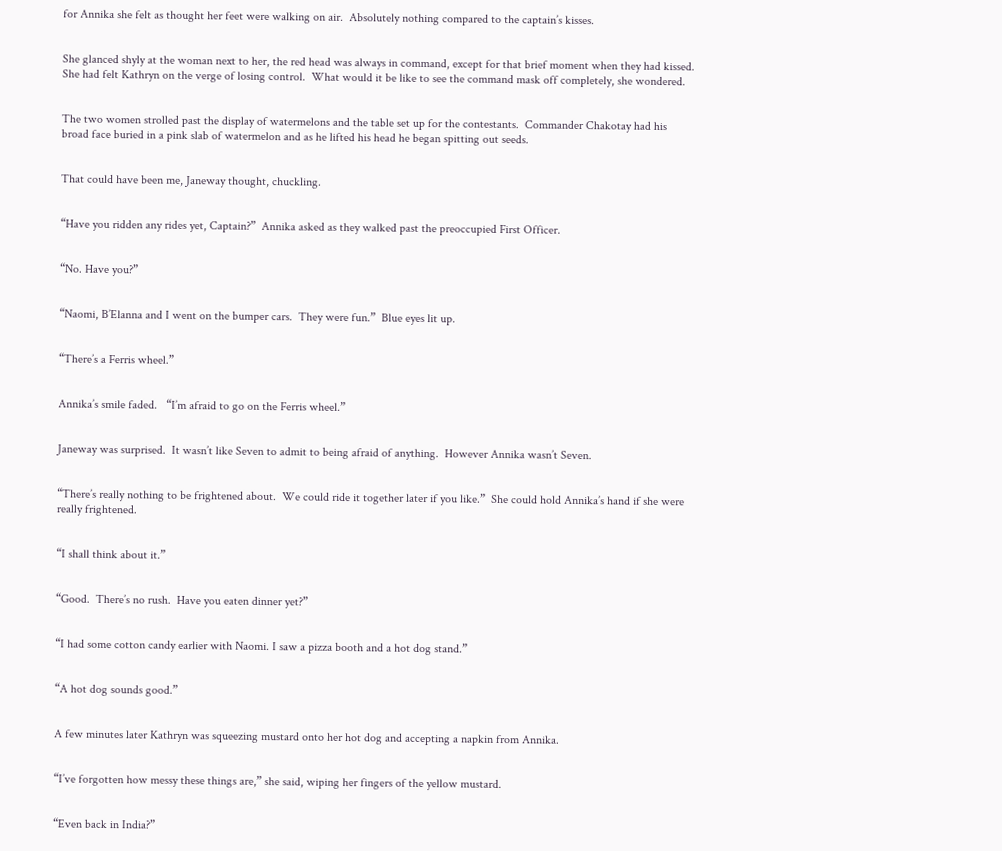for Annika she felt as thought her feet were walking on air.  Absolutely nothing compared to the captain’s kisses.


She glanced shyly at the woman next to her, the red head was always in command, except for that brief moment when they had kissed.  She had felt Kathryn on the verge of losing control.  What would it be like to see the command mask off completely, she wondered.


The two women strolled past the display of watermelons and the table set up for the contestants.  Commander Chakotay had his broad face buried in a pink slab of watermelon and as he lifted his head he began spitting out seeds.


That could have been me, Janeway thought, chuckling.


“Have you ridden any rides yet, Captain?”  Annika asked as they walked past the preoccupied First Officer.


“No. Have you?”


“Naomi, B’Elanna and I went on the bumper cars.  They were fun.”  Blue eyes lit up.


“There’s a Ferris wheel.”


Annika’s smile faded.   “I’m afraid to go on the Ferris wheel.”


Janeway was surprised.  It wasn’t like Seven to admit to being afraid of anything.  However Annika wasn’t Seven.


“There’s really nothing to be frightened about.  We could ride it together later if you like.”  She could hold Annika’s hand if she were really frightened.


“I shall think about it.”


“Good.  There’s no rush.  Have you eaten dinner yet?”


“I had some cotton candy earlier with Naomi. I saw a pizza booth and a hot dog stand.”


“A hot dog sounds good.”


A few minutes later Kathryn was squeezing mustard onto her hot dog and accepting a napkin from Annika.


“I’ve forgotten how messy these things are,” she said, wiping her fingers of the yellow mustard.


“Even back in India?”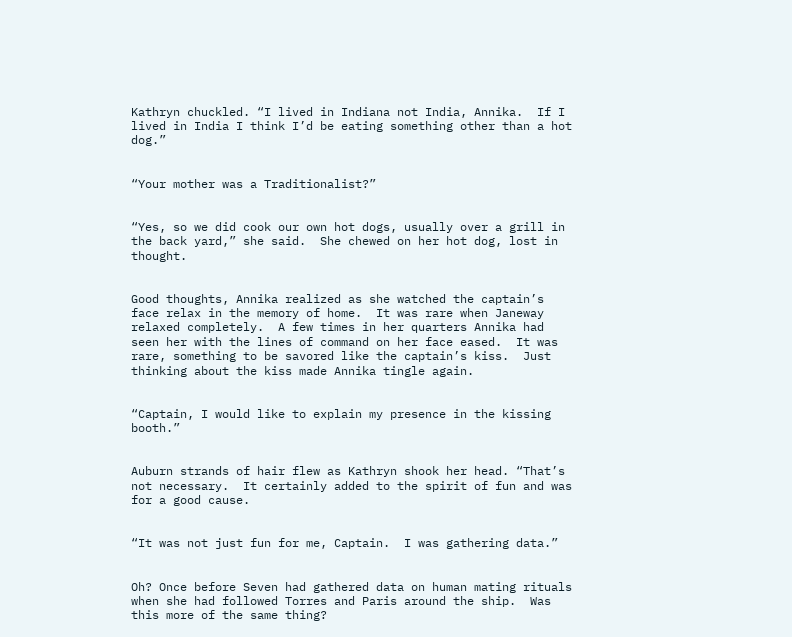Kathryn chuckled. “I lived in Indiana not India, Annika.  If I lived in India I think I’d be eating something other than a hot dog.”


“Your mother was a Traditionalist?”


“Yes, so we did cook our own hot dogs, usually over a grill in the back yard,” she said.  She chewed on her hot dog, lost in thought.


Good thoughts, Annika realized as she watched the captain’s face relax in the memory of home.  It was rare when Janeway relaxed completely.  A few times in her quarters Annika had seen her with the lines of command on her face eased.  It was rare, something to be savored like the captain’s kiss.  Just thinking about the kiss made Annika tingle again.


“Captain, I would like to explain my presence in the kissing booth.”


Auburn strands of hair flew as Kathryn shook her head. “That’s not necessary.  It certainly added to the spirit of fun and was for a good cause.


“It was not just fun for me, Captain.  I was gathering data.”


Oh? Once before Seven had gathered data on human mating rituals when she had followed Torres and Paris around the ship.  Was this more of the same thing?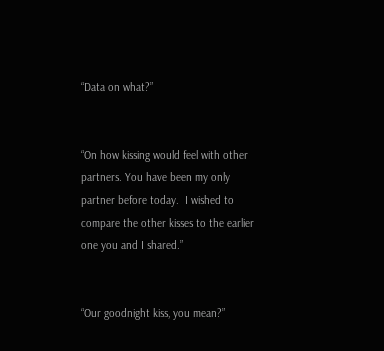“Data on what?”


“On how kissing would feel with other partners. You have been my only partner before today.  I wished to compare the other kisses to the earlier one you and I shared.”


“Our goodnight kiss, you mean?”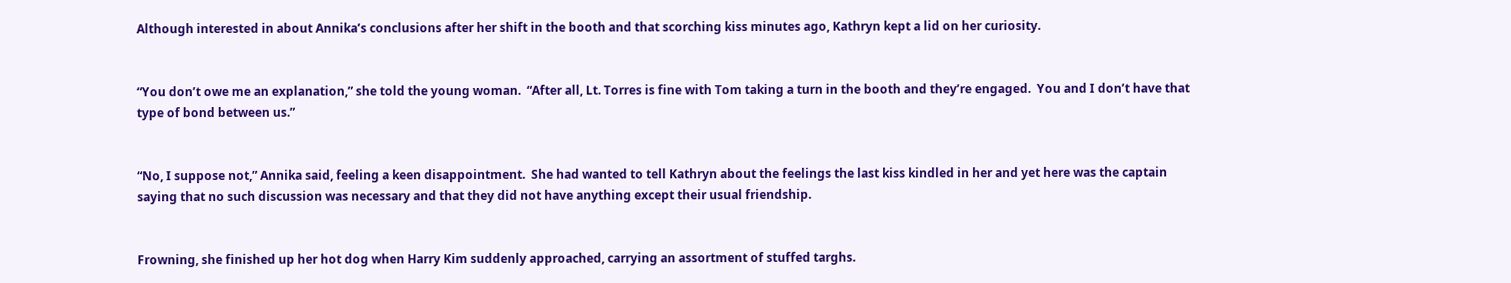Although interested in about Annika’s conclusions after her shift in the booth and that scorching kiss minutes ago, Kathryn kept a lid on her curiosity.


“You don’t owe me an explanation,” she told the young woman.  “After all, Lt. Torres is fine with Tom taking a turn in the booth and they’re engaged.  You and I don’t have that type of bond between us.”


“No, I suppose not,” Annika said, feeling a keen disappointment.  She had wanted to tell Kathryn about the feelings the last kiss kindled in her and yet here was the captain saying that no such discussion was necessary and that they did not have anything except their usual friendship.


Frowning, she finished up her hot dog when Harry Kim suddenly approached, carrying an assortment of stuffed targhs.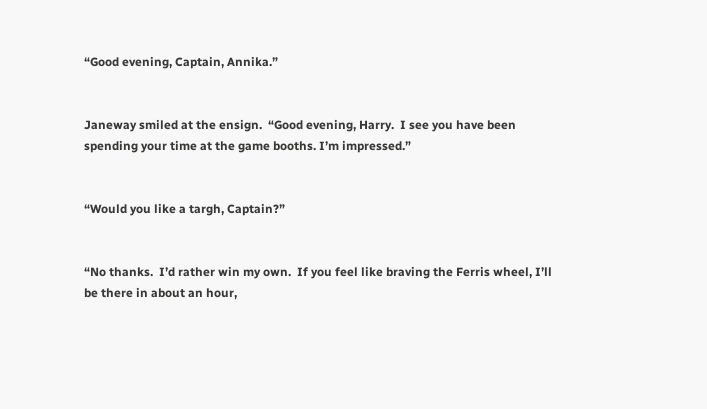“Good evening, Captain, Annika.”


Janeway smiled at the ensign.  “Good evening, Harry.  I see you have been spending your time at the game booths. I’m impressed.”


“Would you like a targh, Captain?”


“No thanks.  I’d rather win my own.  If you feel like braving the Ferris wheel, I’ll be there in about an hour,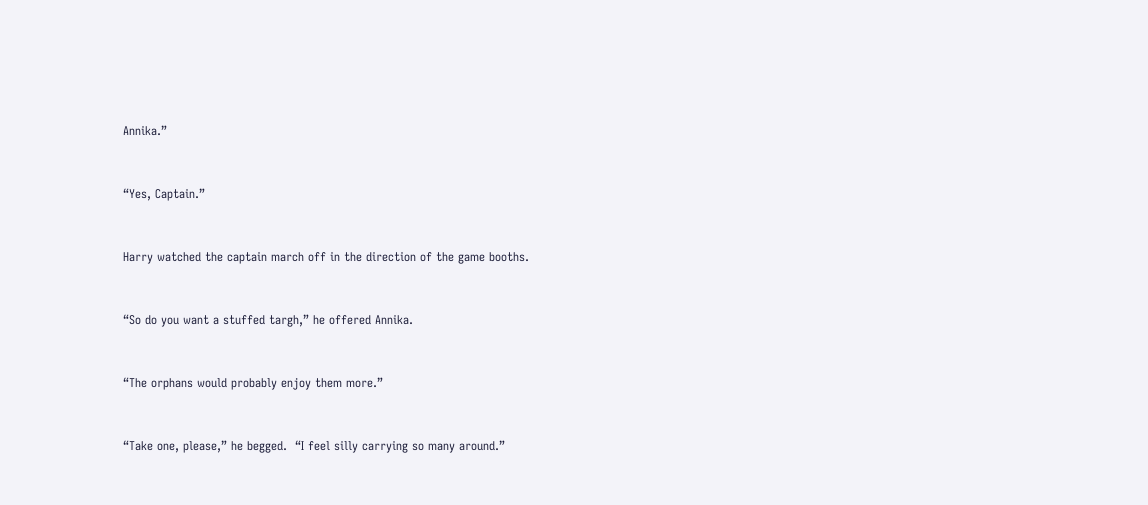Annika.”


“Yes, Captain.”


Harry watched the captain march off in the direction of the game booths.


“So do you want a stuffed targh,” he offered Annika.


“The orphans would probably enjoy them more.”


“Take one, please,” he begged.  “I feel silly carrying so many around.”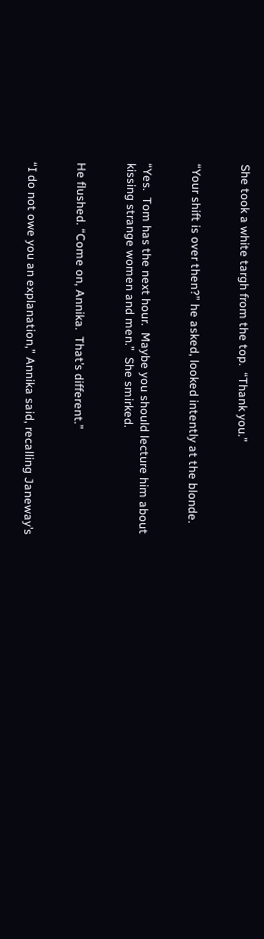She took a white targh from the top.  “Thank you.”


“Your shift is over then?” he asked, looked intently at the blonde.


“Yes.  Tom has the next hour.  Maybe you should lecture him about kissing strange women and men.”  She smirked.


He flushed. “Come on, Annika.  That’s different.”


“I do not owe you an explanation,” Annika said, recalling Janeway’s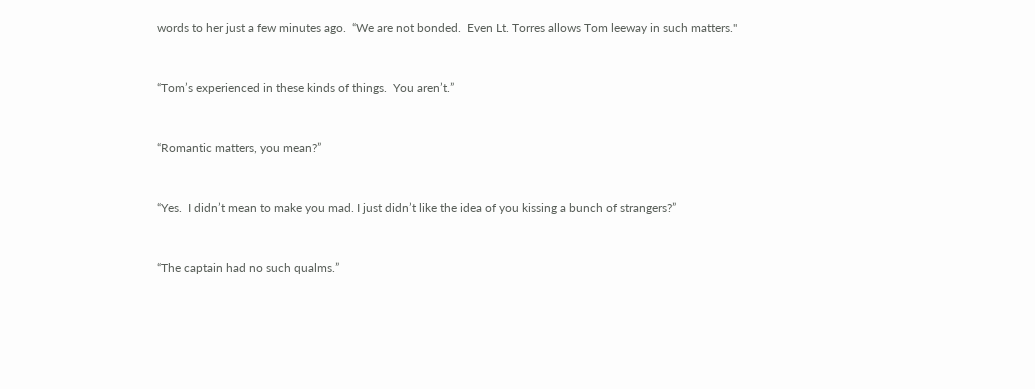words to her just a few minutes ago.  “We are not bonded.  Even Lt. Torres allows Tom leeway in such matters."


“Tom’s experienced in these kinds of things.  You aren’t.”


“Romantic matters, you mean?”


“Yes.  I didn’t mean to make you mad. I just didn’t like the idea of you kissing a bunch of strangers?”


“The captain had no such qualms.”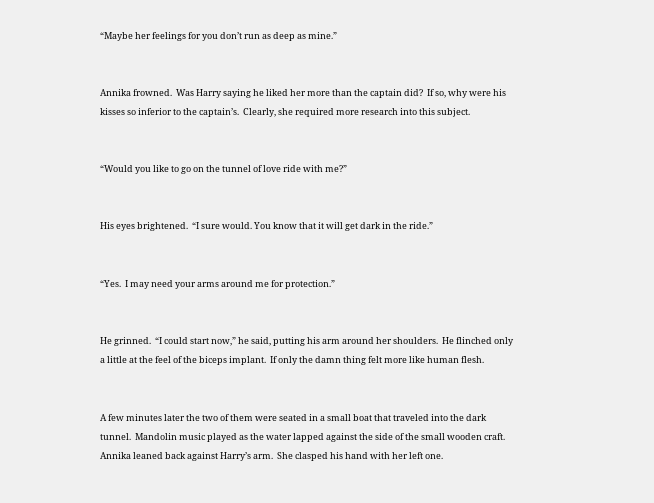“Maybe her feelings for you don’t run as deep as mine.”


Annika frowned.  Was Harry saying he liked her more than the captain did?  If so, why were his kisses so inferior to the captain’s.  Clearly, she required more research into this subject.


“Would you like to go on the tunnel of love ride with me?”


His eyes brightened.  “I sure would. You know that it will get dark in the ride.”


“Yes.  I may need your arms around me for protection.”


He grinned.  “I could start now,” he said, putting his arm around her shoulders.  He flinched only a little at the feel of the biceps implant.  If only the damn thing felt more like human flesh.


A few minutes later the two of them were seated in a small boat that traveled into the dark tunnel.  Mandolin music played as the water lapped against the side of the small wooden craft.  Annika leaned back against Harry’s arm.  She clasped his hand with her left one.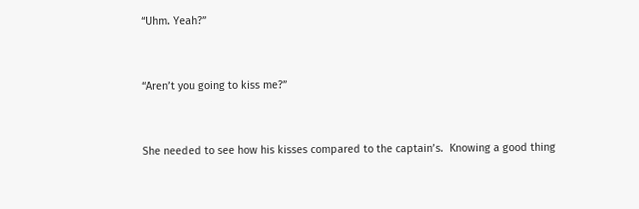“Uhm. Yeah?”


“Aren’t you going to kiss me?”


She needed to see how his kisses compared to the captain’s.  Knowing a good thing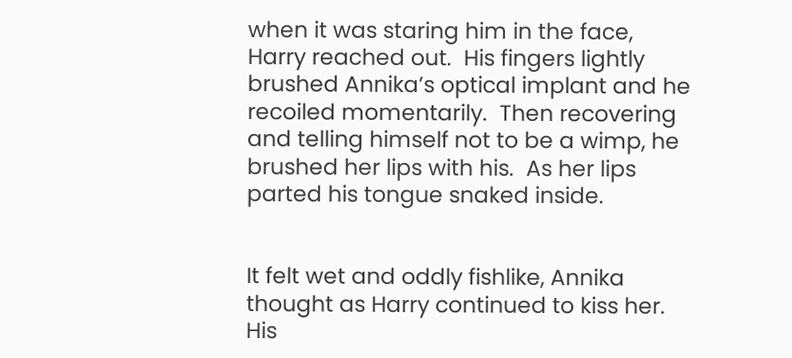when it was staring him in the face, Harry reached out.  His fingers lightly brushed Annika’s optical implant and he recoiled momentarily.  Then recovering and telling himself not to be a wimp, he brushed her lips with his.  As her lips parted his tongue snaked inside.


It felt wet and oddly fishlike, Annika thought as Harry continued to kiss her.  His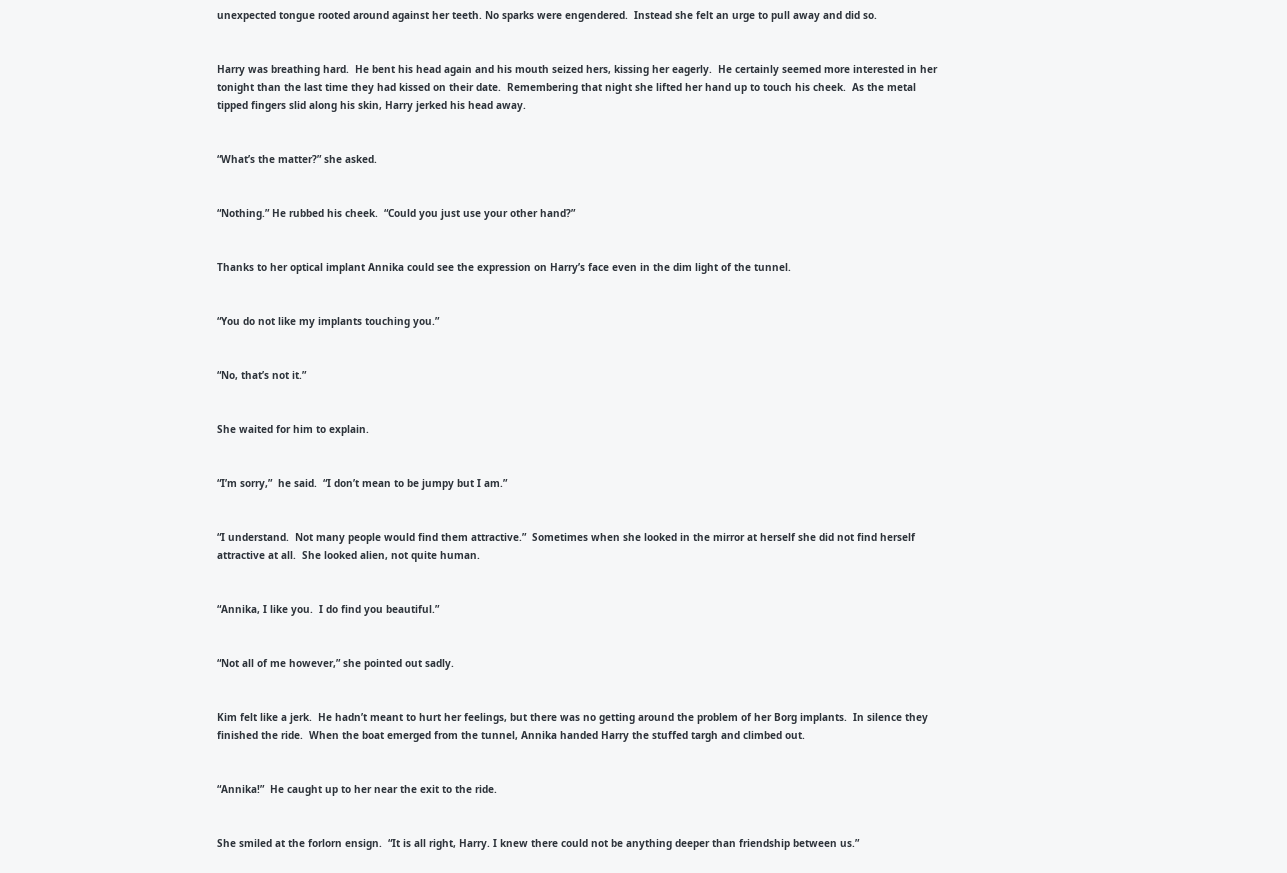unexpected tongue rooted around against her teeth. No sparks were engendered.  Instead she felt an urge to pull away and did so.


Harry was breathing hard.  He bent his head again and his mouth seized hers, kissing her eagerly.  He certainly seemed more interested in her tonight than the last time they had kissed on their date.  Remembering that night she lifted her hand up to touch his cheek.  As the metal tipped fingers slid along his skin, Harry jerked his head away.


“What’s the matter?” she asked.


“Nothing.” He rubbed his cheek.  “Could you just use your other hand?”


Thanks to her optical implant Annika could see the expression on Harry’s face even in the dim light of the tunnel.


“You do not like my implants touching you.”


“No, that’s not it.”


She waited for him to explain.


“I’m sorry,”  he said.  “I don’t mean to be jumpy but I am.”


“I understand.  Not many people would find them attractive.”  Sometimes when she looked in the mirror at herself she did not find herself attractive at all.  She looked alien, not quite human.


“Annika, I like you.  I do find you beautiful.”


“Not all of me however,” she pointed out sadly.


Kim felt like a jerk.  He hadn’t meant to hurt her feelings, but there was no getting around the problem of her Borg implants.  In silence they finished the ride.  When the boat emerged from the tunnel, Annika handed Harry the stuffed targh and climbed out.


“Annika!”  He caught up to her near the exit to the ride.


She smiled at the forlorn ensign.  “It is all right, Harry. I knew there could not be anything deeper than friendship between us.”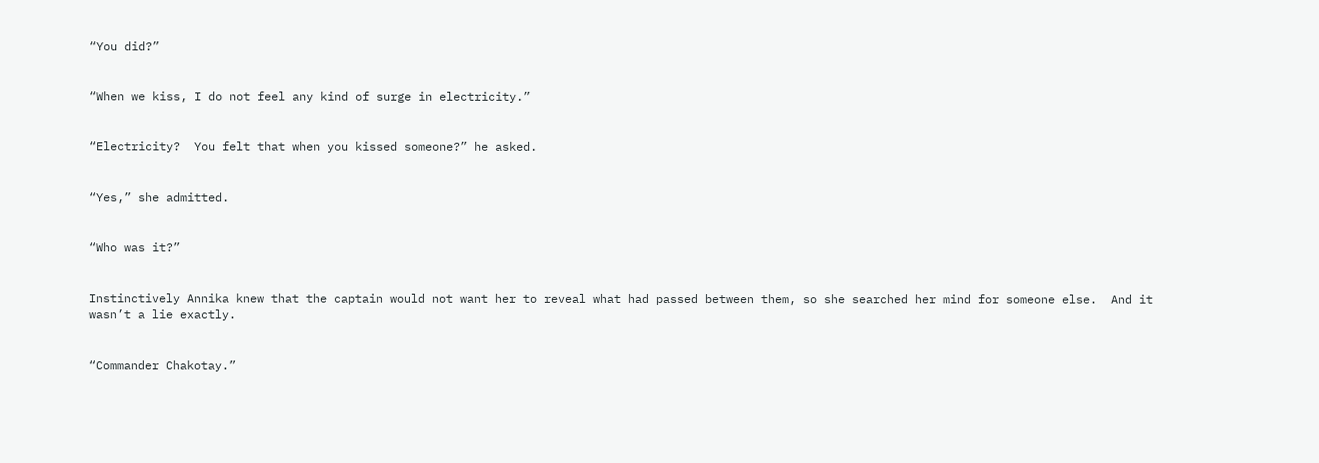“You did?”


“When we kiss, I do not feel any kind of surge in electricity.”


“Electricity?  You felt that when you kissed someone?” he asked.


“Yes,” she admitted.


“Who was it?”


Instinctively Annika knew that the captain would not want her to reveal what had passed between them, so she searched her mind for someone else.  And it wasn’t a lie exactly.


“Commander Chakotay.”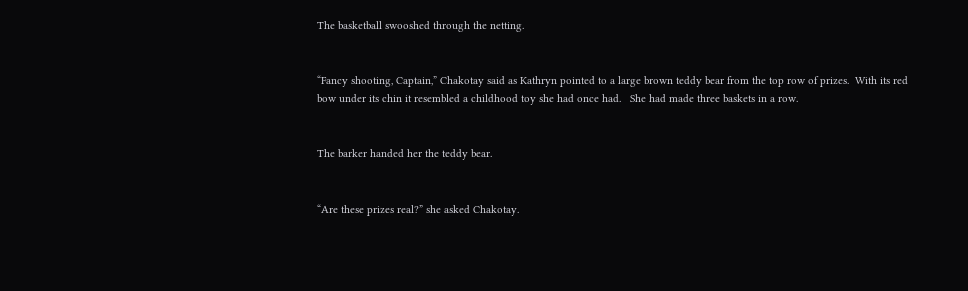The basketball swooshed through the netting.


“Fancy shooting, Captain,” Chakotay said as Kathryn pointed to a large brown teddy bear from the top row of prizes.  With its red bow under its chin it resembled a childhood toy she had once had.   She had made three baskets in a row.


The barker handed her the teddy bear.


“Are these prizes real?” she asked Chakotay.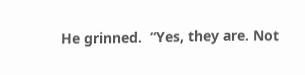He grinned.  “Yes, they are. Not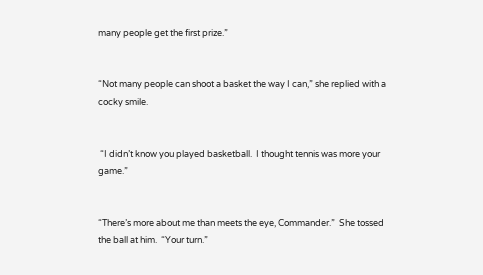many people get the first prize.”


“Not many people can shoot a basket the way I can,” she replied with a cocky smile.


 “I didn’t know you played basketball.  I thought tennis was more your game.”


“There’s more about me than meets the eye, Commander.”  She tossed the ball at him.  “Your turn.”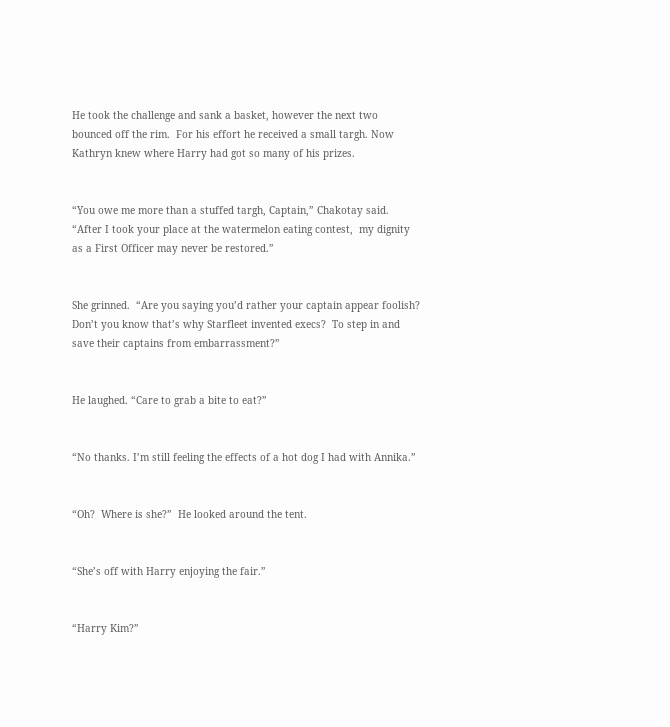He took the challenge and sank a basket, however the next two bounced off the rim.  For his effort he received a small targh. Now Kathryn knew where Harry had got so many of his prizes.


“You owe me more than a stuffed targh, Captain,” Chakotay said. “After I took your place at the watermelon eating contest,  my dignity as a First Officer may never be restored.”


She grinned.  “Are you saying you’d rather your captain appear foolish?  Don’t you know that’s why Starfleet invented execs?  To step in and save their captains from embarrassment?”


He laughed. “Care to grab a bite to eat?”


“No thanks. I’m still feeling the effects of a hot dog I had with Annika.”


“Oh?  Where is she?”  He looked around the tent.


“She’s off with Harry enjoying the fair.”


“Harry Kim?”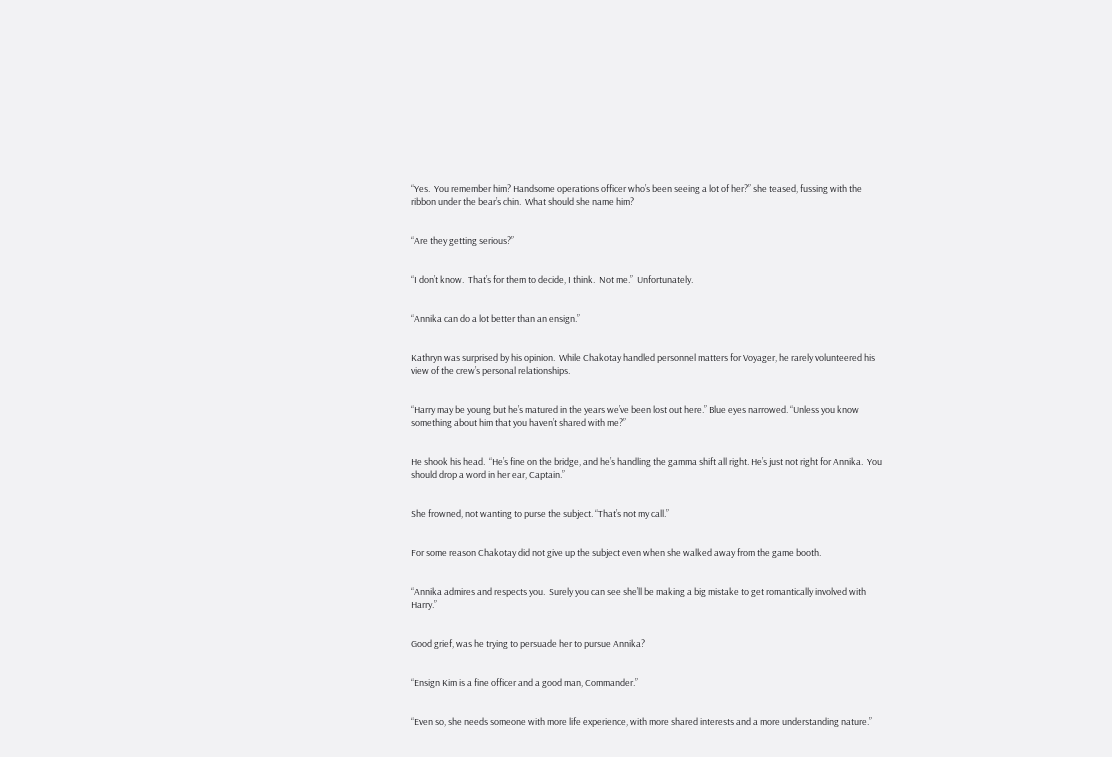“Yes.  You remember him? Handsome operations officer who’s been seeing a lot of her?” she teased, fussing with the ribbon under the bear’s chin.  What should she name him?


“Are they getting serious?”


“I don’t know.  That’s for them to decide, I think.  Not me.”  Unfortunately.


“Annika can do a lot better than an ensign.”


Kathryn was surprised by his opinion.  While Chakotay handled personnel matters for Voyager, he rarely volunteered his view of the crew’s personal relationships.


“Harry may be young but he’s matured in the years we’ve been lost out here.” Blue eyes narrowed. “Unless you know something about him that you haven’t shared with me?”


He shook his head.  “He’s fine on the bridge, and he’s handling the gamma shift all right. He’s just not right for Annika.  You should drop a word in her ear, Captain.”


She frowned, not wanting to purse the subject. “That’s not my call.”


For some reason Chakotay did not give up the subject even when she walked away from the game booth.


“Annika admires and respects you.  Surely you can see she’ll be making a big mistake to get romantically involved with Harry.”


Good grief, was he trying to persuade her to pursue Annika?


“Ensign Kim is a fine officer and a good man, Commander.”


“Even so, she needs someone with more life experience, with more shared interests and a more understanding nature.”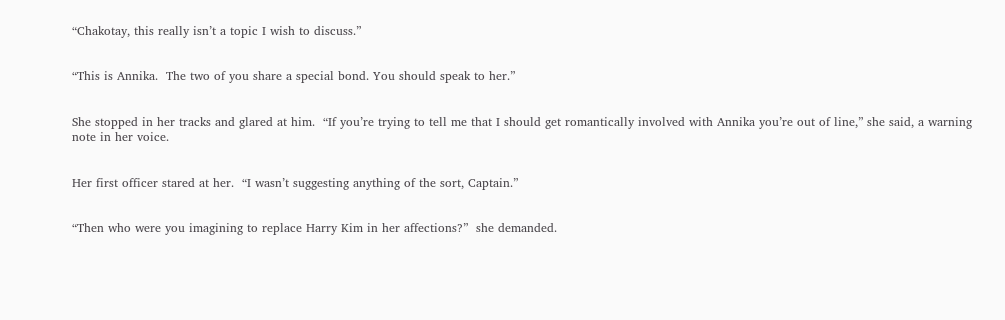“Chakotay, this really isn’t a topic I wish to discuss.”


“This is Annika.  The two of you share a special bond. You should speak to her.”


She stopped in her tracks and glared at him.  “If you’re trying to tell me that I should get romantically involved with Annika you’re out of line,” she said, a warning note in her voice.


Her first officer stared at her.  “I wasn’t suggesting anything of the sort, Captain.”


“Then who were you imagining to replace Harry Kim in her affections?”  she demanded.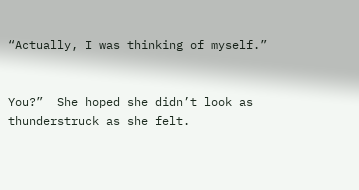“Actually, I was thinking of myself.”


You?”  She hoped she didn’t look as thunderstruck as she felt.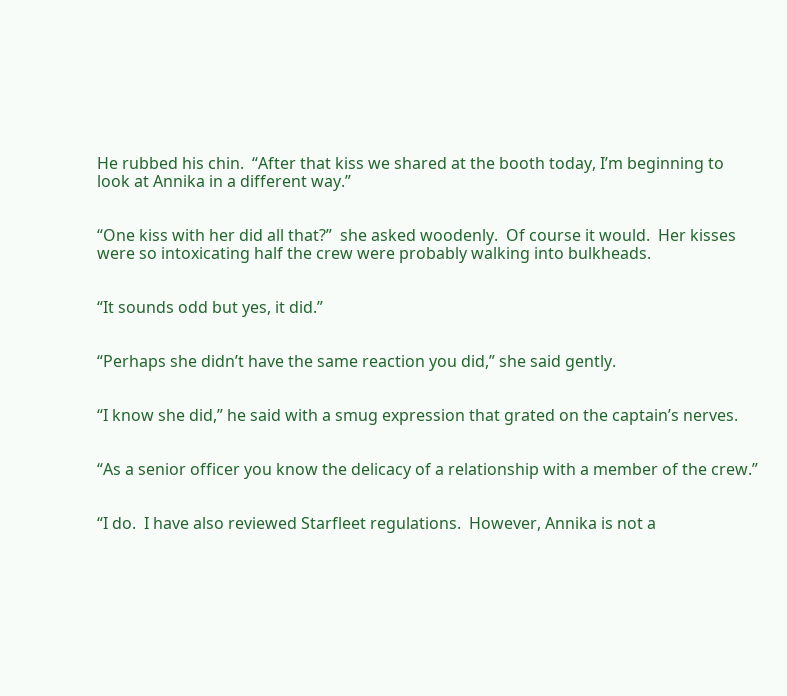He rubbed his chin.  “After that kiss we shared at the booth today, I’m beginning to look at Annika in a different way.”


“One kiss with her did all that?”  she asked woodenly.  Of course it would.  Her kisses were so intoxicating half the crew were probably walking into bulkheads.


“It sounds odd but yes, it did.”


“Perhaps she didn’t have the same reaction you did,” she said gently.


“I know she did,” he said with a smug expression that grated on the captain’s nerves.


“As a senior officer you know the delicacy of a relationship with a member of the crew.”


“I do.  I have also reviewed Starfleet regulations.  However, Annika is not a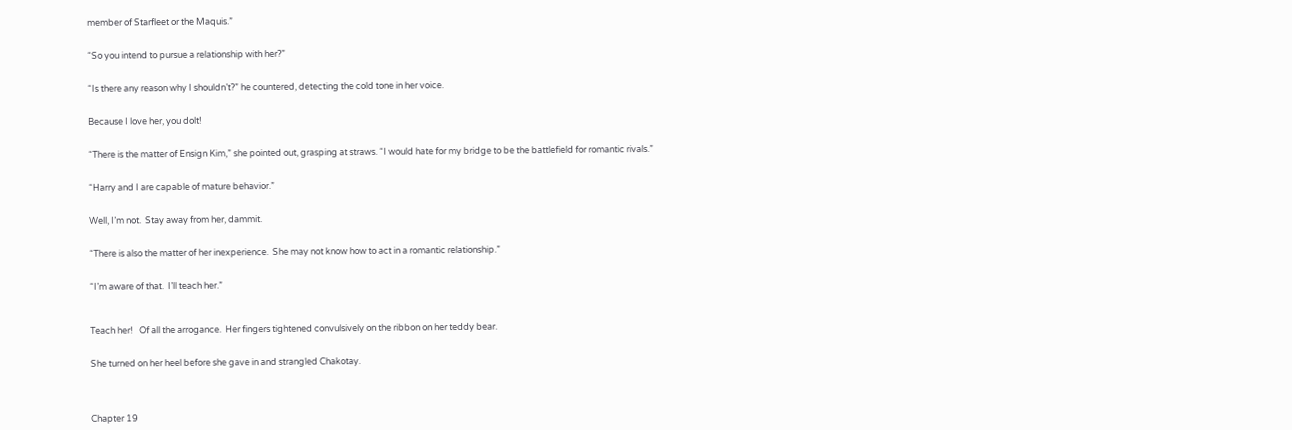member of Starfleet or the Maquis.”


“So you intend to pursue a relationship with her?”


“Is there any reason why I shouldn’t?” he countered, detecting the cold tone in her voice.


Because I love her, you dolt!


“There is the matter of Ensign Kim,” she pointed out, grasping at straws. “I would hate for my bridge to be the battlefield for romantic rivals.”


“Harry and I are capable of mature behavior.”


Well, I’m not.  Stay away from her, dammit.


“There is also the matter of her inexperience.  She may not know how to act in a romantic relationship.”


“I’m aware of that.  I’ll teach her.”



Teach her!   Of all the arrogance.  Her fingers tightened convulsively on the ribbon on her teddy bear.


She turned on her heel before she gave in and strangled Chakotay.




Chapter 19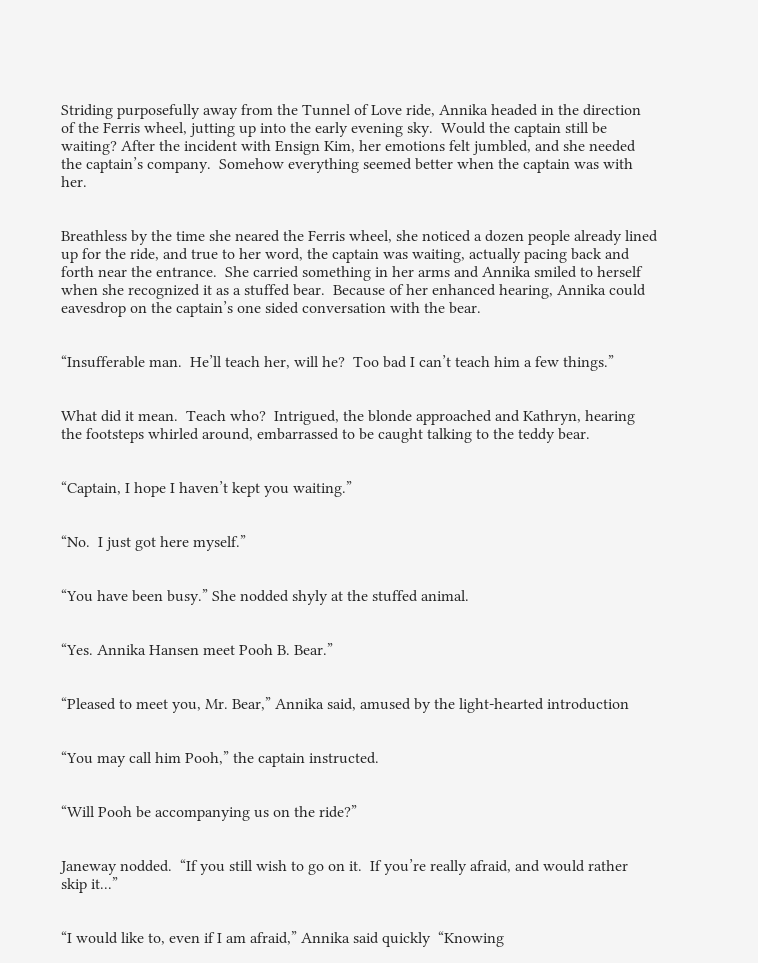Striding purposefully away from the Tunnel of Love ride, Annika headed in the direction of the Ferris wheel, jutting up into the early evening sky.  Would the captain still be waiting? After the incident with Ensign Kim, her emotions felt jumbled, and she needed the captain’s company.  Somehow everything seemed better when the captain was with her.


Breathless by the time she neared the Ferris wheel, she noticed a dozen people already lined up for the ride, and true to her word, the captain was waiting, actually pacing back and forth near the entrance.  She carried something in her arms and Annika smiled to herself when she recognized it as a stuffed bear.  Because of her enhanced hearing, Annika could eavesdrop on the captain’s one sided conversation with the bear.


“Insufferable man.  He’ll teach her, will he?  Too bad I can’t teach him a few things.”


What did it mean.  Teach who?  Intrigued, the blonde approached and Kathryn, hearing the footsteps whirled around, embarrassed to be caught talking to the teddy bear.


“Captain, I hope I haven’t kept you waiting.”


“No.  I just got here myself.”


“You have been busy.” She nodded shyly at the stuffed animal.


“Yes. Annika Hansen meet Pooh B. Bear.”


“Pleased to meet you, Mr. Bear,” Annika said, amused by the light-hearted introduction


“You may call him Pooh,” the captain instructed.


“Will Pooh be accompanying us on the ride?”


Janeway nodded.  “If you still wish to go on it.  If you’re really afraid, and would rather skip it...”


“I would like to, even if I am afraid,” Annika said quickly  “Knowing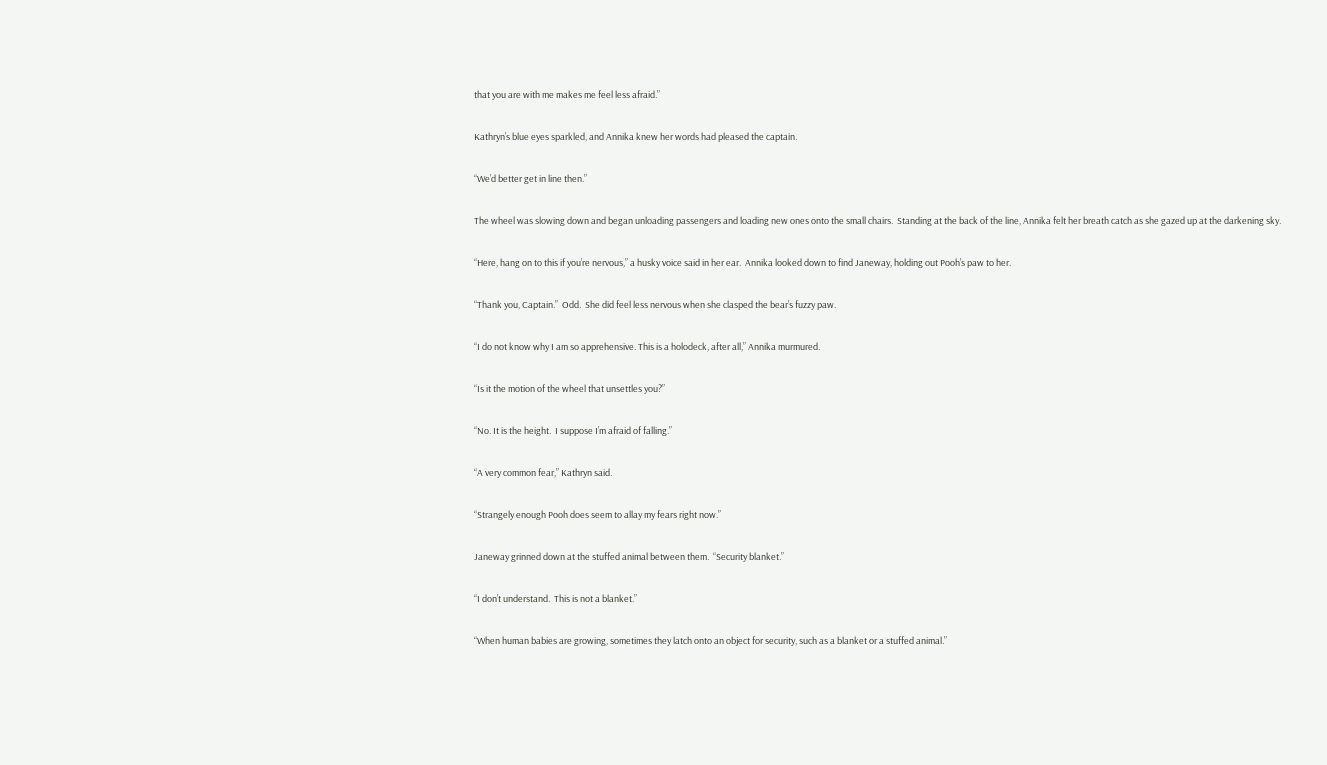that you are with me makes me feel less afraid.”


Kathryn’s blue eyes sparkled, and Annika knew her words had pleased the captain.


“We’d better get in line then.”


The wheel was slowing down and began unloading passengers and loading new ones onto the small chairs.  Standing at the back of the line, Annika felt her breath catch as she gazed up at the darkening sky.


“Here, hang on to this if you’re nervous,” a husky voice said in her ear.  Annika looked down to find Janeway, holding out Pooh’s paw to her.


“Thank you, Captain.”  Odd.  She did feel less nervous when she clasped the bear’s fuzzy paw.


“I do not know why I am so apprehensive. This is a holodeck, after all,” Annika murmured.


“Is it the motion of the wheel that unsettles you?”


“No. It is the height.  I suppose I’m afraid of falling.”


“A very common fear,” Kathryn said.


“Strangely enough Pooh does seem to allay my fears right now.”


Janeway grinned down at the stuffed animal between them.  “Security blanket.”


“I don’t understand.  This is not a blanket.”


“When human babies are growing, sometimes they latch onto an object for security, such as a blanket or a stuffed animal.”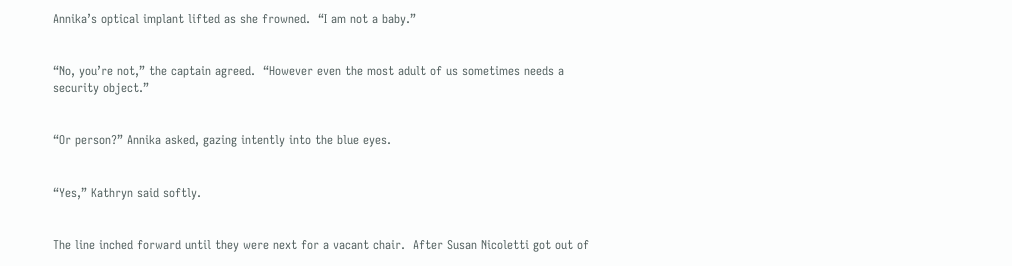Annika’s optical implant lifted as she frowned.  “I am not a baby.”


“No, you’re not,” the captain agreed.  “However even the most adult of us sometimes needs a security object.”


“Or person?” Annika asked, gazing intently into the blue eyes.


“Yes,” Kathryn said softly.


The line inched forward until they were next for a vacant chair.  After Susan Nicoletti got out of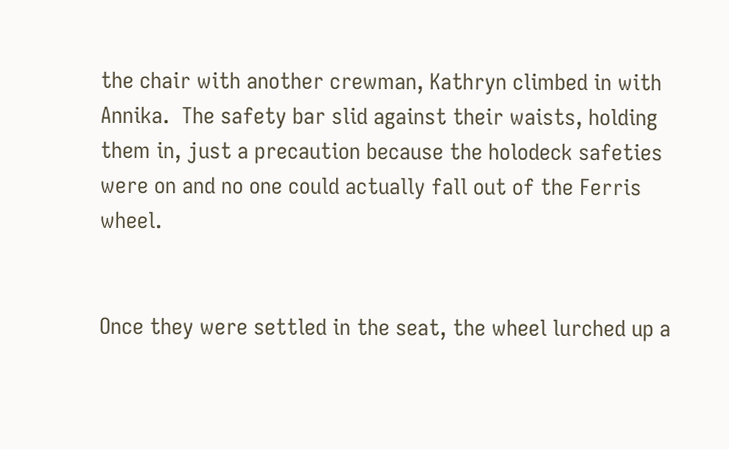the chair with another crewman, Kathryn climbed in with Annika.  The safety bar slid against their waists, holding them in, just a precaution because the holodeck safeties were on and no one could actually fall out of the Ferris wheel.


Once they were settled in the seat, the wheel lurched up a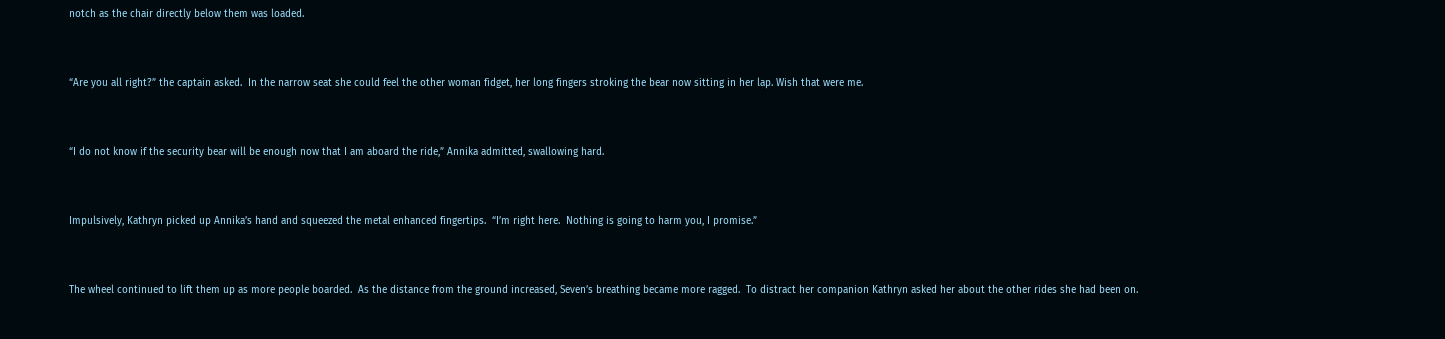notch as the chair directly below them was loaded.


“Are you all right?” the captain asked.  In the narrow seat she could feel the other woman fidget, her long fingers stroking the bear now sitting in her lap. Wish that were me.


“I do not know if the security bear will be enough now that I am aboard the ride,” Annika admitted, swallowing hard.


Impulsively, Kathryn picked up Annika’s hand and squeezed the metal enhanced fingertips.  “I’m right here.  Nothing is going to harm you, I promise.”


The wheel continued to lift them up as more people boarded.  As the distance from the ground increased, Seven’s breathing became more ragged.  To distract her companion Kathryn asked her about the other rides she had been on.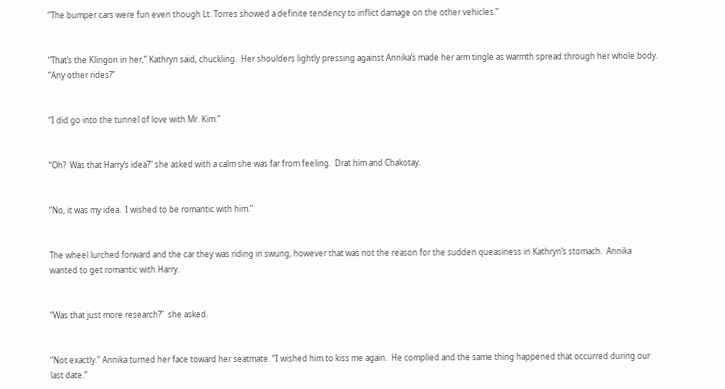“The bumper cars were fun even though Lt. Torres showed a definite tendency to inflict damage on the other vehicles.”


“That’s the Klingon in her,” Kathryn said, chuckling.  Her shoulders lightly pressing against Annika’s made her arm tingle as warmth spread through her whole body.  “Any other rides?”


“I did go into the tunnel of love with Mr. Kim.”


“Oh?  Was that Harry’s idea?” she asked with a calm she was far from feeling.  Drat him and Chakotay.


“No, it was my idea.  I wished to be romantic with him.”


The wheel lurched forward and the car they was riding in swung, however that was not the reason for the sudden queasiness in Kathryn’s stomach.  Annika wanted to get romantic with Harry.


“Was that just more research?”  she asked.


“Not exactly.” Annika turned her face toward her seatmate. “I wished him to kiss me again.  He complied and the same thing happened that occurred during our last date.”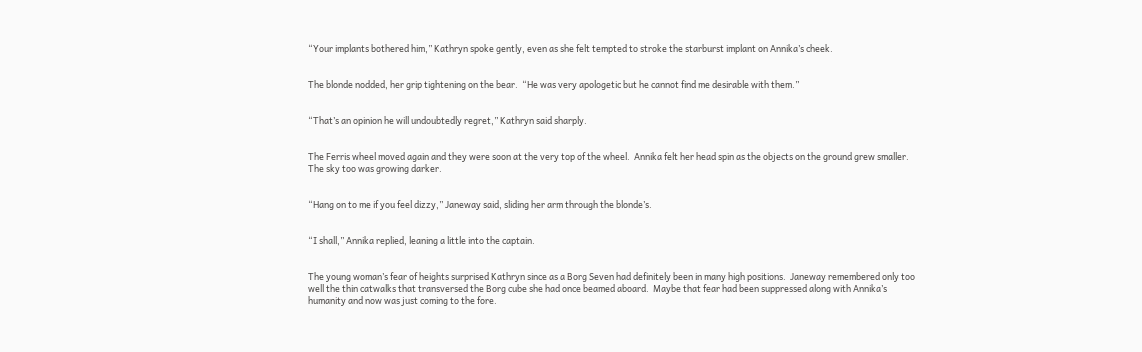“Your implants bothered him,” Kathryn spoke gently, even as she felt tempted to stroke the starburst implant on Annika’s cheek.


The blonde nodded, her grip tightening on the bear.  “He was very apologetic but he cannot find me desirable with them.”


“That’s an opinion he will undoubtedly regret,” Kathryn said sharply.


The Ferris wheel moved again and they were soon at the very top of the wheel.  Annika felt her head spin as the objects on the ground grew smaller.  The sky too was growing darker.


“Hang on to me if you feel dizzy,” Janeway said, sliding her arm through the blonde’s.


“I shall,” Annika replied, leaning a little into the captain.


The young woman’s fear of heights surprised Kathryn since as a Borg Seven had definitely been in many high positions.  Janeway remembered only too well the thin catwalks that transversed the Borg cube she had once beamed aboard.  Maybe that fear had been suppressed along with Annika’s humanity and now was just coming to the fore.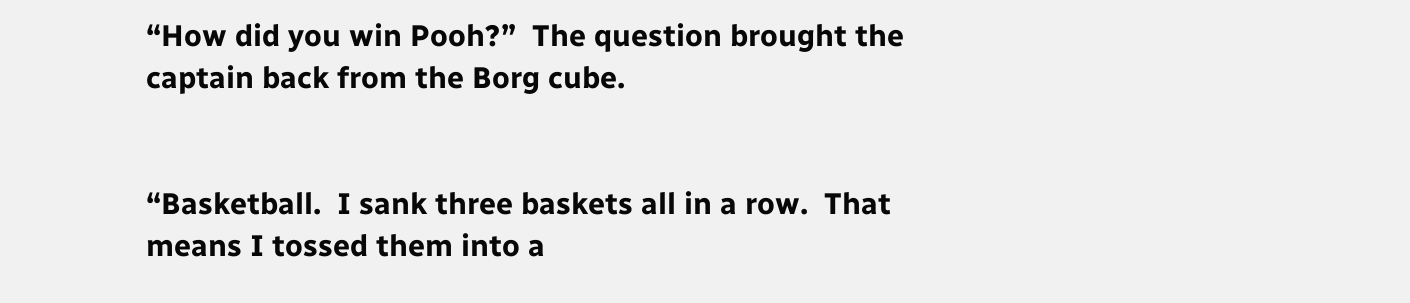“How did you win Pooh?”  The question brought the captain back from the Borg cube.


“Basketball.  I sank three baskets all in a row.  That means I tossed them into a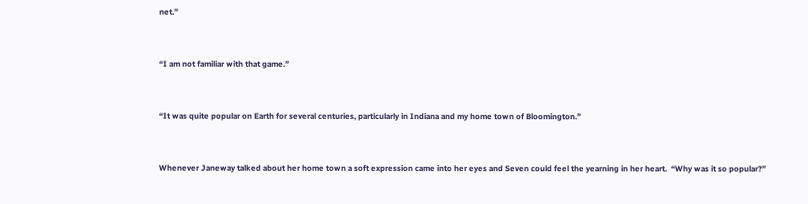net.”


“I am not familiar with that game.”


“It was quite popular on Earth for several centuries, particularly in Indiana and my home town of Bloomington.”


Whenever Janeway talked about her home town a soft expression came into her eyes and Seven could feel the yearning in her heart.  “Why was it so popular?”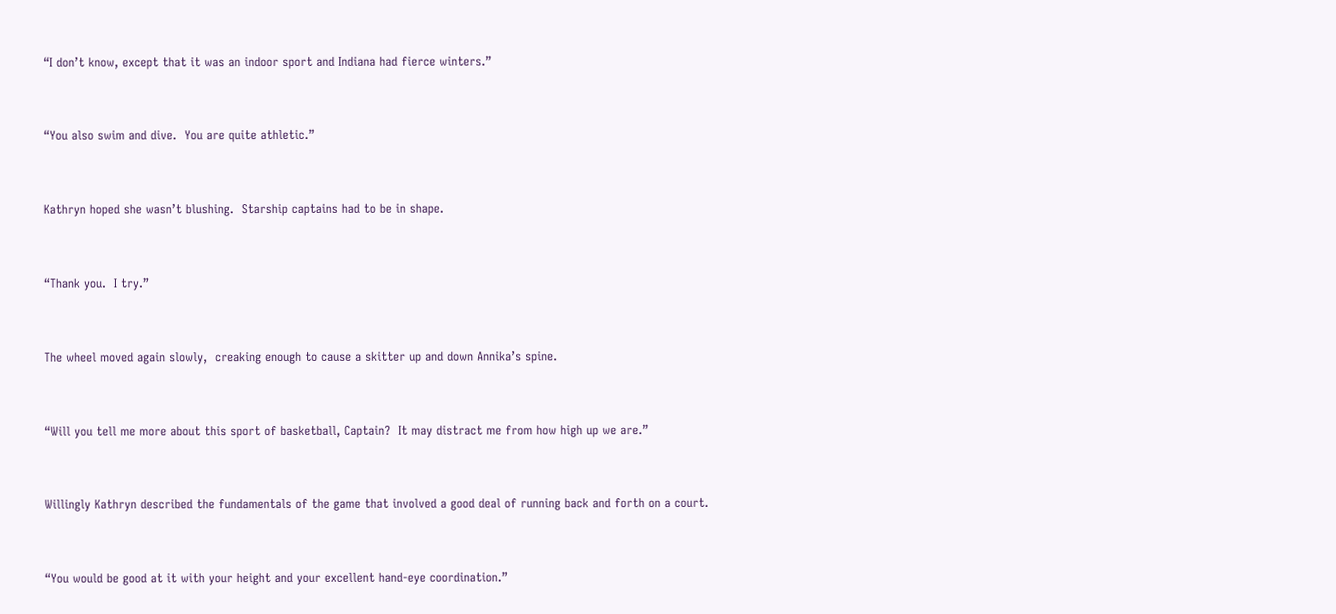“I don’t know, except that it was an indoor sport and Indiana had fierce winters.”


“You also swim and dive.  You are quite athletic.”


Kathryn hoped she wasn’t blushing.  Starship captains had to be in shape.


“Thank you.  I try.”


The wheel moved again slowly,  creaking enough to cause a skitter up and down Annika’s spine.


“Will you tell me more about this sport of basketball, Captain?  It may distract me from how high up we are.”


Willingly Kathryn described the fundamentals of the game that involved a good deal of running back and forth on a court.


“You would be good at it with your height and your excellent hand-eye coordination.”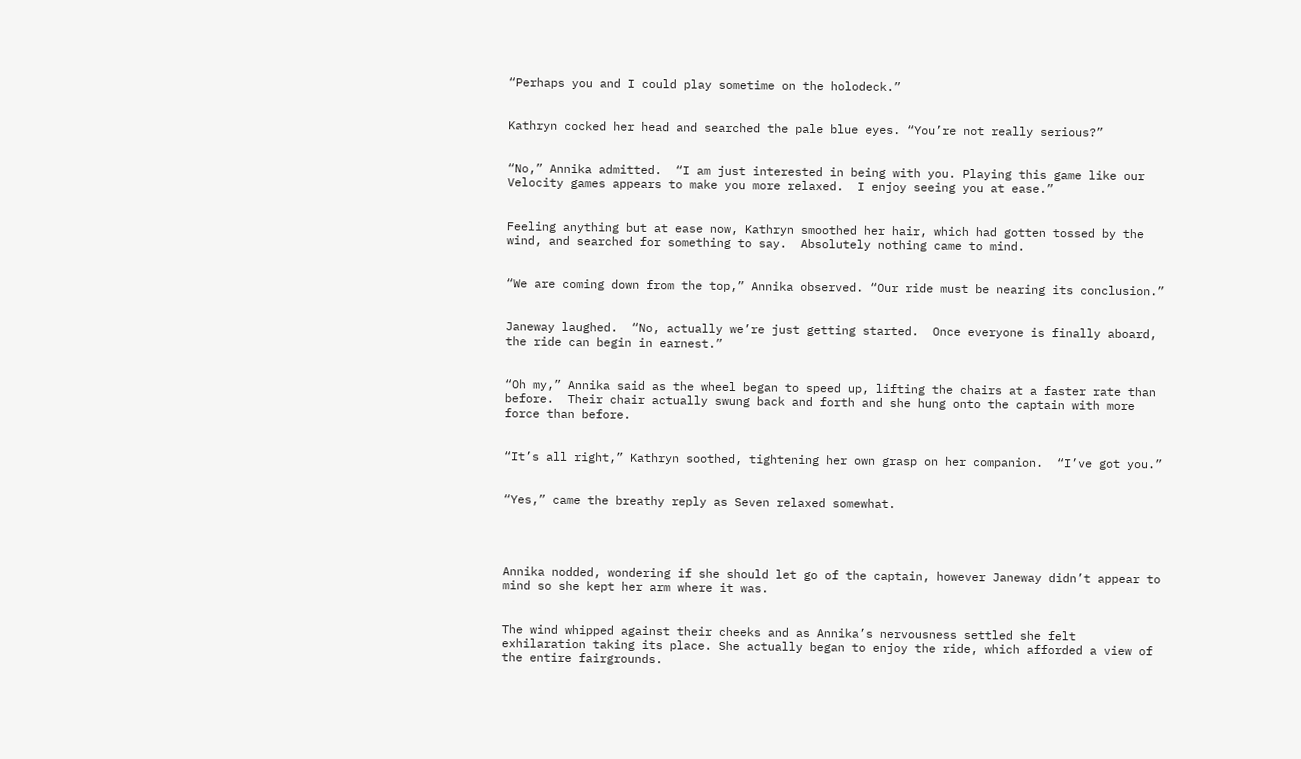“Perhaps you and I could play sometime on the holodeck.”


Kathryn cocked her head and searched the pale blue eyes. “You’re not really serious?”


“No,” Annika admitted.  “I am just interested in being with you. Playing this game like our Velocity games appears to make you more relaxed.  I enjoy seeing you at ease.”


Feeling anything but at ease now, Kathryn smoothed her hair, which had gotten tossed by the wind, and searched for something to say.  Absolutely nothing came to mind.


“We are coming down from the top,” Annika observed. “Our ride must be nearing its conclusion.”


Janeway laughed.  “No, actually we’re just getting started.  Once everyone is finally aboard, the ride can begin in earnest.”


“Oh my,” Annika said as the wheel began to speed up, lifting the chairs at a faster rate than before.  Their chair actually swung back and forth and she hung onto the captain with more force than before.


“It’s all right,” Kathryn soothed, tightening her own grasp on her companion.  “I’ve got you.”


“Yes,” came the breathy reply as Seven relaxed somewhat.




Annika nodded, wondering if she should let go of the captain, however Janeway didn’t appear to mind so she kept her arm where it was.


The wind whipped against their cheeks and as Annika’s nervousness settled she felt exhilaration taking its place. She actually began to enjoy the ride, which afforded a view of the entire fairgrounds.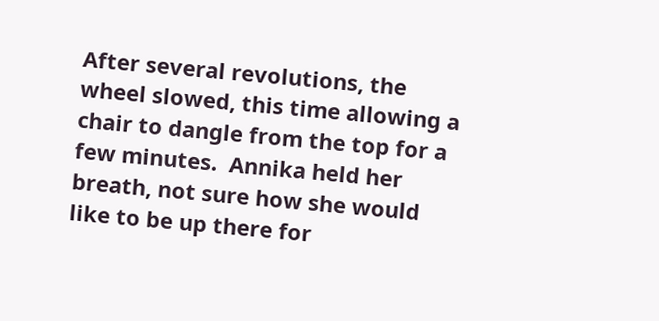After several revolutions, the wheel slowed, this time allowing a chair to dangle from the top for a few minutes.  Annika held her breath, not sure how she would like to be up there for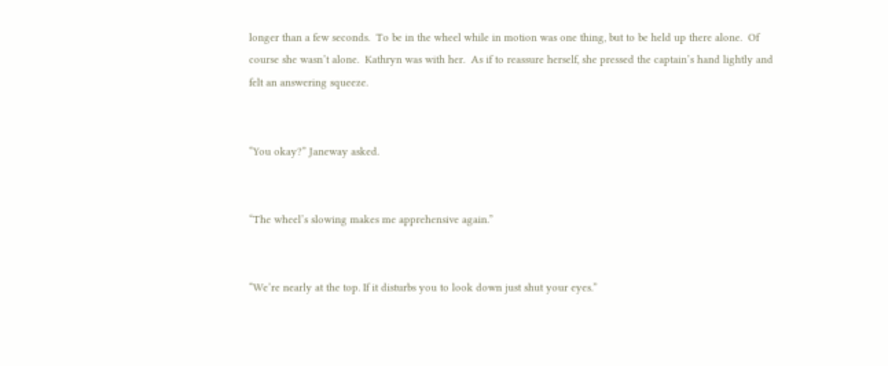longer than a few seconds.  To be in the wheel while in motion was one thing, but to be held up there alone.  Of course she wasn’t alone.  Kathryn was with her.  As if to reassure herself, she pressed the captain’s hand lightly and felt an answering squeeze.


“You okay?” Janeway asked.


“The wheel’s slowing makes me apprehensive again.”


“We’re nearly at the top. If it disturbs you to look down just shut your eyes.”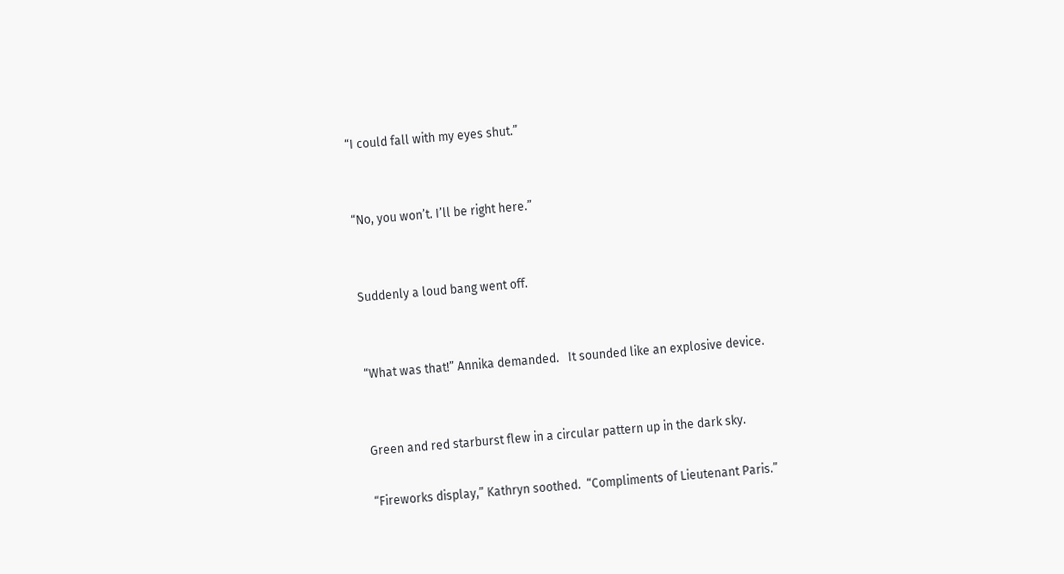“I could fall with my eyes shut.”


“No, you won’t. I’ll be right here.”


Suddenly a loud bang went off.


“What was that!” Annika demanded.   It sounded like an explosive device.


Green and red starburst flew in a circular pattern up in the dark sky.

“Fireworks display,” Kathryn soothed.  “Compliments of Lieutenant Paris.”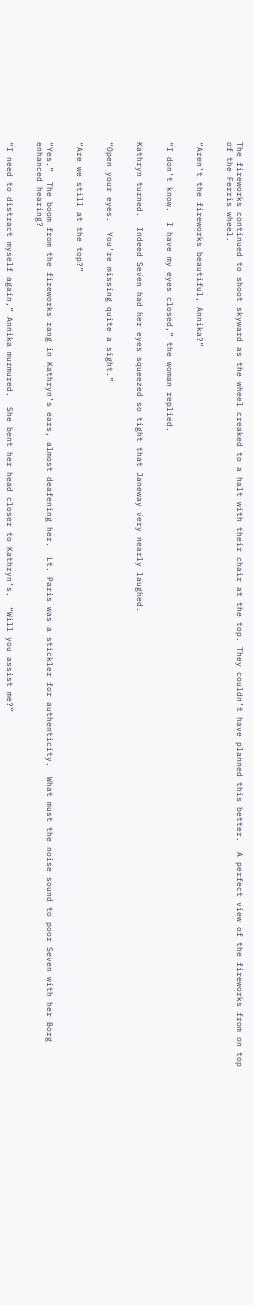The fireworks continued to shoot skyward as the wheel creaked to a halt with their chair at the top. They couldn’t have planned this better.  A perfect view of the fireworks from on top of the Ferris wheel.


“Aren’t the fireworks beautiful, Annika?”


“I don’t know.  I have my eyes closed,” the woman replied.


Kathryn turned.  Indeed Seven had her eyes squeezed so tight that Janeway very nearly laughed.


“Open your eyes.  You’re missing quite a sight.”


“Are we still at the top?”


“Yes.”  The boom from the fireworks rang in Kathryn’s ears, almost deafening her.  Lt. Paris was a stickler for authenticity.  What must the noise sound to poor Seven with her Borg enhanced hearing?


“I need to distract myself again,” Annika murmured.  She bent her head closer to Kathryn’s.  “Will you assist me?”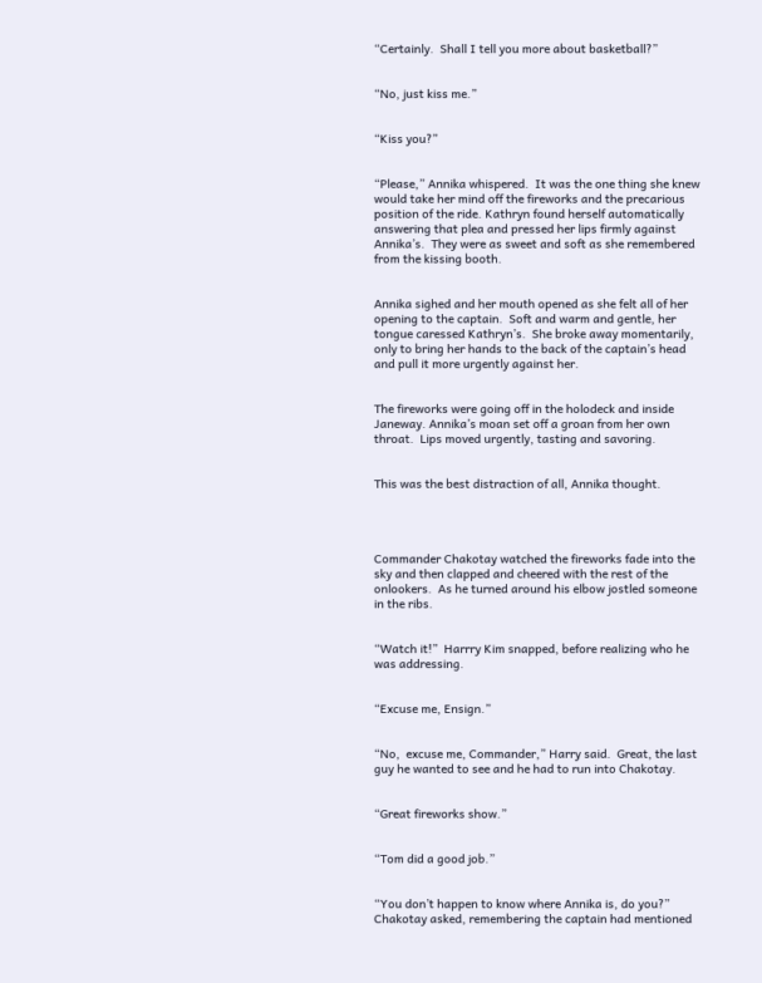“Certainly.  Shall I tell you more about basketball?”


“No, just kiss me.”


“Kiss you?”


“Please,” Annika whispered.  It was the one thing she knew would take her mind off the fireworks and the precarious position of the ride. Kathryn found herself automatically answering that plea and pressed her lips firmly against Annika’s.  They were as sweet and soft as she remembered from the kissing booth.


Annika sighed and her mouth opened as she felt all of her opening to the captain.  Soft and warm and gentle, her tongue caressed Kathryn’s.  She broke away momentarily, only to bring her hands to the back of the captain’s head and pull it more urgently against her.


The fireworks were going off in the holodeck and inside Janeway. Annika’s moan set off a groan from her own throat.  Lips moved urgently, tasting and savoring.


This was the best distraction of all, Annika thought.




Commander Chakotay watched the fireworks fade into the sky and then clapped and cheered with the rest of the onlookers.  As he turned around his elbow jostled someone in the ribs.


“Watch it!”  Harrry Kim snapped, before realizing who he was addressing.


“Excuse me, Ensign.”


“No,  excuse me, Commander,” Harry said.  Great, the last guy he wanted to see and he had to run into Chakotay.


“Great fireworks show.”


“Tom did a good job.”


“You don’t happen to know where Annika is, do you?” Chakotay asked, remembering the captain had mentioned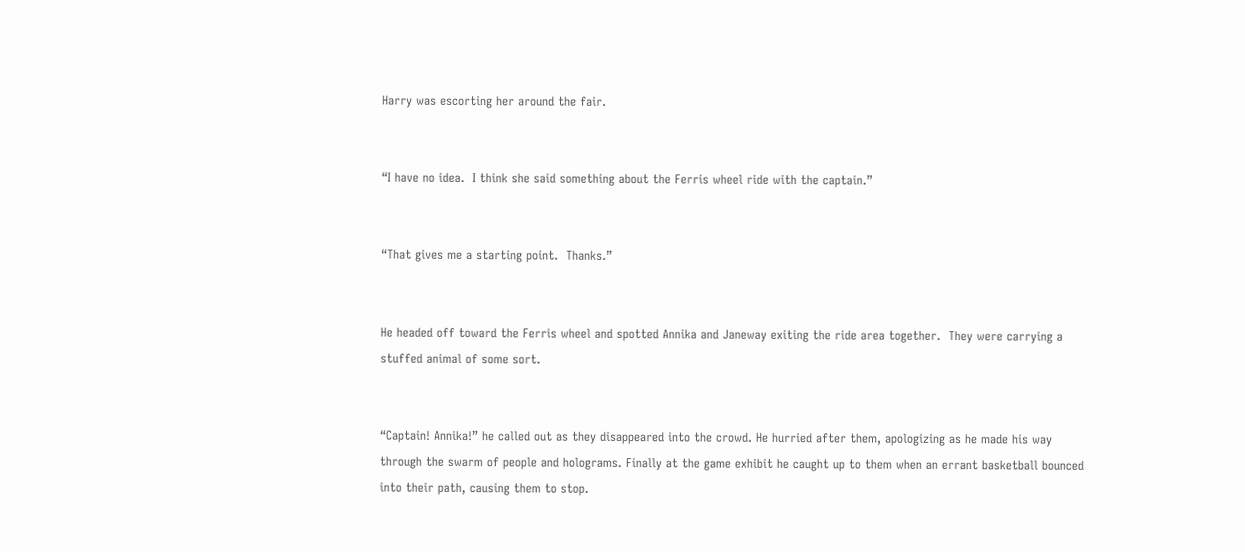Harry was escorting her around the fair.


“I have no idea.  I think she said something about the Ferris wheel ride with the captain.”


“That gives me a starting point.  Thanks.”


He headed off toward the Ferris wheel and spotted Annika and Janeway exiting the ride area together.  They were carrying a stuffed animal of some sort.


“Captain! Annika!” he called out as they disappeared into the crowd. He hurried after them, apologizing as he made his way through the swarm of people and holograms. Finally at the game exhibit he caught up to them when an errant basketball bounced into their path, causing them to stop.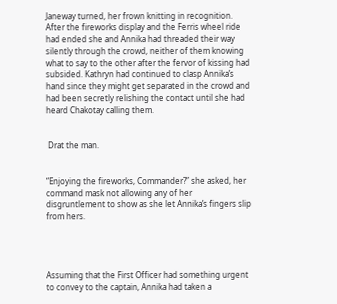Janeway turned, her frown knitting in recognition. After the fireworks display and the Ferris wheel ride had ended she and Annika had threaded their way silently through the crowd, neither of them knowing what to say to the other after the fervor of kissing had subsided. Kathryn had continued to clasp Annika’s hand since they might get separated in the crowd and had been secretly relishing the contact until she had heard Chakotay calling them.


 Drat the man.


“Enjoying the fireworks, Commander?” she asked, her command mask not allowing any of her disgruntlement to show as she let Annika’s fingers slip from hers.




Assuming that the First Officer had something urgent to convey to the captain, Annika had taken a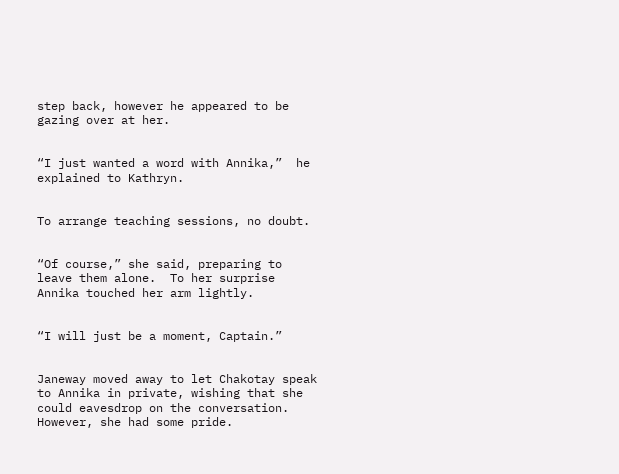step back, however he appeared to be gazing over at her.


“I just wanted a word with Annika,”  he explained to Kathryn.


To arrange teaching sessions, no doubt.


“Of course,” she said, preparing to leave them alone.  To her surprise Annika touched her arm lightly.


“I will just be a moment, Captain.”


Janeway moved away to let Chakotay speak to Annika in private, wishing that she could eavesdrop on the conversation.  However, she had some pride.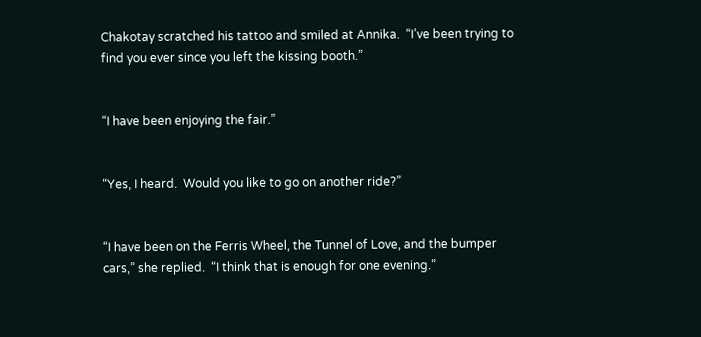Chakotay scratched his tattoo and smiled at Annika.  “I’ve been trying to find you ever since you left the kissing booth.”


“I have been enjoying the fair.”


“Yes, I heard.  Would you like to go on another ride?”


“I have been on the Ferris Wheel, the Tunnel of Love, and the bumper cars,” she replied.  “I think that is enough for one evening.”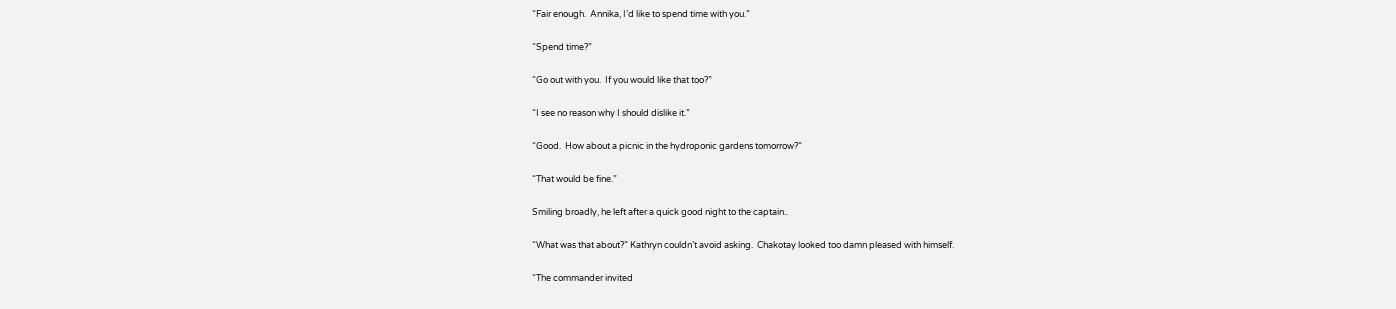“Fair enough.  Annika, I’d like to spend time with you.”


“Spend time?”


“Go out with you.  If you would like that too?”


“I see no reason why I should dislike it.”


“Good.  How about a picnic in the hydroponic gardens tomorrow?”


“That would be fine.”


Smiling broadly, he left after a quick good night to the captain..


“What was that about?” Kathryn couldn’t avoid asking.  Chakotay looked too damn pleased with himself.


“The commander invited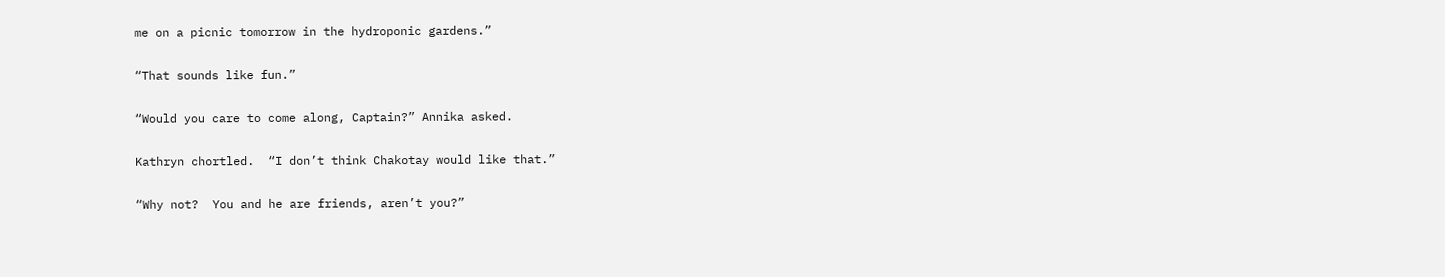me on a picnic tomorrow in the hydroponic gardens.”


“That sounds like fun.”


“Would you care to come along, Captain?” Annika asked.


Kathryn chortled.  “I don’t think Chakotay would like that.”


“Why not?  You and he are friends, aren’t you?”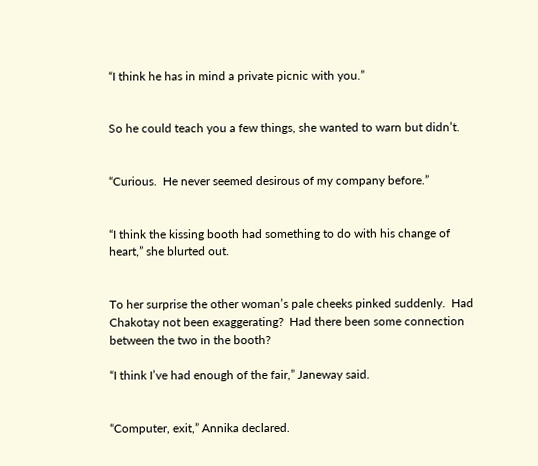“I think he has in mind a private picnic with you.”


So he could teach you a few things, she wanted to warn but didn’t.


“Curious.  He never seemed desirous of my company before.”


“I think the kissing booth had something to do with his change of heart,” she blurted out.


To her surprise the other woman’s pale cheeks pinked suddenly.  Had Chakotay not been exaggerating?  Had there been some connection between the two in the booth?

“I think I’ve had enough of the fair,” Janeway said.


“Computer, exit,” Annika declared.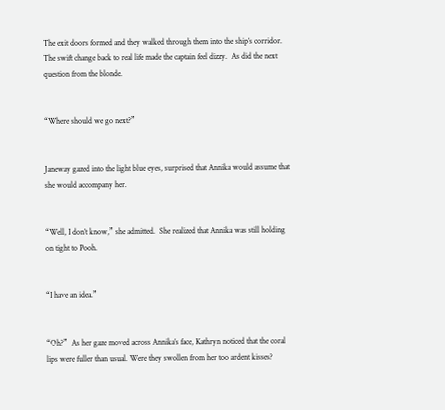The exit doors formed and they walked through them into the ship’s corridor. The swift change back to real life made the captain feel dizzy.  As did the next question from the blonde.


“Where should we go next?”


Janeway gazed into the light blue eyes, surprised that Annika would assume that she would accompany her.


“Well, I don’t know,” she admitted.  She realized that Annika was still holding on tight to Pooh.


“I have an idea.”


“Oh?”  As her gaze moved across Annika’s face, Kathryn noticed that the coral lips were fuller than usual. Were they swollen from her too ardent kisses?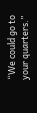“We could go to your quarters.”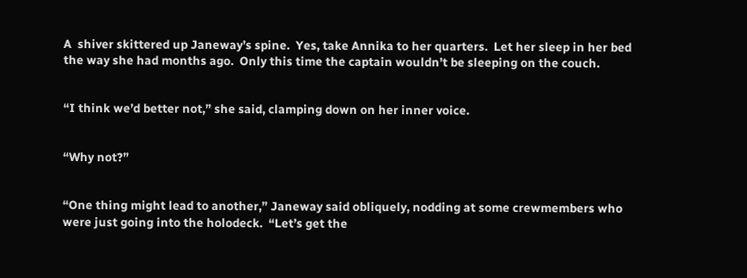A  shiver skittered up Janeway’s spine.  Yes, take Annika to her quarters.  Let her sleep in her bed the way she had months ago.  Only this time the captain wouldn’t be sleeping on the couch.


“I think we’d better not,” she said, clamping down on her inner voice.


“Why not?”


“One thing might lead to another,” Janeway said obliquely, nodding at some crewmembers who were just going into the holodeck.  “Let’s get the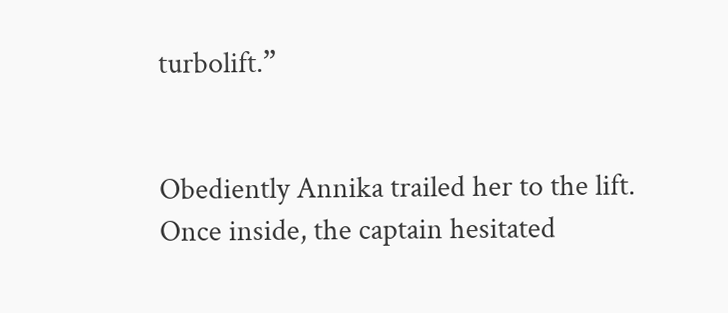turbolift.”


Obediently Annika trailed her to the lift.  Once inside, the captain hesitated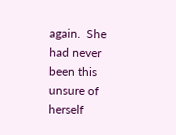again.  She had never been this unsure of herself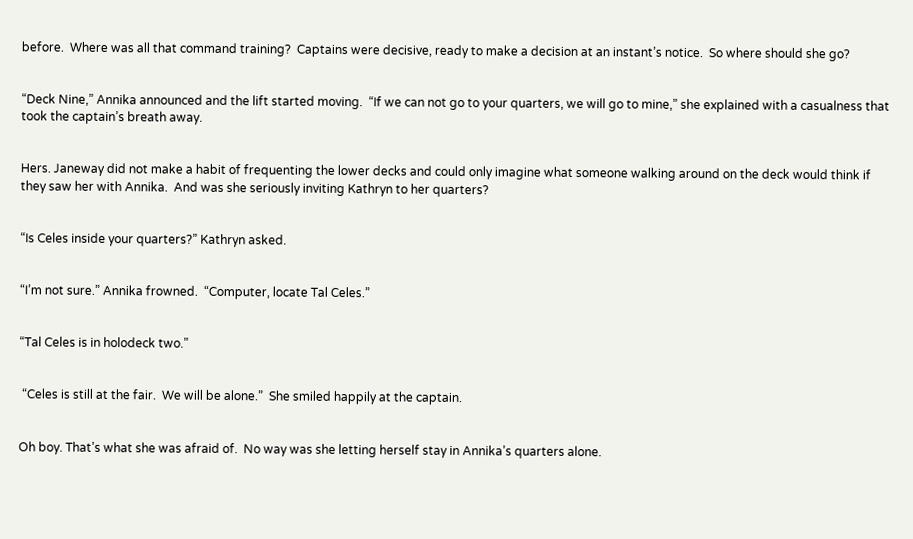before.  Where was all that command training?  Captains were decisive, ready to make a decision at an instant’s notice.  So where should she go?


“Deck Nine,” Annika announced and the lift started moving.  “If we can not go to your quarters, we will go to mine,” she explained with a casualness that took the captain’s breath away.


Hers. Janeway did not make a habit of frequenting the lower decks and could only imagine what someone walking around on the deck would think if they saw her with Annika.  And was she seriously inviting Kathryn to her quarters?


“Is Celes inside your quarters?” Kathryn asked.


“I’m not sure.” Annika frowned.  “Computer, locate Tal Celes.”


“Tal Celes is in holodeck two.”


 “Celes is still at the fair.  We will be alone.”  She smiled happily at the captain.


Oh boy. That’s what she was afraid of.  No way was she letting herself stay in Annika’s quarters alone.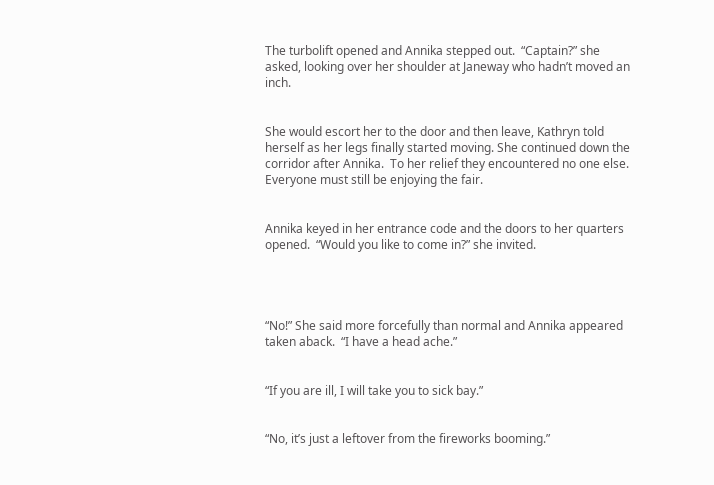The turbolift opened and Annika stepped out.  “Captain?” she asked, looking over her shoulder at Janeway who hadn’t moved an inch.


She would escort her to the door and then leave, Kathryn told herself as her legs finally started moving. She continued down the corridor after Annika.  To her relief they encountered no one else.  Everyone must still be enjoying the fair.


Annika keyed in her entrance code and the doors to her quarters opened.  “Would you like to come in?” she invited.




“No!” She said more forcefully than normal and Annika appeared taken aback.  “I have a head ache.”


“If you are ill, I will take you to sick bay.”


“No, it’s just a leftover from the fireworks booming.”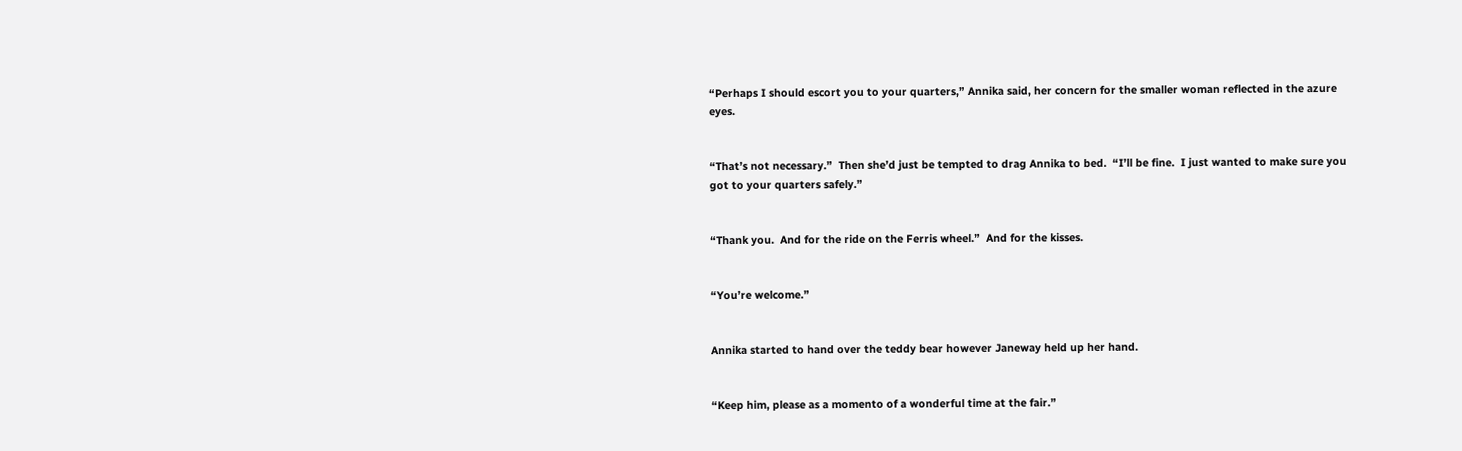“Perhaps I should escort you to your quarters,” Annika said, her concern for the smaller woman reflected in the azure eyes.


“That’s not necessary.”  Then she’d just be tempted to drag Annika to bed.  “I’ll be fine.  I just wanted to make sure you got to your quarters safely.”


“Thank you.  And for the ride on the Ferris wheel.”  And for the kisses.


“You’re welcome.”


Annika started to hand over the teddy bear however Janeway held up her hand.


“Keep him, please as a momento of a wonderful time at the fair.”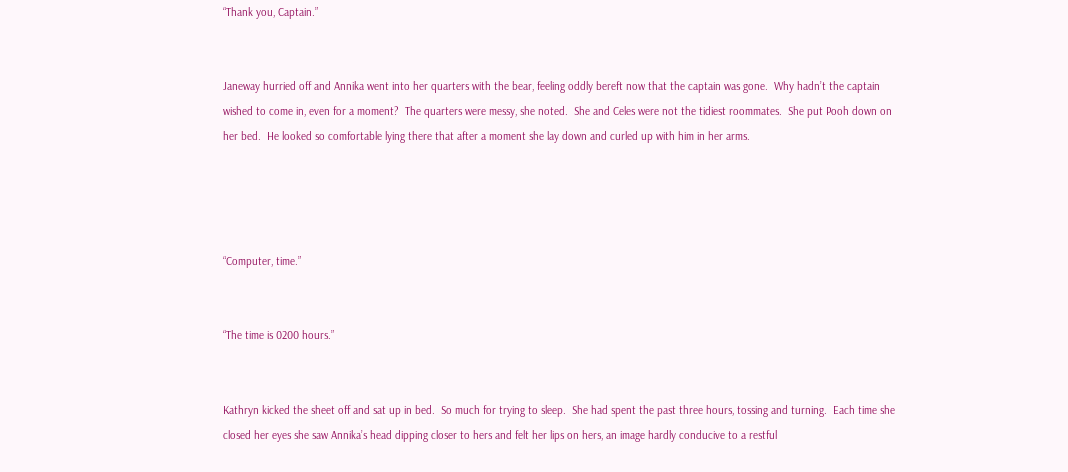“Thank you, Captain.”


Janeway hurried off and Annika went into her quarters with the bear, feeling oddly bereft now that the captain was gone.  Why hadn’t the captain wished to come in, even for a moment?  The quarters were messy, she noted.  She and Celes were not the tidiest roommates.  She put Pooh down on her bed.  He looked so comfortable lying there that after a moment she lay down and curled up with him in her arms.




“Computer, time.”


“The time is 0200 hours.”


Kathryn kicked the sheet off and sat up in bed.  So much for trying to sleep.  She had spent the past three hours, tossing and turning.  Each time she closed her eyes she saw Annika’s head dipping closer to hers and felt her lips on hers, an image hardly conducive to a restful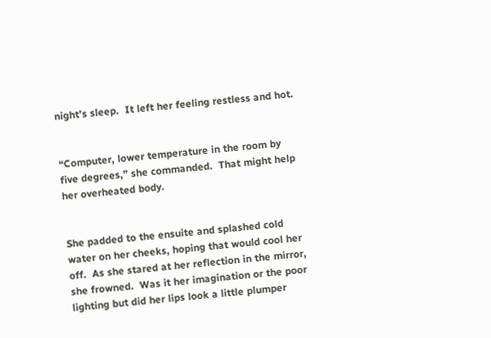night’s sleep.  It left her feeling restless and hot.


“Computer, lower temperature in the room by five degrees,” she commanded.  That might help her overheated body.


She padded to the ensuite and splashed cold water on her cheeks, hoping that would cool her off.  As she stared at her reflection in the mirror, she frowned.  Was it her imagination or the poor lighting but did her lips look a little plumper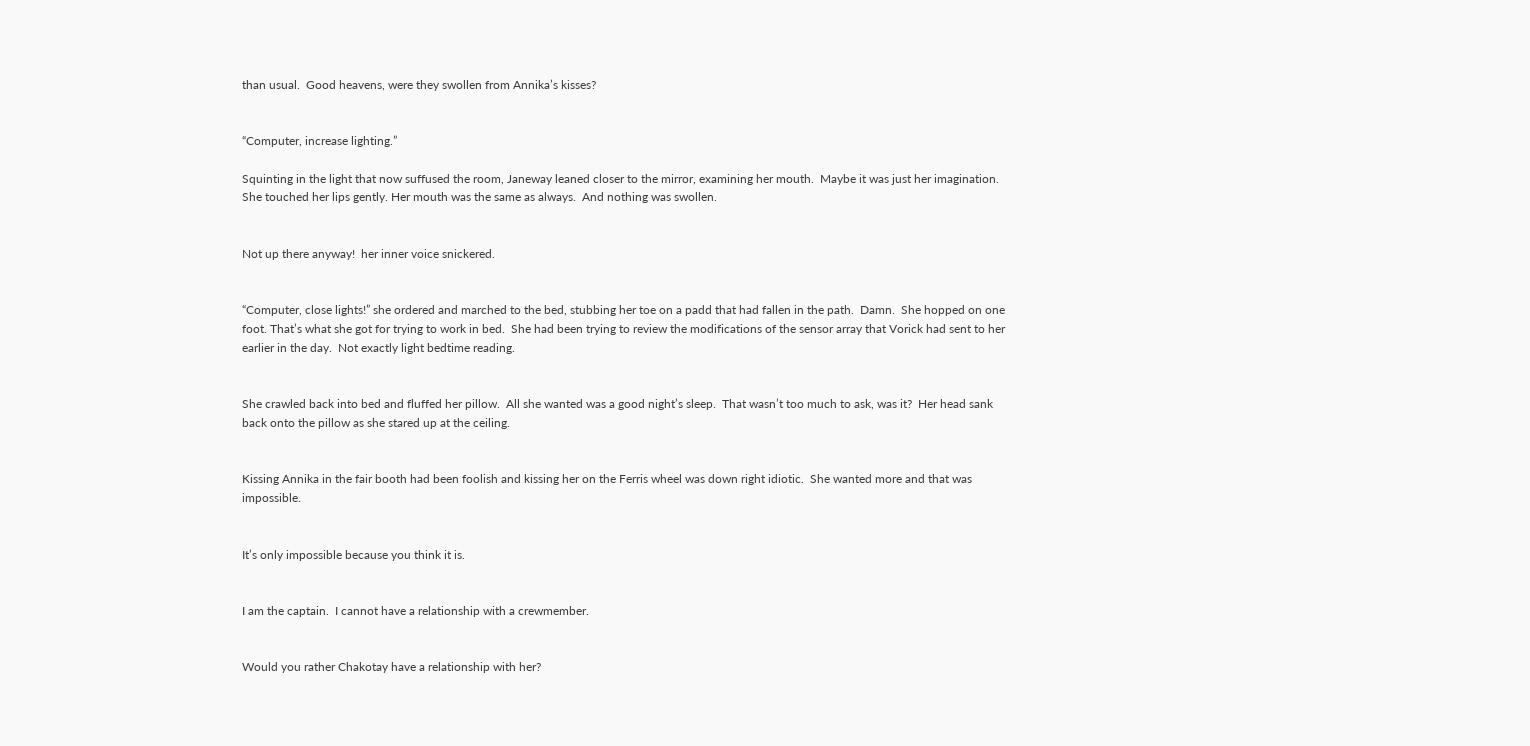than usual.  Good heavens, were they swollen from Annika’s kisses?


“Computer, increase lighting.”

Squinting in the light that now suffused the room, Janeway leaned closer to the mirror, examining her mouth.  Maybe it was just her imagination.  She touched her lips gently. Her mouth was the same as always.  And nothing was swollen.


Not up there anyway!  her inner voice snickered.


“Computer, close lights!” she ordered and marched to the bed, stubbing her toe on a padd that had fallen in the path.  Damn.  She hopped on one foot. That’s what she got for trying to work in bed.  She had been trying to review the modifications of the sensor array that Vorick had sent to her earlier in the day.  Not exactly light bedtime reading.


She crawled back into bed and fluffed her pillow.  All she wanted was a good night’s sleep.  That wasn’t too much to ask, was it?  Her head sank back onto the pillow as she stared up at the ceiling.


Kissing Annika in the fair booth had been foolish and kissing her on the Ferris wheel was down right idiotic.  She wanted more and that was impossible.


It’s only impossible because you think it is.


I am the captain.  I cannot have a relationship with a crewmember.


Would you rather Chakotay have a relationship with her?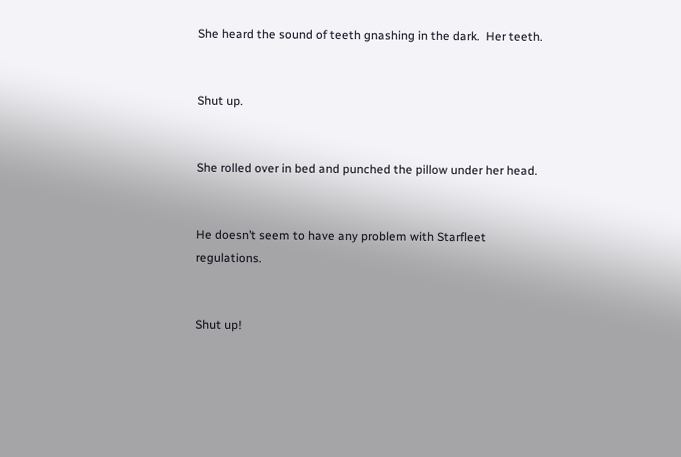She heard the sound of teeth gnashing in the dark.  Her teeth.


Shut up.


She rolled over in bed and punched the pillow under her head.


He doesn’t seem to have any problem with Starfleet regulations.


Shut up!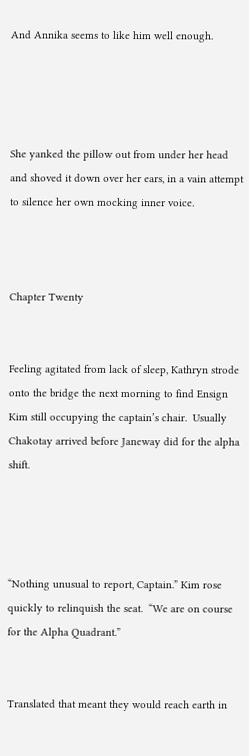And Annika seems to like him well enough.




She yanked the pillow out from under her head and shoved it down over her ears, in a vain attempt to silence her own mocking inner voice.



Chapter Twenty


Feeling agitated from lack of sleep, Kathryn strode onto the bridge the next morning to find Ensign Kim still occupying the captain’s chair.  Usually Chakotay arrived before Janeway did for the alpha shift.




“Nothing unusual to report, Captain.” Kim rose quickly to relinquish the seat.  “We are on course for the Alpha Quadrant.”


Translated that meant they would reach earth in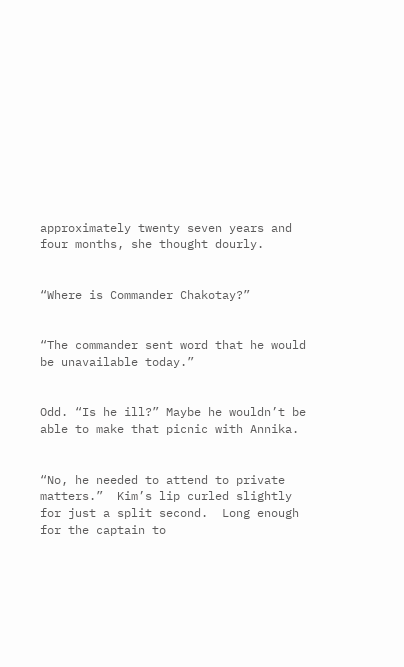approximately twenty seven years and four months, she thought dourly.


“Where is Commander Chakotay?”


“The commander sent word that he would be unavailable today.”


Odd. “Is he ill?” Maybe he wouldn’t be able to make that picnic with Annika.


“No, he needed to attend to private matters.”  Kim’s lip curled slightly for just a split second.  Long enough for the captain to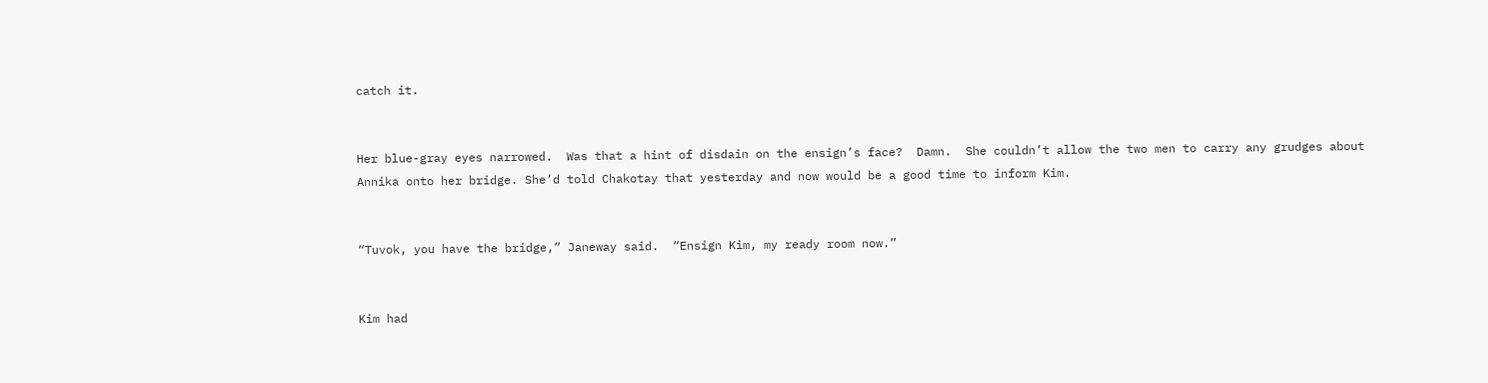catch it.


Her blue-gray eyes narrowed.  Was that a hint of disdain on the ensign’s face?  Damn.  She couldn’t allow the two men to carry any grudges about Annika onto her bridge. She’d told Chakotay that yesterday and now would be a good time to inform Kim.


“Tuvok, you have the bridge,” Janeway said.  “Ensign Kim, my ready room now.”


Kim had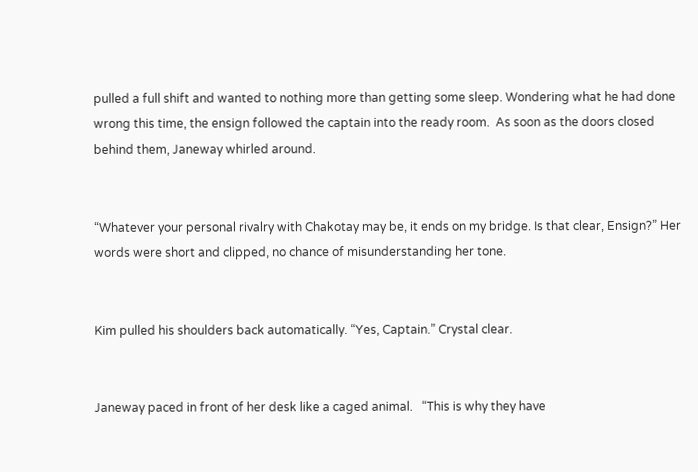pulled a full shift and wanted to nothing more than getting some sleep. Wondering what he had done wrong this time, the ensign followed the captain into the ready room.  As soon as the doors closed behind them, Janeway whirled around.


“Whatever your personal rivalry with Chakotay may be, it ends on my bridge. Is that clear, Ensign?” Her words were short and clipped, no chance of misunderstanding her tone.


Kim pulled his shoulders back automatically. “Yes, Captain.” Crystal clear.


Janeway paced in front of her desk like a caged animal.   “This is why they have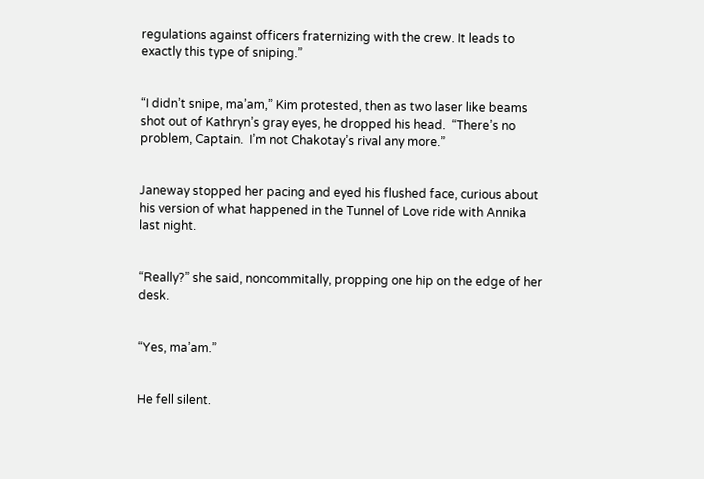regulations against officers fraternizing with the crew. It leads to exactly this type of sniping.”


“I didn’t snipe, ma’am,” Kim protested, then as two laser like beams shot out of Kathryn’s gray eyes, he dropped his head.  “There’s no problem, Captain.  I’m not Chakotay’s rival any more.”


Janeway stopped her pacing and eyed his flushed face, curious about his version of what happened in the Tunnel of Love ride with Annika last night.


“Really?” she said, noncommitally, propping one hip on the edge of her desk.


“Yes, ma’am.”


He fell silent.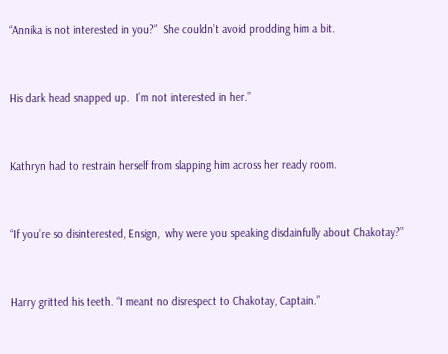“Annika is not interested in you?”  She couldn’t avoid prodding him a bit.


His dark head snapped up.  I’m not interested in her.”


Kathryn had to restrain herself from slapping him across her ready room.


“If you’re so disinterested, Ensign,  why were you speaking disdainfully about Chakotay?”


Harry gritted his teeth. “I meant no disrespect to Chakotay, Captain.”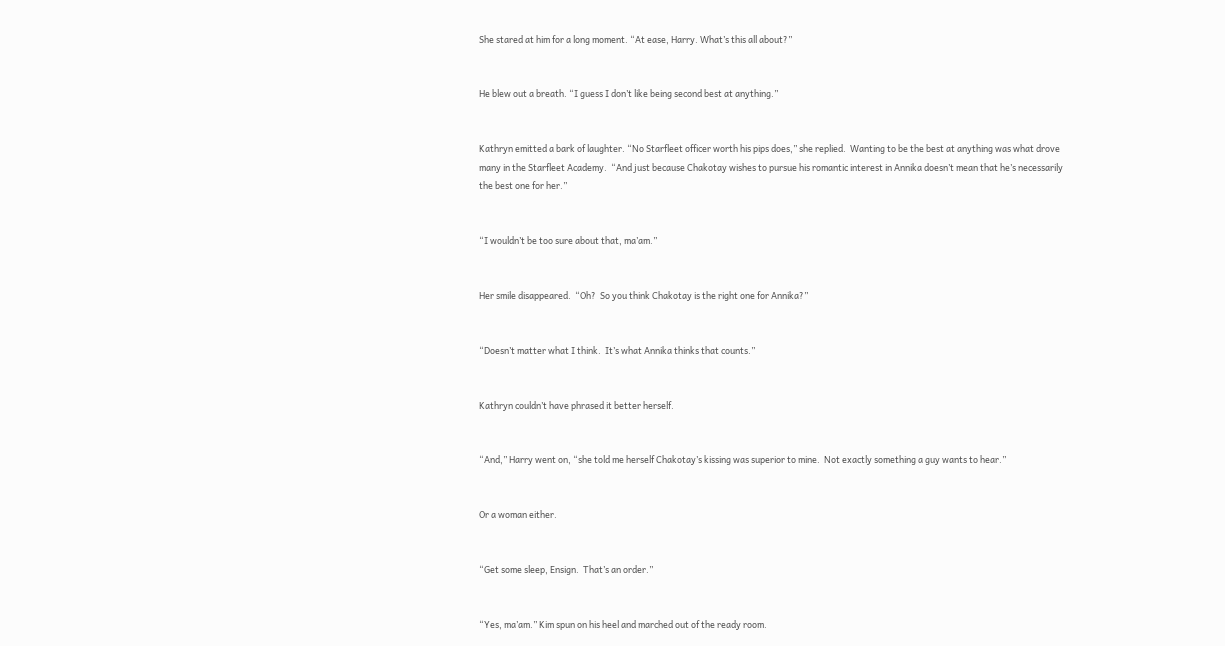She stared at him for a long moment. “At ease, Harry. What’s this all about?”


He blew out a breath. “I guess I don’t like being second best at anything.”


Kathryn emitted a bark of laughter. “No Starfleet officer worth his pips does,” she replied.  Wanting to be the best at anything was what drove many in the Starfleet Academy.  “And just because Chakotay wishes to pursue his romantic interest in Annika doesn’t mean that he’s necessarily the best one for her.”


“I wouldn’t be too sure about that, ma’am.”


Her smile disappeared.  “Oh?  So you think Chakotay is the right one for Annika?”


“Doesn’t matter what I think.  It’s what Annika thinks that counts.”


Kathryn couldn’t have phrased it better herself.


“And,” Harry went on, “she told me herself Chakotay’s kissing was superior to mine.  Not exactly something a guy wants to hear.”


Or a woman either.


“Get some sleep, Ensign.  That’s an order.”


“Yes, ma’am.” Kim spun on his heel and marched out of the ready room.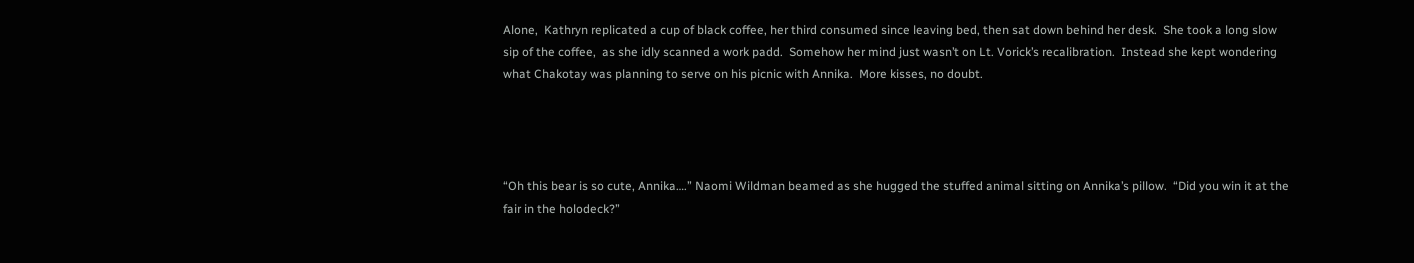Alone,  Kathryn replicated a cup of black coffee, her third consumed since leaving bed, then sat down behind her desk.  She took a long slow sip of the coffee,  as she idly scanned a work padd.  Somehow her mind just wasn’t on Lt. Vorick’s recalibration.  Instead she kept wondering what Chakotay was planning to serve on his picnic with Annika.  More kisses, no doubt.




“Oh this bear is so cute, Annika….” Naomi Wildman beamed as she hugged the stuffed animal sitting on Annika’s pillow.  “Did you win it at the fair in the holodeck?”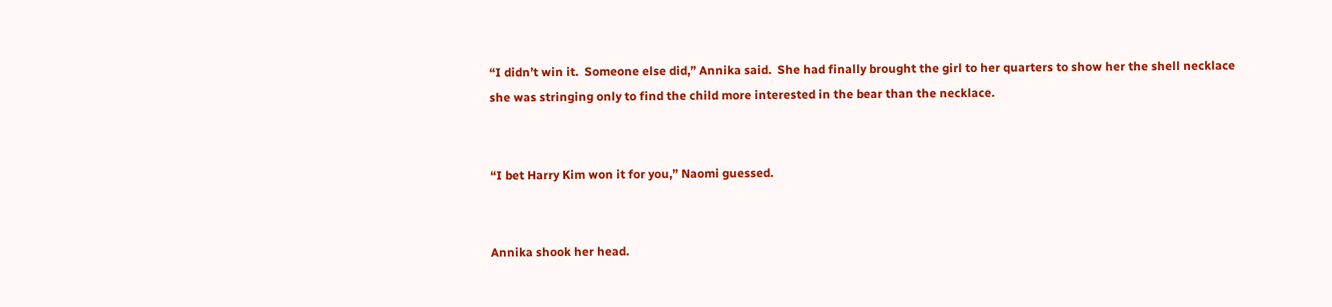“I didn’t win it.  Someone else did,” Annika said.  She had finally brought the girl to her quarters to show her the shell necklace she was stringing only to find the child more interested in the bear than the necklace.


“I bet Harry Kim won it for you,” Naomi guessed.


Annika shook her head.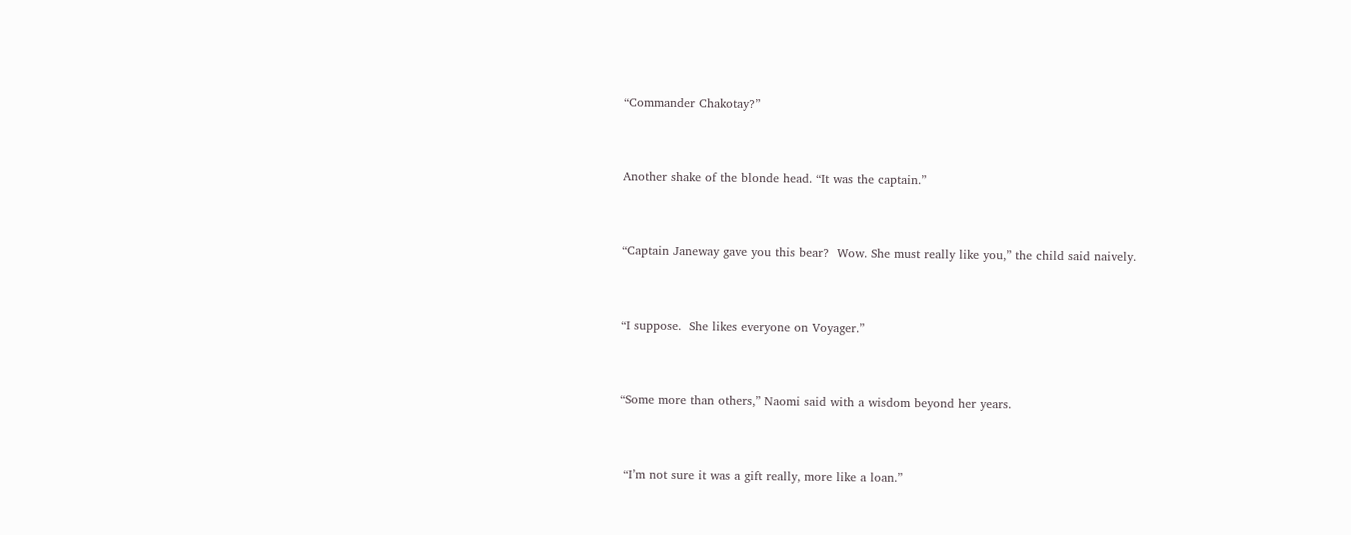“Commander Chakotay?”


Another shake of the blonde head. “It was the captain.”


“Captain Janeway gave you this bear?  Wow. She must really like you,” the child said naively.


“I suppose.  She likes everyone on Voyager.”


“Some more than others,” Naomi said with a wisdom beyond her years.


 “I’m not sure it was a gift really, more like a loan.”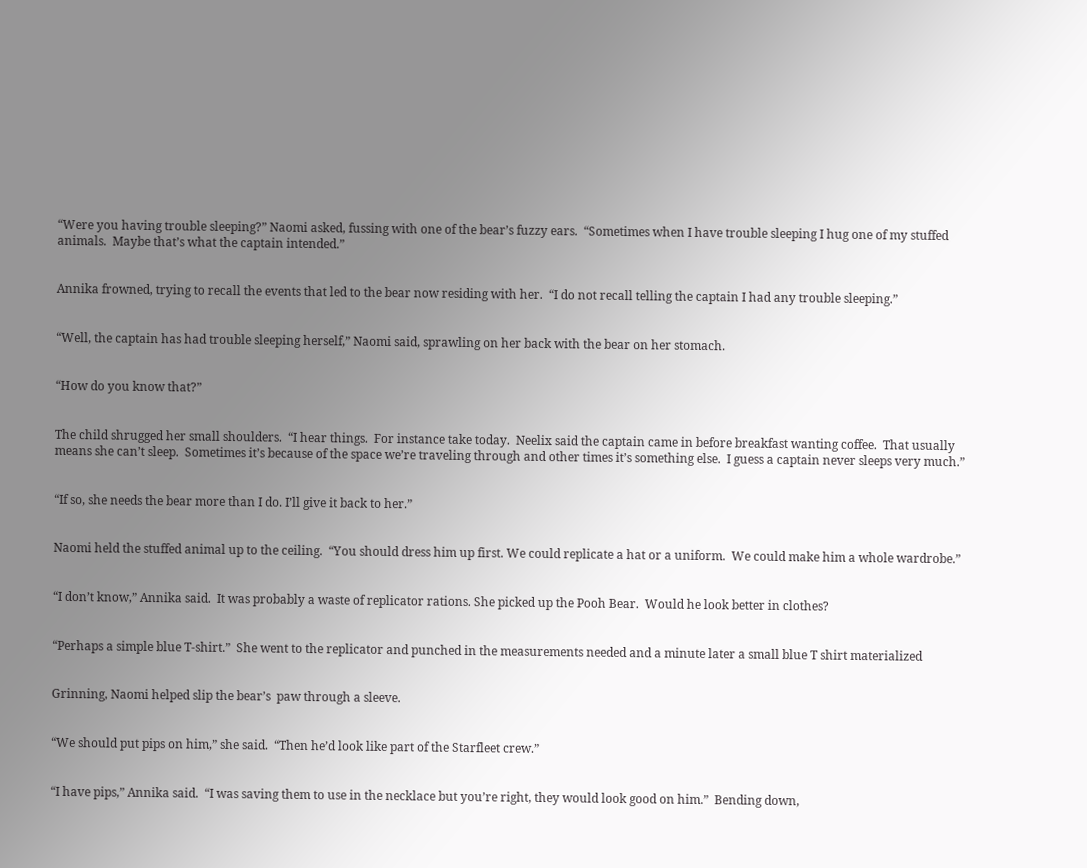“Were you having trouble sleeping?” Naomi asked, fussing with one of the bear’s fuzzy ears.  “Sometimes when I have trouble sleeping I hug one of my stuffed animals.  Maybe that’s what the captain intended.”


Annika frowned, trying to recall the events that led to the bear now residing with her.  “I do not recall telling the captain I had any trouble sleeping.”


“Well, the captain has had trouble sleeping herself,” Naomi said, sprawling on her back with the bear on her stomach.


“How do you know that?”


The child shrugged her small shoulders.  “I hear things.  For instance take today.  Neelix said the captain came in before breakfast wanting coffee.  That usually means she can’t sleep.  Sometimes it’s because of the space we’re traveling through and other times it’s something else.  I guess a captain never sleeps very much.”


“If so, she needs the bear more than I do. I’ll give it back to her.”


Naomi held the stuffed animal up to the ceiling.  “You should dress him up first. We could replicate a hat or a uniform.  We could make him a whole wardrobe.”


“I don’t know,” Annika said.  It was probably a waste of replicator rations. She picked up the Pooh Bear.  Would he look better in clothes?


“Perhaps a simple blue T-shirt.”  She went to the replicator and punched in the measurements needed and a minute later a small blue T shirt materialized


Grinning, Naomi helped slip the bear’s  paw through a sleeve.


“We should put pips on him,” she said.  “Then he’d look like part of the Starfleet crew.”


“I have pips,” Annika said.  “I was saving them to use in the necklace but you’re right, they would look good on him.”  Bending down,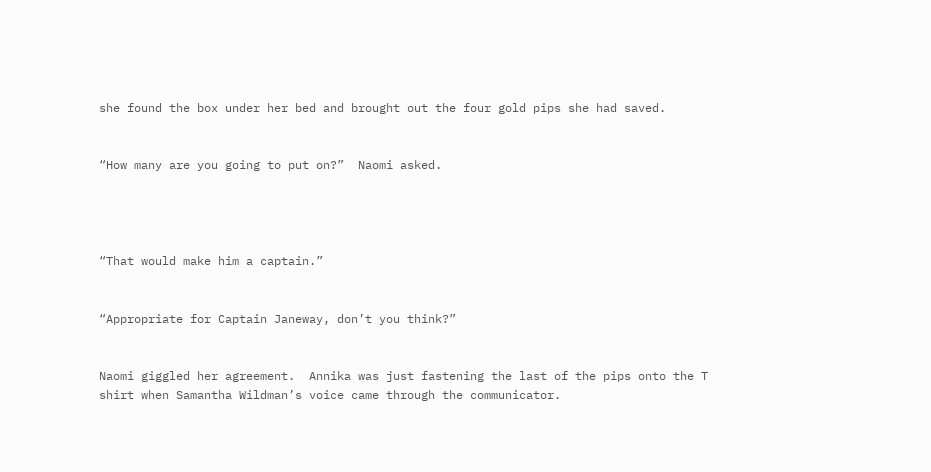she found the box under her bed and brought out the four gold pips she had saved.


“How many are you going to put on?”  Naomi asked.




“That would make him a captain.”


“Appropriate for Captain Janeway, don’t you think?”


Naomi giggled her agreement.  Annika was just fastening the last of the pips onto the T shirt when Samantha Wildman’s voice came through the communicator.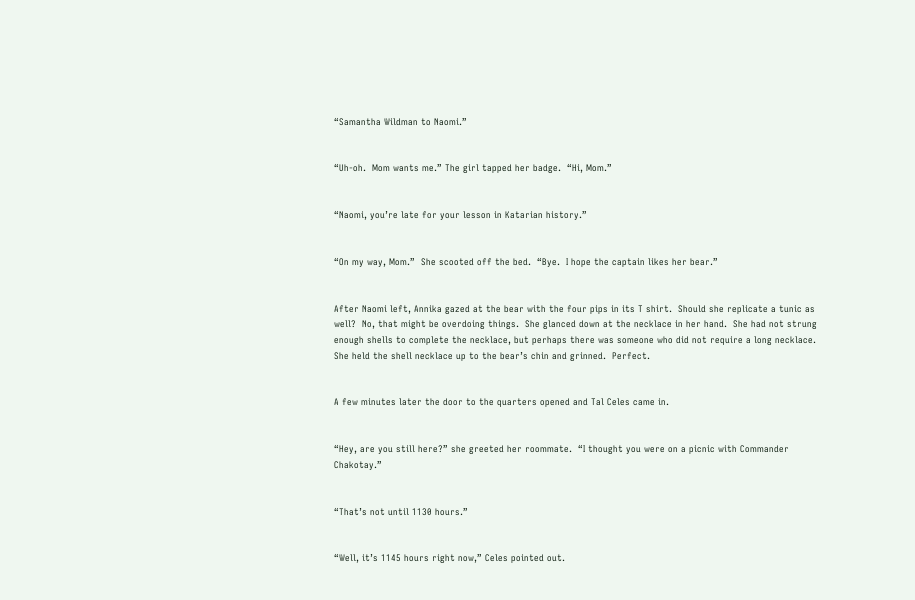“Samantha Wildman to Naomi.”


“Uh-oh.  Mom wants me.” The girl tapped her badge.  “Hi, Mom.”


“Naomi, you’re late for your lesson in Katarian history.”


“On my way, Mom.”  She scooted off the bed.  “Bye.  I hope the captain likes her bear.”


After Naomi left, Annika gazed at the bear with the four pips in its T shirt.  Should she replicate a tunic as well?  No, that might be overdoing things.  She glanced down at the necklace in her hand.  She had not strung enough shells to complete the necklace, but perhaps there was someone who did not require a long necklace.  She held the shell necklace up to the bear’s chin and grinned.  Perfect.


A few minutes later the door to the quarters opened and Tal Celes came in.


“Hey, are you still here?” she greeted her roommate.  “I thought you were on a picnic with Commander Chakotay.”


“That’s not until 1130 hours.”


“Well, it’s 1145 hours right now,” Celes pointed out.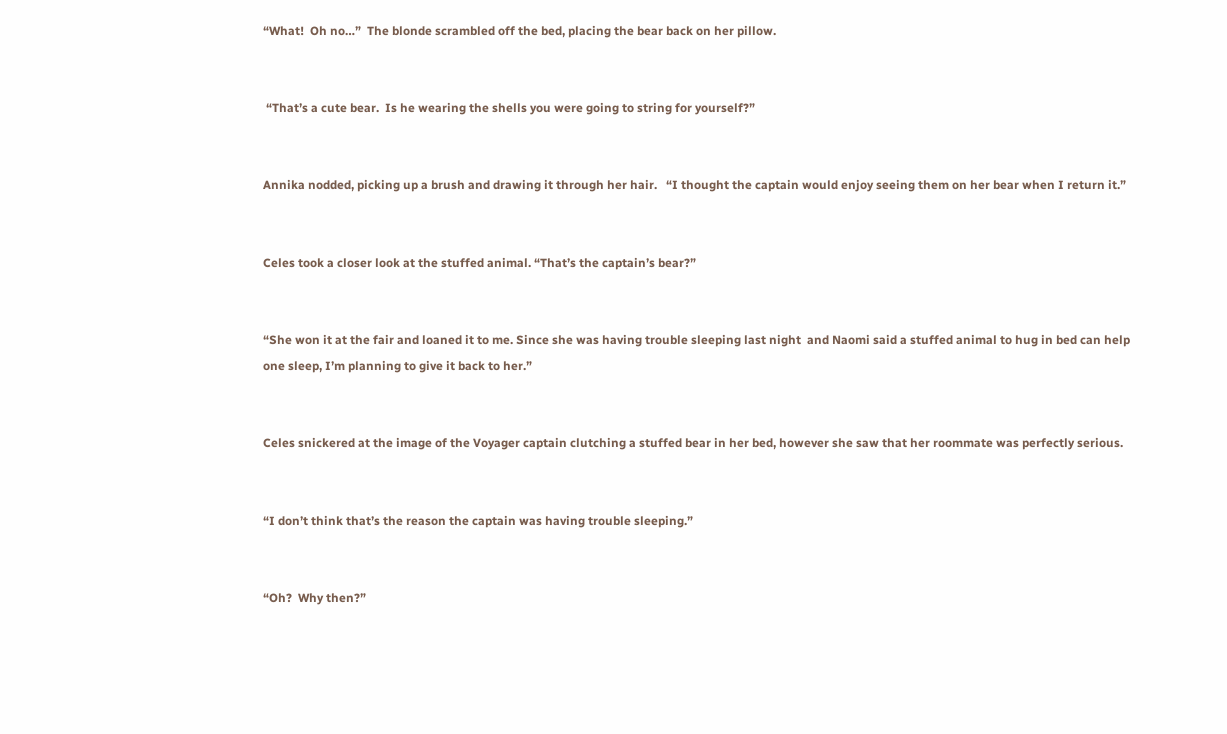“What!  Oh no…”  The blonde scrambled off the bed, placing the bear back on her pillow.


 “That’s a cute bear.  Is he wearing the shells you were going to string for yourself?”


Annika nodded, picking up a brush and drawing it through her hair.   “I thought the captain would enjoy seeing them on her bear when I return it.”


Celes took a closer look at the stuffed animal. “That’s the captain’s bear?”


“She won it at the fair and loaned it to me. Since she was having trouble sleeping last night  and Naomi said a stuffed animal to hug in bed can help one sleep, I’m planning to give it back to her.”


Celes snickered at the image of the Voyager captain clutching a stuffed bear in her bed, however she saw that her roommate was perfectly serious.


“I don’t think that’s the reason the captain was having trouble sleeping.”


“Oh?  Why then?”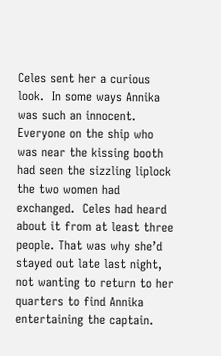Celes sent her a curious look.  In some ways Annika was such an innocent.  Everyone on the ship who was near the kissing booth had seen the sizzling liplock the two women had exchanged.  Celes had heard about it from at least three people. That was why she’d stayed out late last night, not wanting to return to her quarters to find Annika entertaining the captain.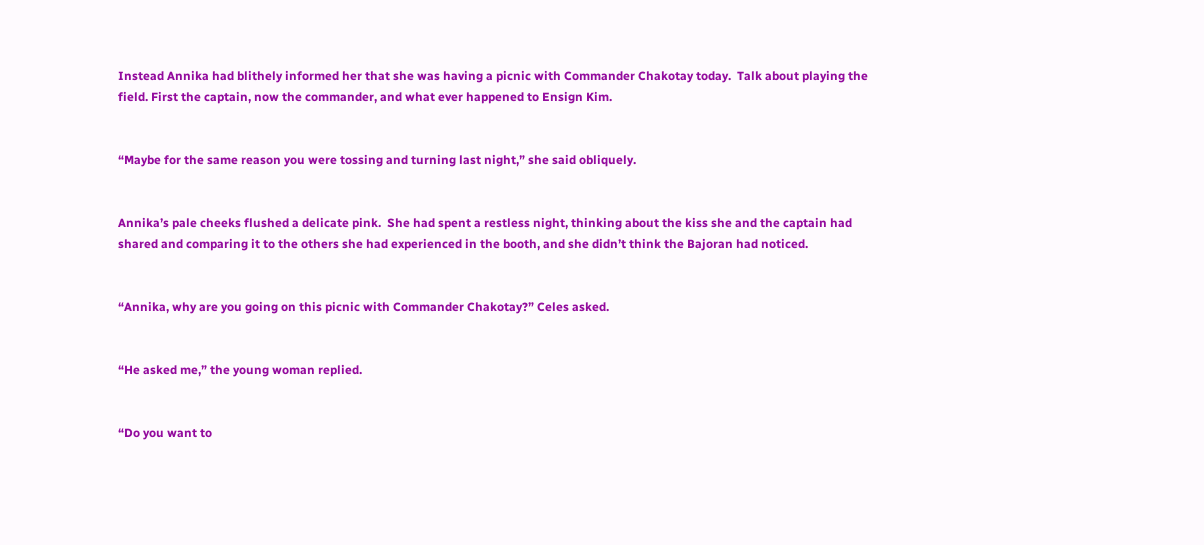Instead Annika had blithely informed her that she was having a picnic with Commander Chakotay today.  Talk about playing the field. First the captain, now the commander, and what ever happened to Ensign Kim.


“Maybe for the same reason you were tossing and turning last night,” she said obliquely.


Annika’s pale cheeks flushed a delicate pink.  She had spent a restless night, thinking about the kiss she and the captain had shared and comparing it to the others she had experienced in the booth, and she didn’t think the Bajoran had noticed.


“Annika, why are you going on this picnic with Commander Chakotay?” Celes asked.


“He asked me,” the young woman replied.


“Do you want to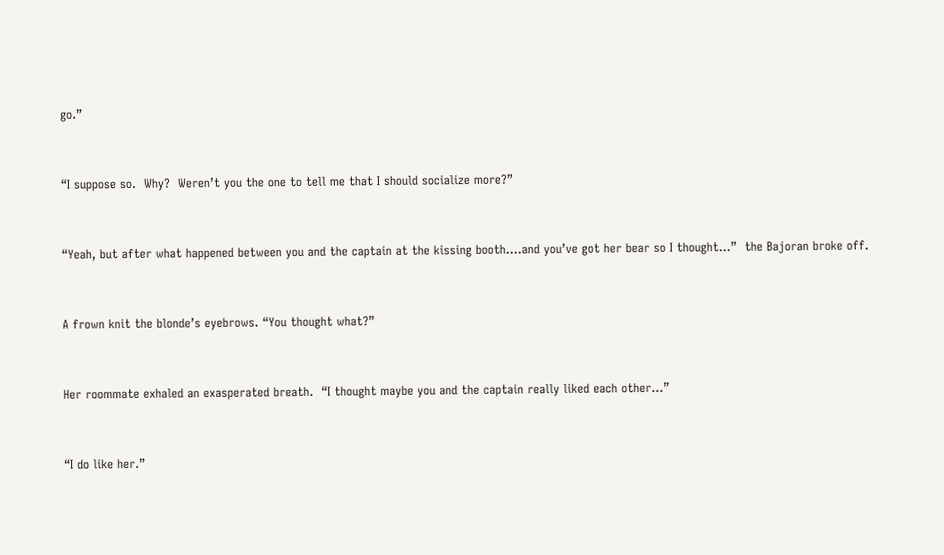go.”


“I suppose so.  Why?  Weren’t you the one to tell me that I should socialize more?”


“Yeah, but after what happened between you and the captain at the kissing booth….and you’ve got her bear so I thought…”  the Bajoran broke off.


A frown knit the blonde’s eyebrows. “You thought what?”


Her roommate exhaled an exasperated breath.  “I thought maybe you and the captain really liked each other…”


“I do like her.”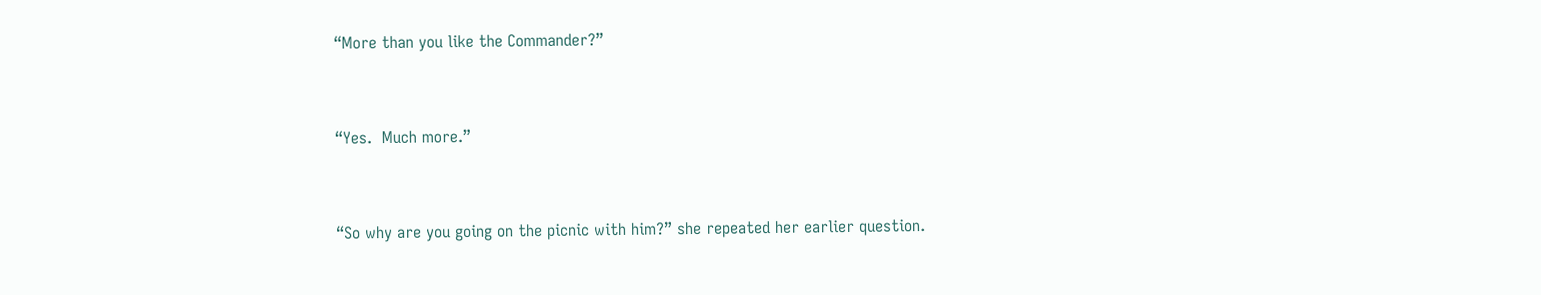“More than you like the Commander?”


“Yes.  Much more.”


“So why are you going on the picnic with him?” she repeated her earlier question.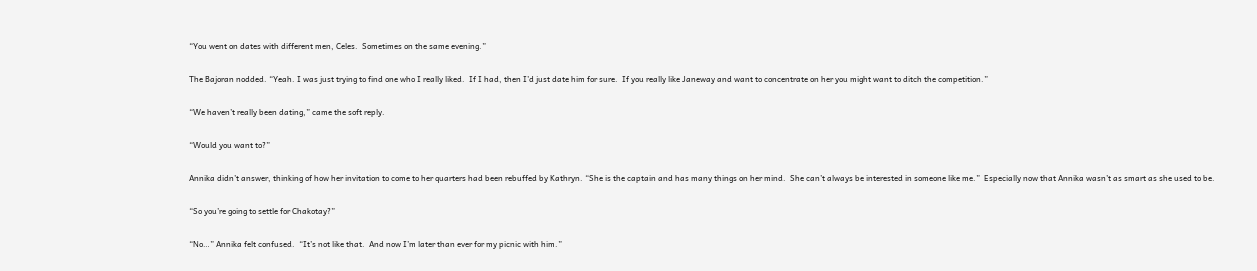“You went on dates with different men, Celes.  Sometimes on the same evening.”


The Bajoran nodded. “Yeah. I was just trying to find one who I really liked.  If I had, then I’d just date him for sure.  If you really like Janeway and want to concentrate on her you might want to ditch the competition.”


“We haven’t really been dating,” came the soft reply.


“Would you want to?”


Annika didn’t answer, thinking of how her invitation to come to her quarters had been rebuffed by Kathryn. “She is the captain and has many things on her mind.  She can’t always be interested in someone like me.”  Especially now that Annika wasn’t as smart as she used to be.


“So you’re going to settle for Chakotay?”


“No…” Annika felt confused.  “It’s not like that.  And now I’m later than ever for my picnic with him.”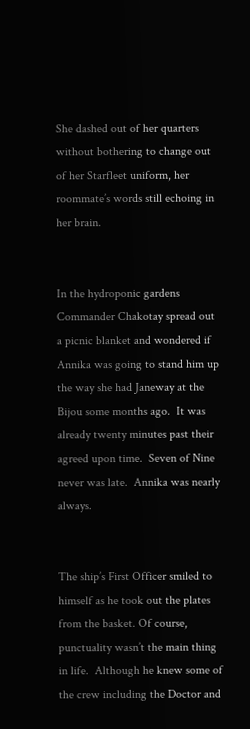She dashed out of her quarters without bothering to change out of her Starfleet uniform, her roommate’s words still echoing in her brain.


In the hydroponic gardens Commander Chakotay spread out a picnic blanket and wondered if Annika was going to stand him up the way she had Janeway at the Bijou some months ago.  It was already twenty minutes past their agreed upon time.  Seven of Nine never was late.  Annika was nearly always.


The ship’s First Officer smiled to himself as he took out the plates from the basket. Of course, punctuality wasn’t the main thing in life.  Although he knew some of the crew including the Doctor and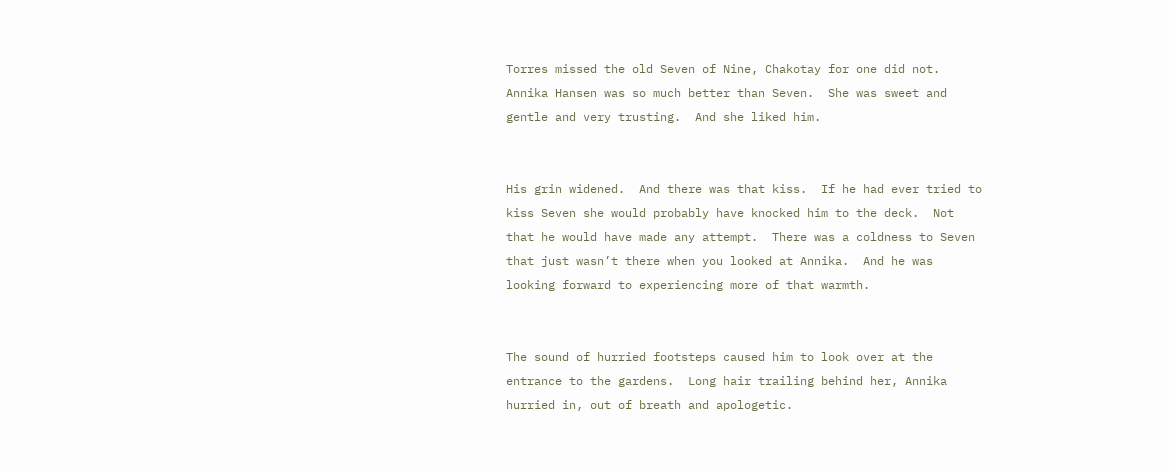Torres missed the old Seven of Nine, Chakotay for one did not. Annika Hansen was so much better than Seven.  She was sweet and gentle and very trusting.  And she liked him.


His grin widened.  And there was that kiss.  If he had ever tried to kiss Seven she would probably have knocked him to the deck.  Not that he would have made any attempt.  There was a coldness to Seven that just wasn’t there when you looked at Annika.  And he was looking forward to experiencing more of that warmth.


The sound of hurried footsteps caused him to look over at the entrance to the gardens.  Long hair trailing behind her, Annika hurried in, out of breath and apologetic.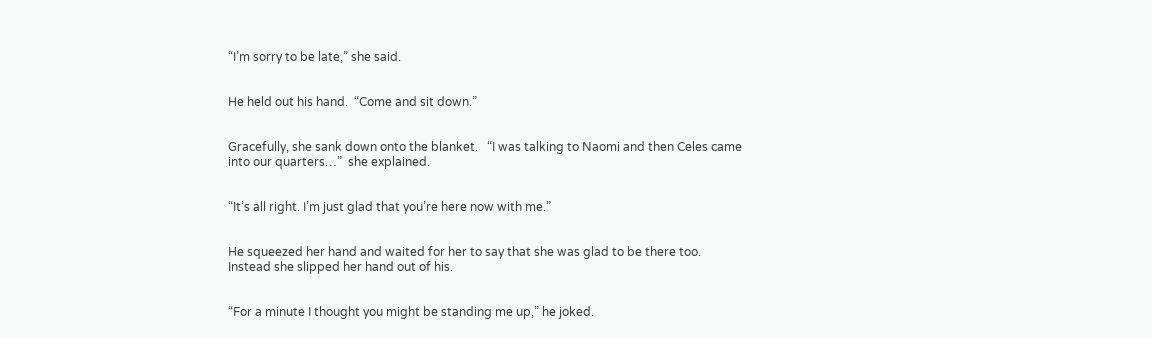“I’m sorry to be late,” she said.


He held out his hand.  “Come and sit down.”


Gracefully, she sank down onto the blanket.   “I was talking to Naomi and then Celes came into our quarters…”  she explained.


“It’s all right. I’m just glad that you’re here now with me.”


He squeezed her hand and waited for her to say that she was glad to be there too.  Instead she slipped her hand out of his.


“For a minute I thought you might be standing me up,” he joked.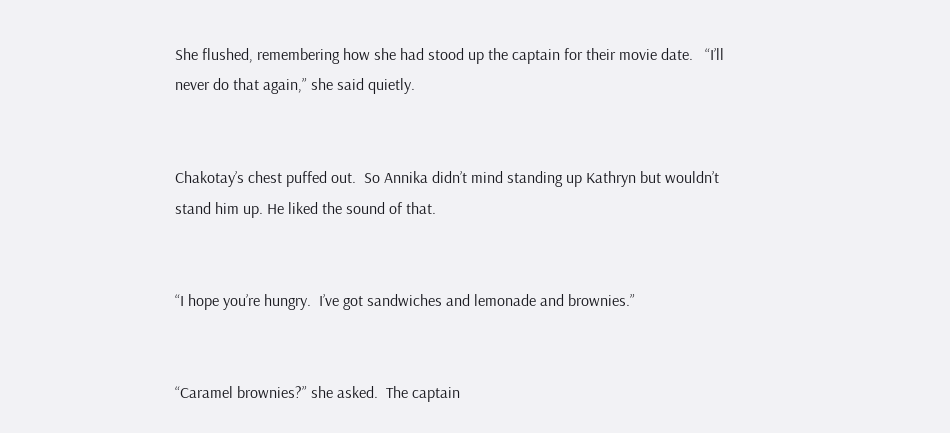She flushed, remembering how she had stood up the captain for their movie date.   “I’ll never do that again,” she said quietly.


Chakotay’s chest puffed out.  So Annika didn’t mind standing up Kathryn but wouldn’t stand him up. He liked the sound of that.


“I hope you’re hungry.  I’ve got sandwiches and lemonade and brownies.”


“Caramel brownies?” she asked.  The captain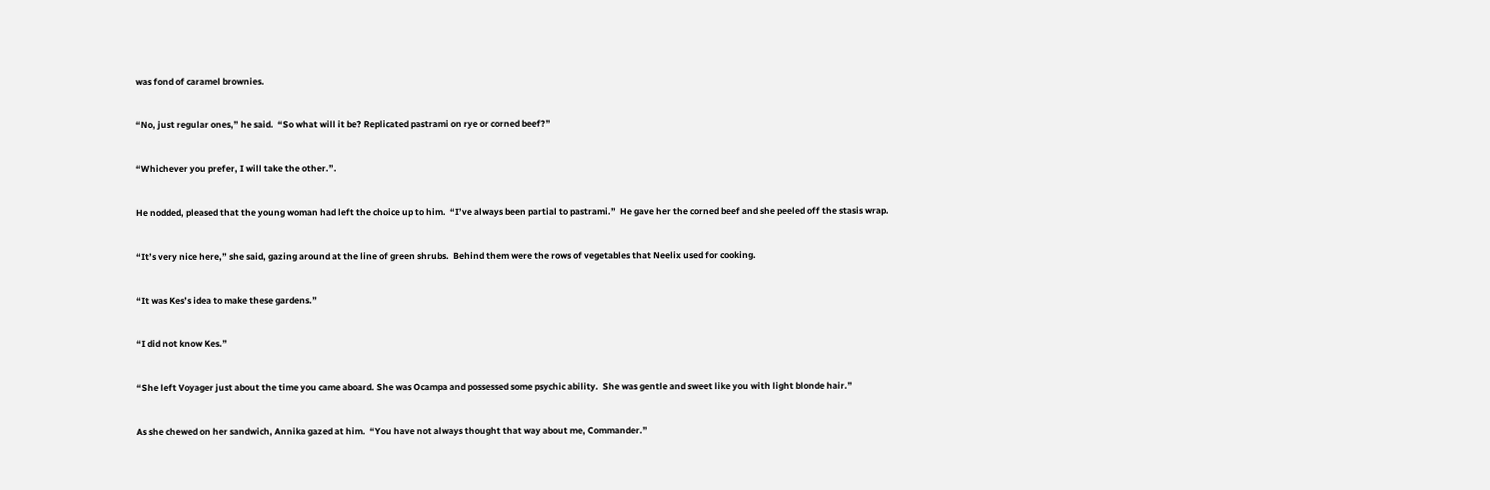was fond of caramel brownies.


“No, just regular ones,” he said.  “So what will it be? Replicated pastrami on rye or corned beef?”


“Whichever you prefer, I will take the other.”.


He nodded, pleased that the young woman had left the choice up to him.  “I’ve always been partial to pastrami.”  He gave her the corned beef and she peeled off the stasis wrap.


“It’s very nice here,” she said, gazing around at the line of green shrubs.  Behind them were the rows of vegetables that Neelix used for cooking.


“It was Kes’s idea to make these gardens.”


“I did not know Kes.”


“She left Voyager just about the time you came aboard. She was Ocampa and possessed some psychic ability.  She was gentle and sweet like you with light blonde hair.”


As she chewed on her sandwich, Annika gazed at him.  “You have not always thought that way about me, Commander.”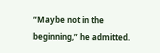“Maybe not in the beginning,” he admitted.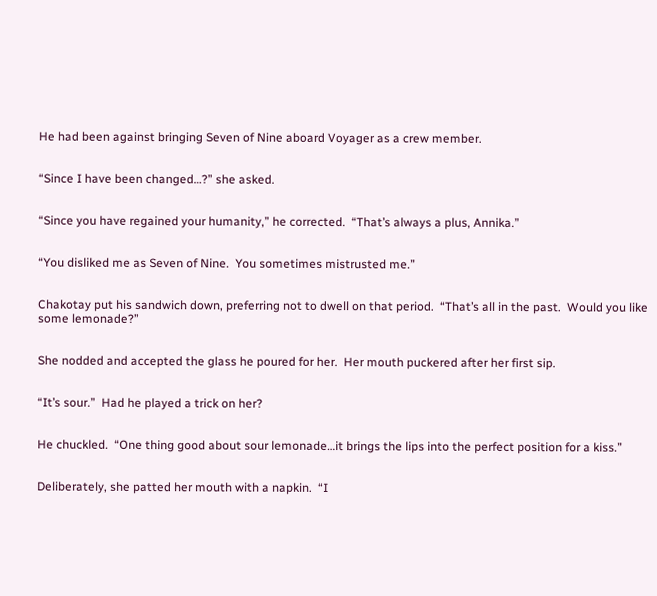He had been against bringing Seven of Nine aboard Voyager as a crew member.


“Since I have been changed…?” she asked.


“Since you have regained your humanity,” he corrected.  “That’s always a plus, Annika.”


“You disliked me as Seven of Nine.  You sometimes mistrusted me.”


Chakotay put his sandwich down, preferring not to dwell on that period.  “That’s all in the past.  Would you like some lemonade?”


She nodded and accepted the glass he poured for her.  Her mouth puckered after her first sip.


“It’s sour.”  Had he played a trick on her?


He chuckled.  “One thing good about sour lemonade…it brings the lips into the perfect position for a kiss.”


Deliberately, she patted her mouth with a napkin.  “I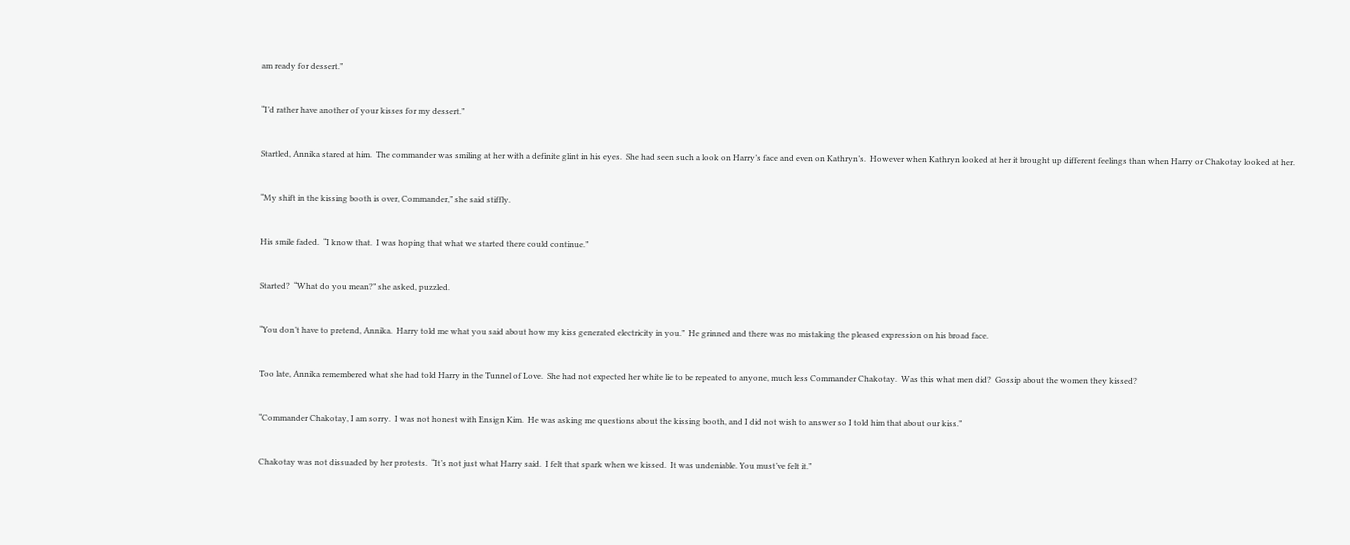am ready for dessert.”


“I’d rather have another of your kisses for my dessert.”


Startled, Annika stared at him.  The commander was smiling at her with a definite glint in his eyes.  She had seen such a look on Harry’s face and even on Kathryn’s.  However when Kathryn looked at her it brought up different feelings than when Harry or Chakotay looked at her.


“My shift in the kissing booth is over, Commander,” she said stiffly.


His smile faded.  “I know that.  I was hoping that what we started there could continue.”


Started?  “What do you mean?” she asked, puzzled.


“You don’t have to pretend, Annika.  Harry told me what you said about how my kiss generated electricity in you.”  He grinned and there was no mistaking the pleased expression on his broad face.


Too late, Annika remembered what she had told Harry in the Tunnel of Love.  She had not expected her white lie to be repeated to anyone, much less Commander Chakotay.  Was this what men did?  Gossip about the women they kissed?


“Commander Chakotay, I am sorry.  I was not honest with Ensign Kim.  He was asking me questions about the kissing booth, and I did not wish to answer so I told him that about our kiss.”


Chakotay was not dissuaded by her protests.  “It’s not just what Harry said.  I felt that spark when we kissed.  It was undeniable. You must’ve felt it.”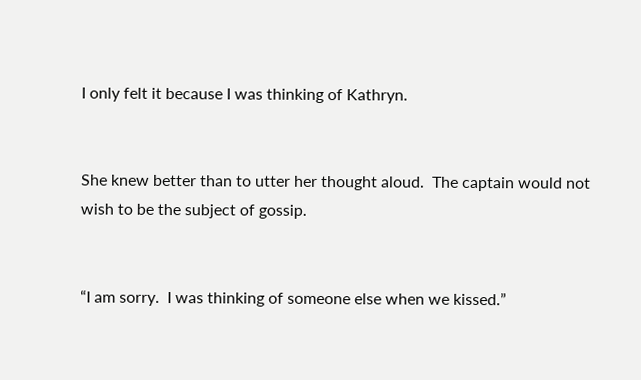I only felt it because I was thinking of Kathryn.


She knew better than to utter her thought aloud.  The captain would not wish to be the subject of gossip.


“I am sorry.  I was thinking of someone else when we kissed.”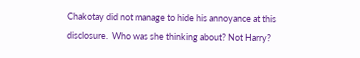Chakotay did not manage to hide his annoyance at this disclosure.  Who was she thinking about? Not Harry?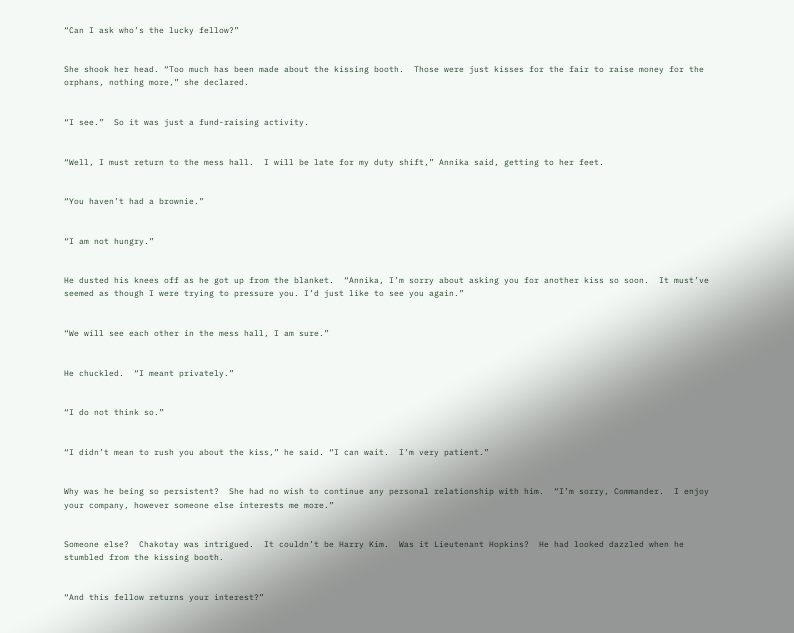“Can I ask who’s the lucky fellow?”


She shook her head. “Too much has been made about the kissing booth.  Those were just kisses for the fair to raise money for the orphans, nothing more,” she declared.


“I see.”  So it was just a fund-raising activity.


“Well, I must return to the mess hall.  I will be late for my duty shift,” Annika said, getting to her feet.


“You haven’t had a brownie.”


“I am not hungry.”


He dusted his knees off as he got up from the blanket.  “Annika, I’m sorry about asking you for another kiss so soon.  It must’ve seemed as though I were trying to pressure you. I’d just like to see you again.”


“We will see each other in the mess hall, I am sure.”


He chuckled.  “I meant privately.”


“I do not think so.”


“I didn’t mean to rush you about the kiss,” he said. “I can wait.  I’m very patient.”


Why was he being so persistent?  She had no wish to continue any personal relationship with him.  “I’m sorry, Commander.  I enjoy your company, however someone else interests me more.”


Someone else?  Chakotay was intrigued.  It couldn’t be Harry Kim.  Was it Lieutenant Hopkins?  He had looked dazzled when he stumbled from the kissing booth.


“And this fellow returns your interest?”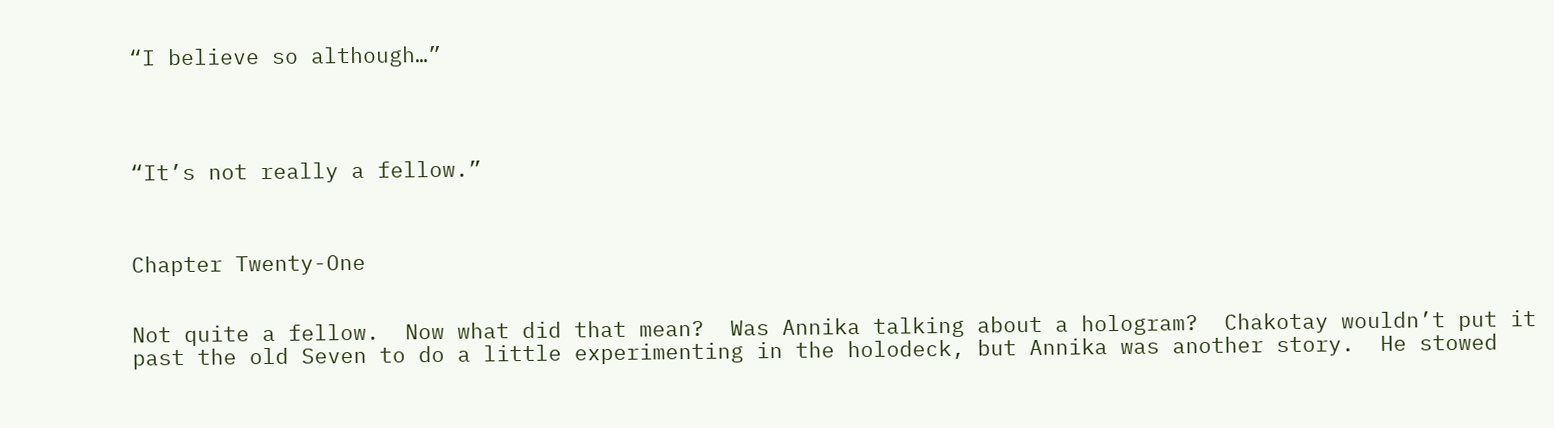“I believe so although…”




“It’s not really a fellow.”



Chapter Twenty-One


Not quite a fellow.  Now what did that mean?  Was Annika talking about a hologram?  Chakotay wouldn’t put it past the old Seven to do a little experimenting in the holodeck, but Annika was another story.  He stowed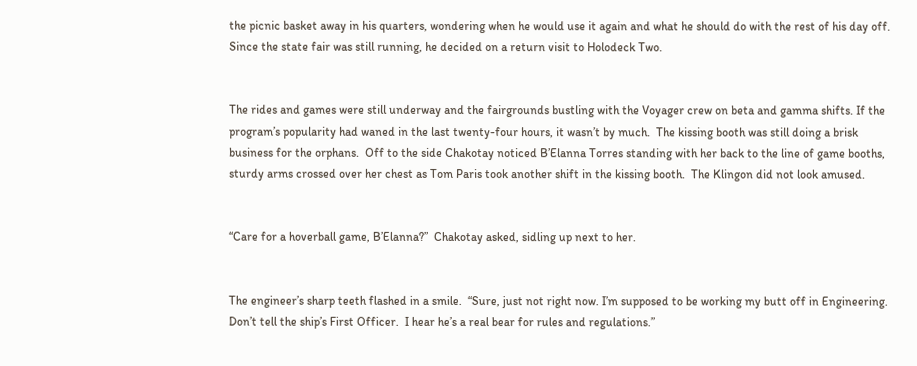the picnic basket away in his quarters, wondering when he would use it again and what he should do with the rest of his day off.  Since the state fair was still running, he decided on a return visit to Holodeck Two.


The rides and games were still underway and the fairgrounds bustling with the Voyager crew on beta and gamma shifts. If the program’s popularity had waned in the last twenty-four hours, it wasn’t by much.  The kissing booth was still doing a brisk business for the orphans.  Off to the side Chakotay noticed B’Elanna Torres standing with her back to the line of game booths,  sturdy arms crossed over her chest as Tom Paris took another shift in the kissing booth.  The Klingon did not look amused.


“Care for a hoverball game, B’Elanna?”  Chakotay asked, sidling up next to her.


The engineer’s sharp teeth flashed in a smile.  “Sure, just not right now. I’m supposed to be working my butt off in Engineering.  Don’t tell the ship’s First Officer.  I hear he’s a real bear for rules and regulations.”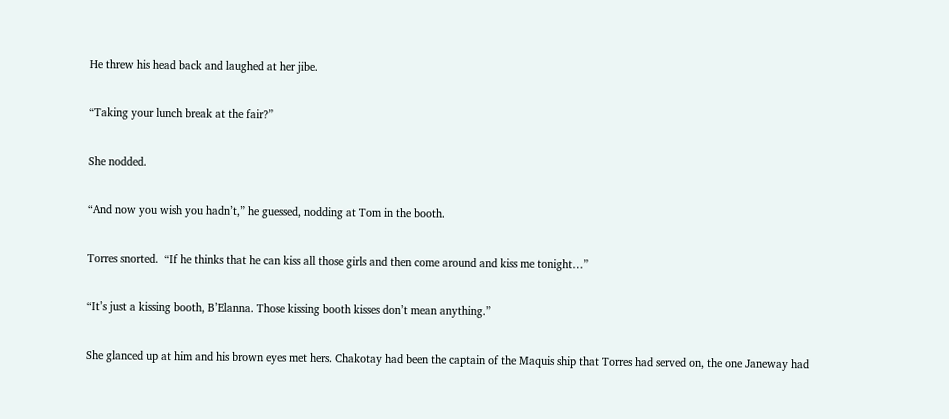He threw his head back and laughed at her jibe.


“Taking your lunch break at the fair?”


She nodded.


“And now you wish you hadn’t,” he guessed, nodding at Tom in the booth.


Torres snorted.  “If he thinks that he can kiss all those girls and then come around and kiss me tonight…”


“It’s just a kissing booth, B’Elanna. Those kissing booth kisses don’t mean anything.”


She glanced up at him and his brown eyes met hers. Chakotay had been the captain of the Maquis ship that Torres had served on, the one Janeway had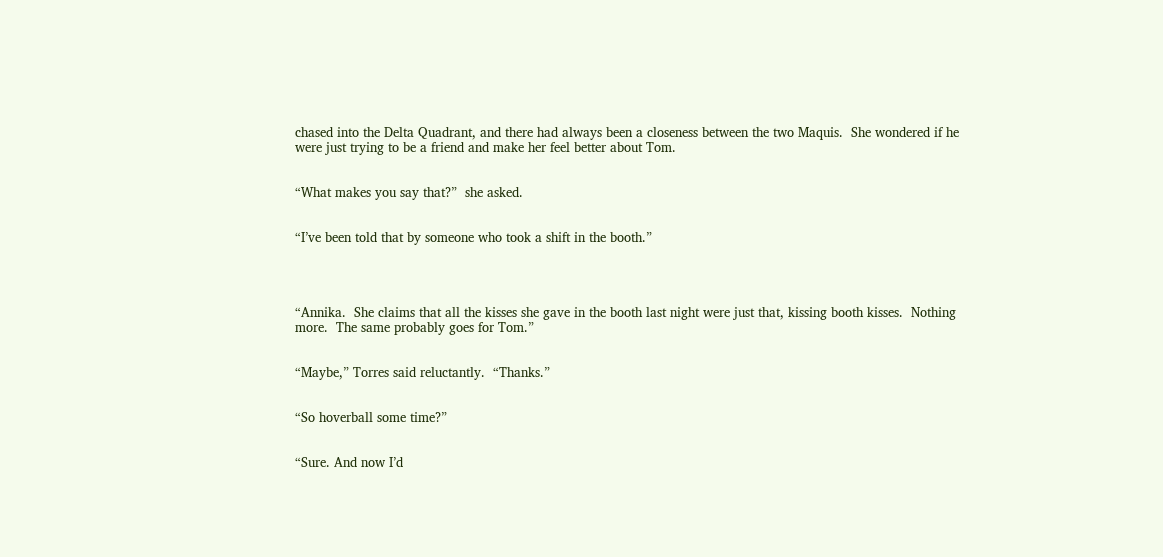chased into the Delta Quadrant, and there had always been a closeness between the two Maquis.  She wondered if he were just trying to be a friend and make her feel better about Tom.


“What makes you say that?”  she asked.


“I’ve been told that by someone who took a shift in the booth.”




“Annika.  She claims that all the kisses she gave in the booth last night were just that, kissing booth kisses.  Nothing more.  The same probably goes for Tom.”


“Maybe,” Torres said reluctantly.  “Thanks.”


“So hoverball some time?”


“Sure. And now I’d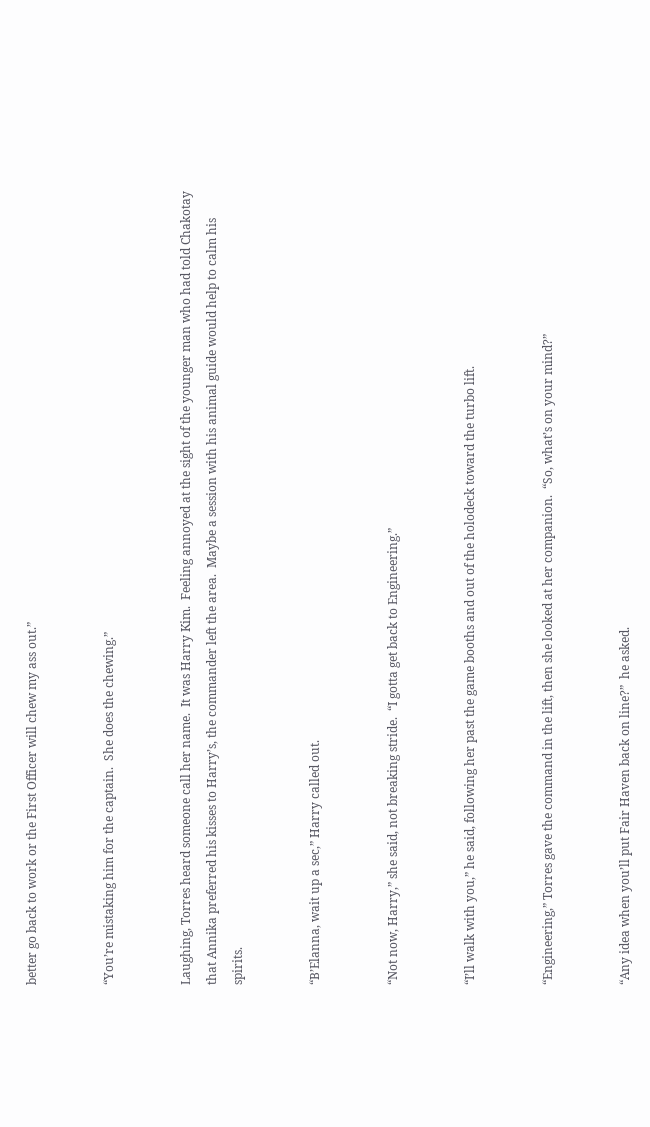better go back to work or the First Officer will chew my ass out.”


“You’re mistaking him for the captain.  She does the chewing.”


Laughing, Torres heard someone call her name.  It was Harry Kim.  Feeling annoyed at the sight of the younger man who had told Chakotay that Annika preferred his kisses to Harry’s, the commander left the area.  Maybe a session with his animal guide would help to calm his spirits.


“B’Elanna, wait up a sec,” Harry called out.


“Not now, Harry,” she said, not breaking stride.  “I gotta get back to Engineering.”


“I’ll walk with you,” he said, following her past the game booths and out of the holodeck toward the turbo lift.


“Engineering,” Torres gave the command in the lift, then she looked at her companion.  “So, what’s on your mind?”


“Any idea when you’ll put Fair Haven back on line?”  he asked.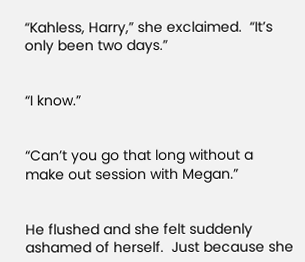“Kahless, Harry,” she exclaimed.  “It’s only been two days.”


“I know.”


“Can’t you go that long without a make out session with Megan.”


He flushed and she felt suddenly ashamed of herself.  Just because she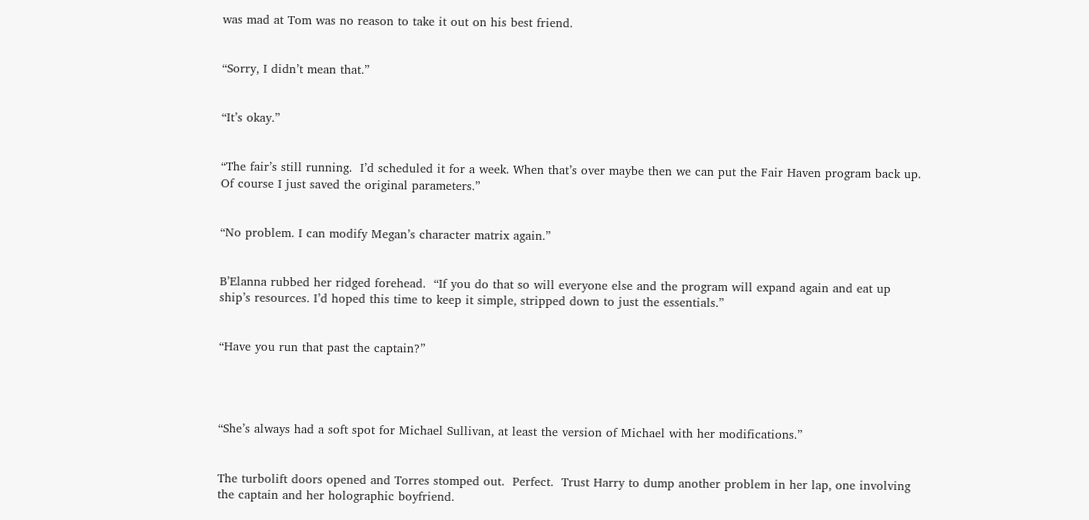was mad at Tom was no reason to take it out on his best friend.


“Sorry, I didn’t mean that.”


“It’s okay.”


“The fair’s still running.  I’d scheduled it for a week. When that’s over maybe then we can put the Fair Haven program back up. Of course I just saved the original parameters.”


“No problem. I can modify Megan’s character matrix again.”


B’Elanna rubbed her ridged forehead.  “If you do that so will everyone else and the program will expand again and eat up ship’s resources. I’d hoped this time to keep it simple, stripped down to just the essentials.”


“Have you run that past the captain?”




“She’s always had a soft spot for Michael Sullivan, at least the version of Michael with her modifications.”


The turbolift doors opened and Torres stomped out.  Perfect.  Trust Harry to dump another problem in her lap, one involving the captain and her holographic boyfriend.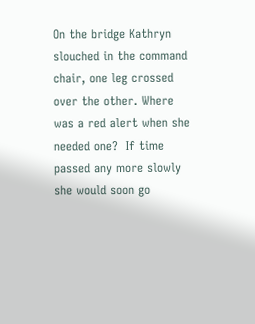On the bridge Kathryn slouched in the command chair, one leg crossed over the other. Where was a red alert when she needed one?  If time passed any more slowly she would soon go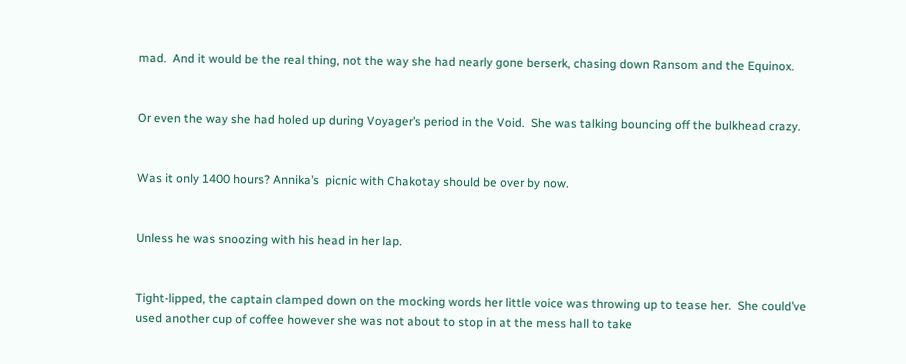mad.  And it would be the real thing, not the way she had nearly gone berserk, chasing down Ransom and the Equinox.


Or even the way she had holed up during Voyager’s period in the Void.  She was talking bouncing off the bulkhead crazy.


Was it only 1400 hours? Annika’s  picnic with Chakotay should be over by now.


Unless he was snoozing with his head in her lap.


Tight-lipped, the captain clamped down on the mocking words her little voice was throwing up to tease her.  She could’ve used another cup of coffee however she was not about to stop in at the mess hall to take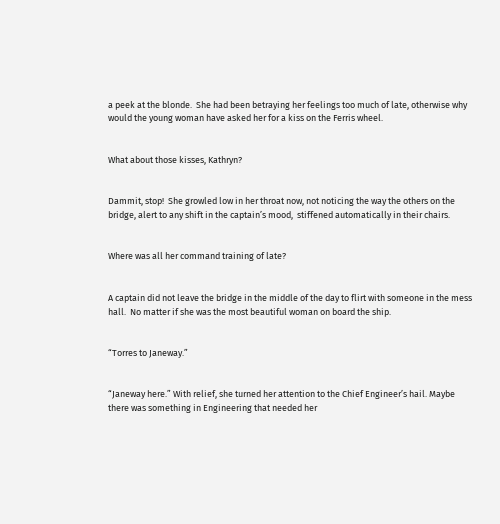a peek at the blonde.  She had been betraying her feelings too much of late, otherwise why would the young woman have asked her for a kiss on the Ferris wheel.


What about those kisses, Kathryn?


Dammit, stop!  She growled low in her throat now, not noticing the way the others on the bridge, alert to any shift in the captain’s mood,  stiffened automatically in their chairs.


Where was all her command training of late?


A captain did not leave the bridge in the middle of the day to flirt with someone in the mess hall.  No matter if she was the most beautiful woman on board the ship.


“Torres to Janeway.”


“Janeway here.” With relief, she turned her attention to the Chief Engineer’s hail. Maybe there was something in Engineering that needed her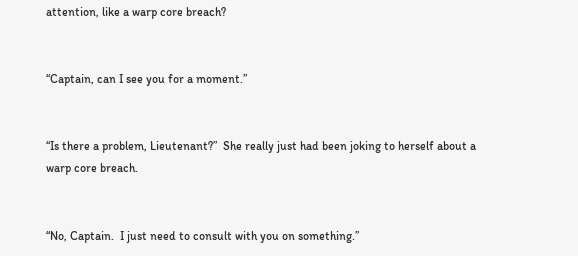attention, like a warp core breach?


“Captain, can I see you for a moment.”


“Is there a problem, Lieutenant?”  She really just had been joking to herself about a warp core breach.


“No, Captain.  I just need to consult with you on something.”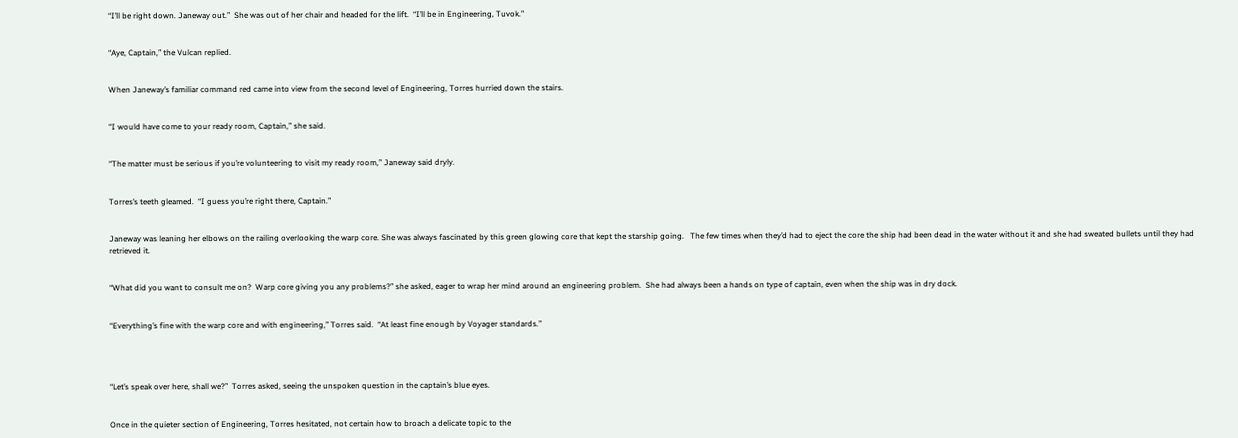“I’ll be right down. Janeway out.”  She was out of her chair and headed for the lift.  “I’ll be in Engineering, Tuvok.”


“Aye, Captain,” the Vulcan replied.


When Janeway’s familiar command red came into view from the second level of Engineering, Torres hurried down the stairs.


“I would have come to your ready room, Captain,” she said.


“The matter must be serious if you’re volunteering to visit my ready room,” Janeway said dryly.


Torres’s teeth gleamed.  “I guess you’re right there, Captain.”


Janeway was leaning her elbows on the railing overlooking the warp core. She was always fascinated by this green glowing core that kept the starship going.   The few times when they’d had to eject the core the ship had been dead in the water without it and she had sweated bullets until they had retrieved it.


“What did you want to consult me on?  Warp core giving you any problems?” she asked, eager to wrap her mind around an engineering problem.  She had always been a hands on type of captain, even when the ship was in dry dock.


“Everything’s fine with the warp core and with engineering,” Torres said.  “At least fine enough by Voyager standards.”




“Let’s speak over here, shall we?”  Torres asked, seeing the unspoken question in the captain’s blue eyes.


Once in the quieter section of Engineering, Torres hesitated, not certain how to broach a delicate topic to the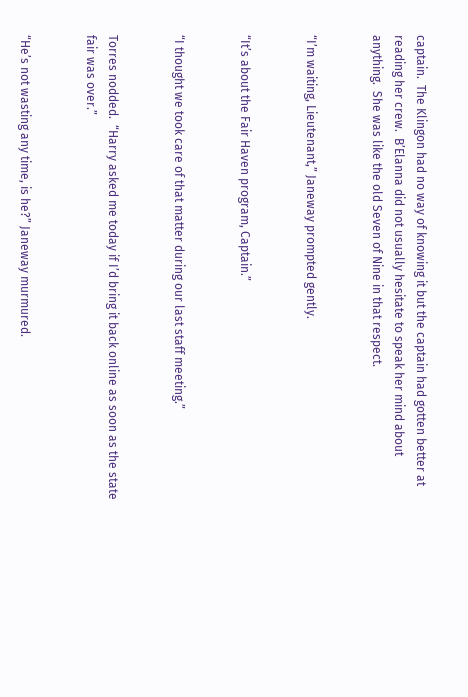captain.  The Klingon had no way of knowing it but the captain had gotten better at reading her crew.  B’Elanna did not usually hesitate to speak her mind about anything.  She was like the old Seven of Nine in that respect.


“I’m waiting, Lieutenant,” Janeway prompted gently.


“It’s about the Fair Haven program, Captain.”


“I thought we took care of that matter during our last staff meeting.”


Torres nodded.  “Harry asked me today if I’d bring it back online as soon as the state fair was over.”


“He’s not wasting any time, is he?” Janeway murmured.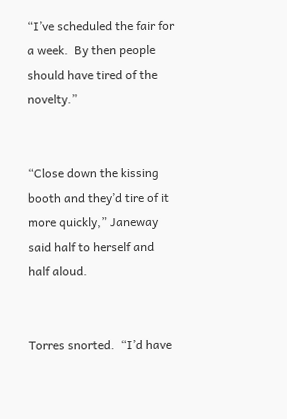“I’ve scheduled the fair for a week.  By then people should have tired of the novelty.”


“Close down the kissing booth and they’d tire of it more quickly,” Janeway said half to herself and half aloud.


Torres snorted.  “I’d have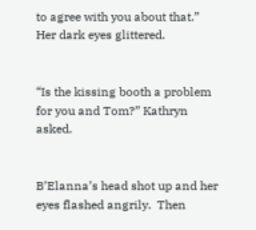to agree with you about that.” Her dark eyes glittered.


“Is the kissing booth a problem for you and Tom?” Kathryn asked.


B’Elanna’s head shot up and her eyes flashed angrily.  Then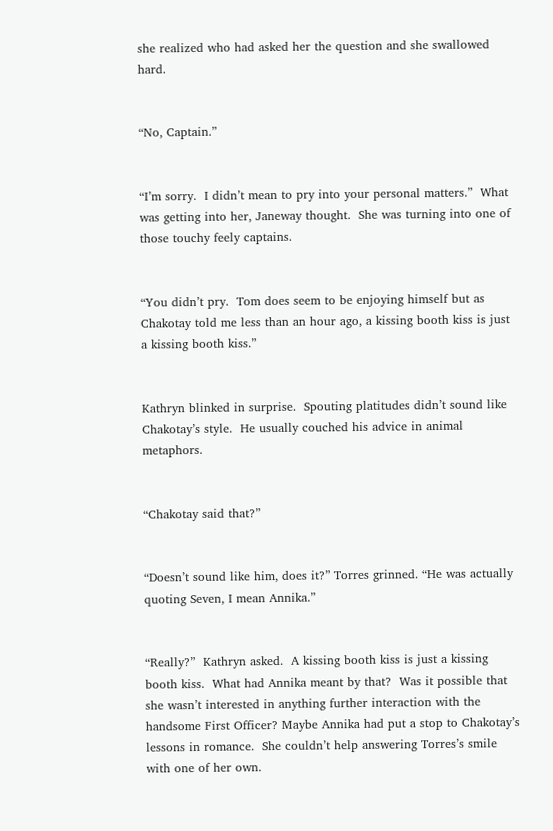she realized who had asked her the question and she swallowed hard.


“No, Captain.”


“I’m sorry.  I didn’t mean to pry into your personal matters.”  What was getting into her, Janeway thought.  She was turning into one of those touchy feely captains.


“You didn’t pry.  Tom does seem to be enjoying himself but as Chakotay told me less than an hour ago, a kissing booth kiss is just a kissing booth kiss.”


Kathryn blinked in surprise.  Spouting platitudes didn’t sound like Chakotay’s style.  He usually couched his advice in animal metaphors.


“Chakotay said that?”


“Doesn’t sound like him, does it?” Torres grinned. “He was actually quoting Seven, I mean Annika.”


“Really?”  Kathryn asked.  A kissing booth kiss is just a kissing booth kiss.  What had Annika meant by that?  Was it possible that she wasn’t interested in anything further interaction with the handsome First Officer? Maybe Annika had put a stop to Chakotay’s lessons in romance.  She couldn’t help answering Torres’s smile with one of her own.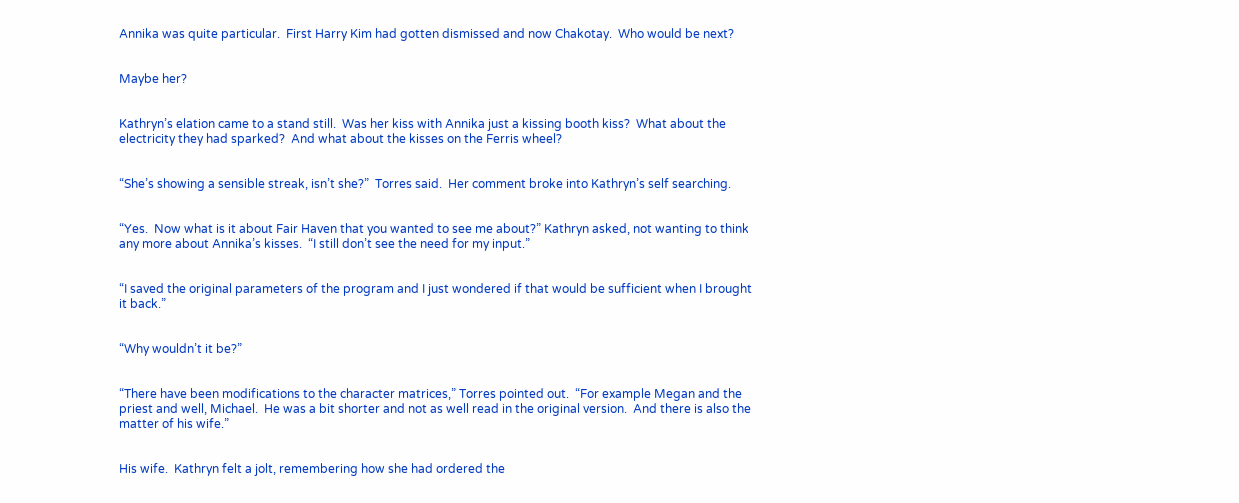Annika was quite particular.  First Harry Kim had gotten dismissed and now Chakotay.  Who would be next?


Maybe her?


Kathryn’s elation came to a stand still.  Was her kiss with Annika just a kissing booth kiss?  What about the electricity they had sparked?  And what about the kisses on the Ferris wheel?


“She’s showing a sensible streak, isn’t she?”  Torres said.  Her comment broke into Kathryn’s self searching.


“Yes.  Now what is it about Fair Haven that you wanted to see me about?” Kathryn asked, not wanting to think any more about Annika’s kisses.  “I still don’t see the need for my input.”


“I saved the original parameters of the program and I just wondered if that would be sufficient when I brought it back.”


“Why wouldn’t it be?”


“There have been modifications to the character matrices,” Torres pointed out.  “For example Megan and the priest and well, Michael.  He was a bit shorter and not as well read in the original version.  And there is also the matter of his wife.”


His wife.  Kathryn felt a jolt, remembering how she had ordered the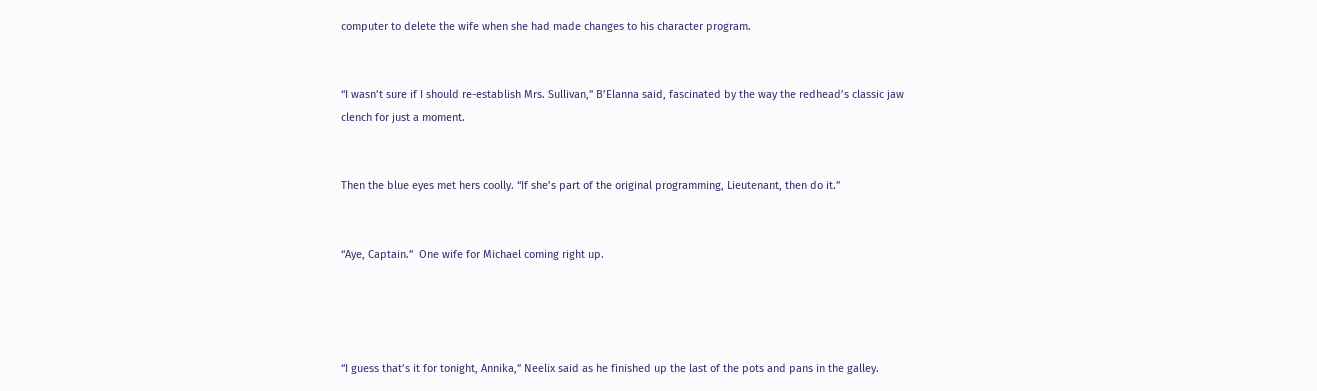computer to delete the wife when she had made changes to his character program.


“I wasn’t sure if I should re-establish Mrs. Sullivan,” B’Elanna said, fascinated by the way the redhead’s classic jaw clench for just a moment.


Then the blue eyes met hers coolly. “If she’s part of the original programming, Lieutenant, then do it.”


“Aye, Captain.”  One wife for Michael coming right up.




“I guess that’s it for tonight, Annika,” Neelix said as he finished up the last of the pots and pans in the galley.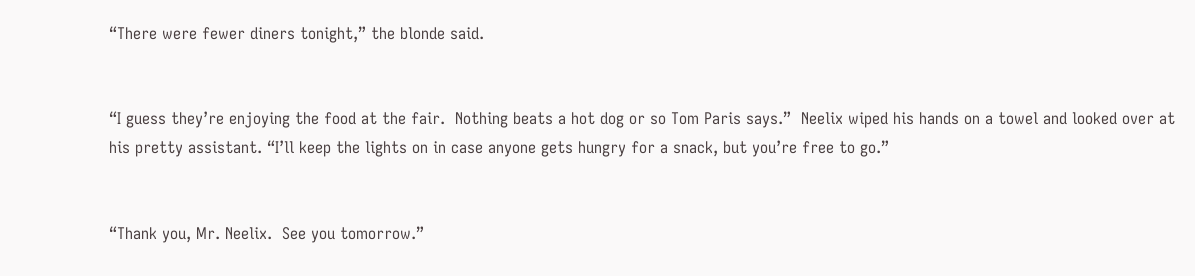“There were fewer diners tonight,” the blonde said.


“I guess they’re enjoying the food at the fair.  Nothing beats a hot dog or so Tom Paris says.”  Neelix wiped his hands on a towel and looked over at his pretty assistant. “I’ll keep the lights on in case anyone gets hungry for a snack, but you’re free to go.”


“Thank you, Mr. Neelix.  See you tomorrow.”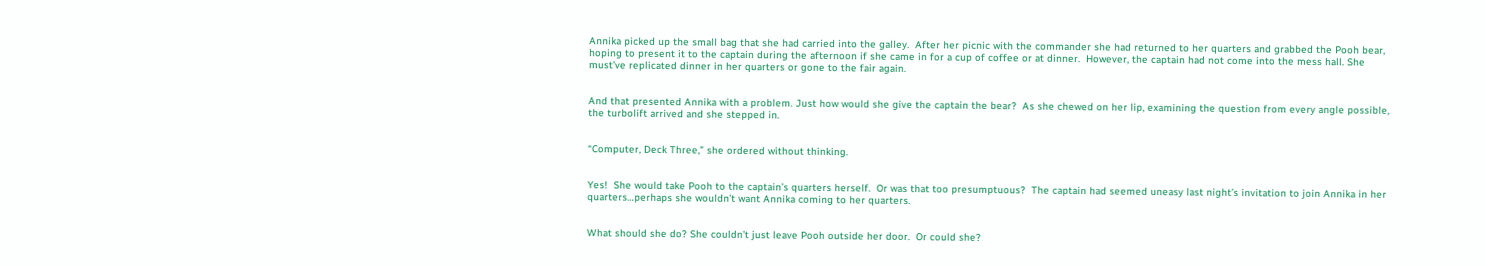Annika picked up the small bag that she had carried into the galley.  After her picnic with the commander she had returned to her quarters and grabbed the Pooh bear, hoping to present it to the captain during the afternoon if she came in for a cup of coffee or at dinner.  However, the captain had not come into the mess hall. She must’ve replicated dinner in her quarters or gone to the fair again.


And that presented Annika with a problem. Just how would she give the captain the bear?  As she chewed on her lip, examining the question from every angle possible, the turbolift arrived and she stepped in.


“Computer, Deck Three,” she ordered without thinking.


Yes!  She would take Pooh to the captain’s quarters herself.  Or was that too presumptuous?  The captain had seemed uneasy last night’s invitation to join Annika in her quarters…perhaps she wouldn’t want Annika coming to her quarters.


What should she do? She couldn’t just leave Pooh outside her door.  Or could she?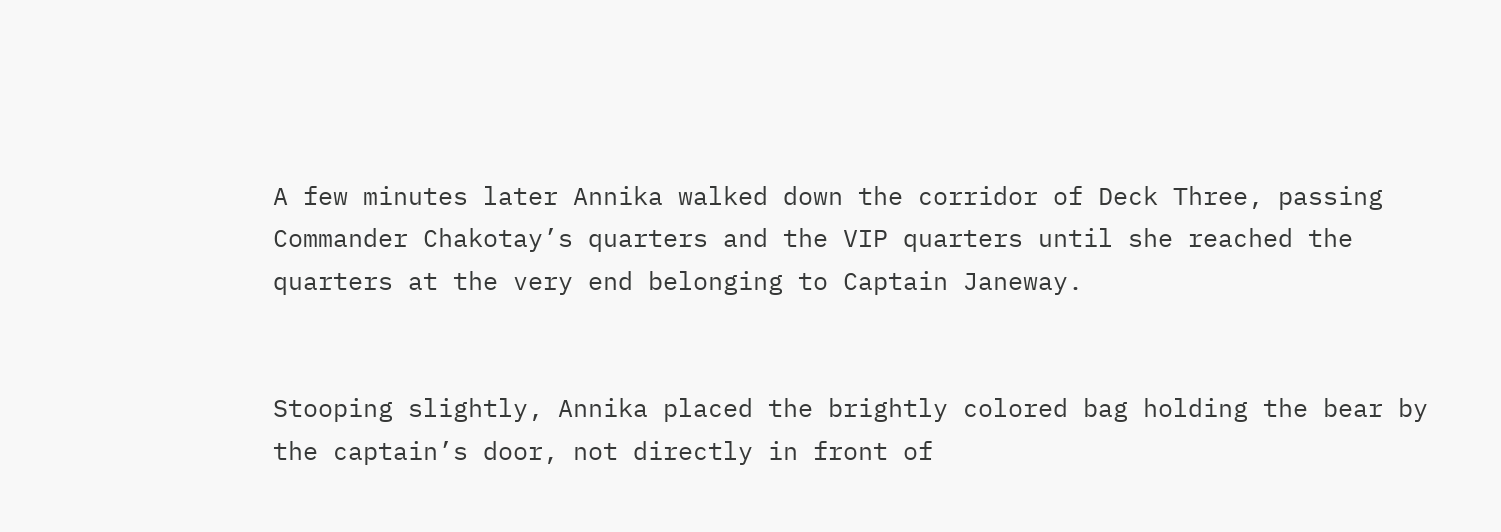A few minutes later Annika walked down the corridor of Deck Three, passing Commander Chakotay’s quarters and the VIP quarters until she reached the quarters at the very end belonging to Captain Janeway.


Stooping slightly, Annika placed the brightly colored bag holding the bear by the captain’s door, not directly in front of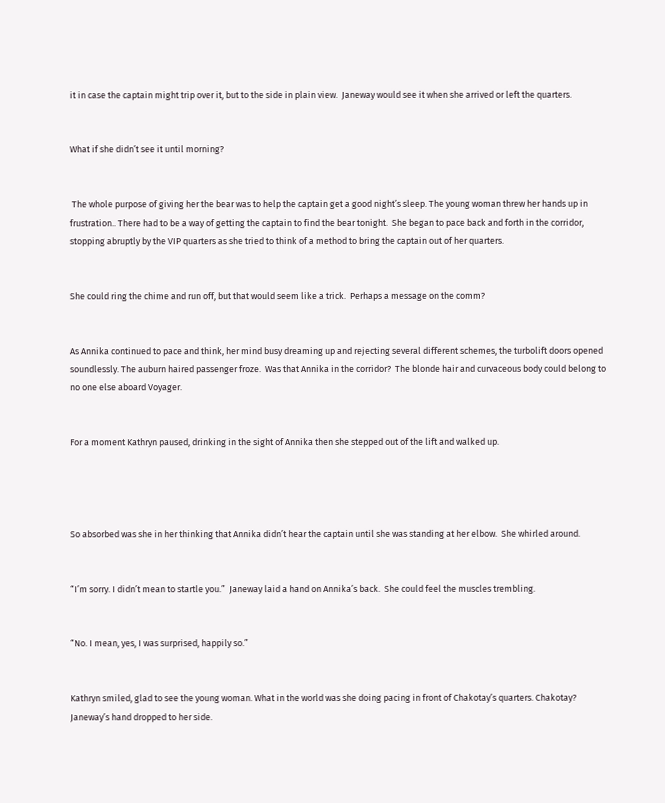it in case the captain might trip over it, but to the side in plain view.  Janeway would see it when she arrived or left the quarters.


What if she didn’t see it until morning?


 The whole purpose of giving her the bear was to help the captain get a good night’s sleep. The young woman threw her hands up in frustration.. There had to be a way of getting the captain to find the bear tonight.  She began to pace back and forth in the corridor, stopping abruptly by the VIP quarters as she tried to think of a method to bring the captain out of her quarters.


She could ring the chime and run off, but that would seem like a trick.  Perhaps a message on the comm?


As Annika continued to pace and think, her mind busy dreaming up and rejecting several different schemes, the turbolift doors opened soundlessly. The auburn haired passenger froze.  Was that Annika in the corridor?  The blonde hair and curvaceous body could belong to no one else aboard Voyager.


For a moment Kathryn paused, drinking in the sight of Annika then she stepped out of the lift and walked up.




So absorbed was she in her thinking that Annika didn’t hear the captain until she was standing at her elbow.  She whirled around.


“I’m sorry. I didn’t mean to startle you.”  Janeway laid a hand on Annika’s back.  She could feel the muscles trembling.


“No. I mean, yes, I was surprised, happily so.”


Kathryn smiled, glad to see the young woman. What in the world was she doing pacing in front of Chakotay’s quarters. Chakotay?  Janeway’s hand dropped to her side.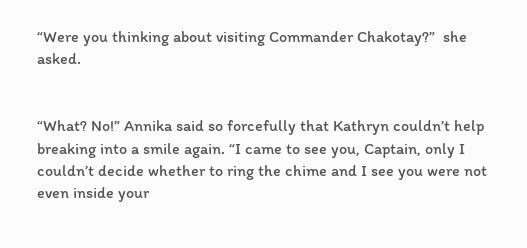“Were you thinking about visiting Commander Chakotay?”  she asked.


“What? No!” Annika said so forcefully that Kathryn couldn’t help breaking into a smile again. “I came to see you, Captain, only I couldn’t decide whether to ring the chime and I see you were not even inside your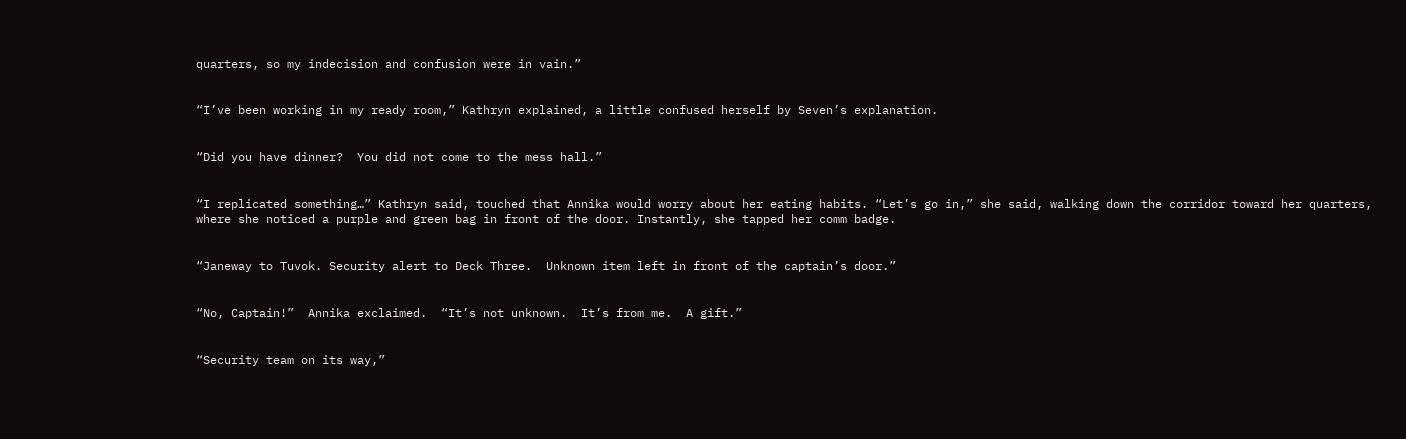quarters, so my indecision and confusion were in vain.”


“I’ve been working in my ready room,” Kathryn explained, a little confused herself by Seven’s explanation.


“Did you have dinner?  You did not come to the mess hall.”


“I replicated something…” Kathryn said, touched that Annika would worry about her eating habits. “Let’s go in,” she said, walking down the corridor toward her quarters, where she noticed a purple and green bag in front of the door. Instantly, she tapped her comm badge.


“Janeway to Tuvok. Security alert to Deck Three.  Unknown item left in front of the captain’s door.”


“No, Captain!”  Annika exclaimed.  “It’s not unknown.  It’s from me.  A gift.”


“Security team on its way,”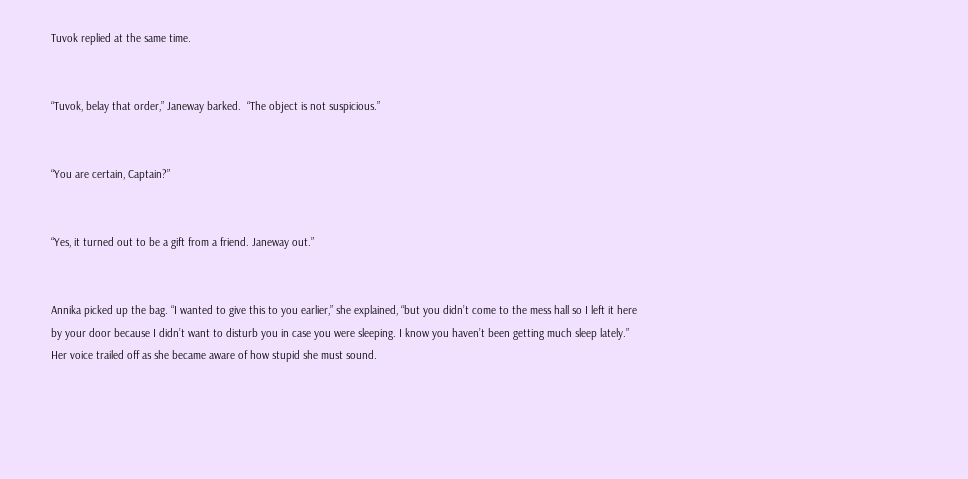Tuvok replied at the same time.


“Tuvok, belay that order,” Janeway barked.  “The object is not suspicious.”


“You are certain, Captain?”


“Yes, it turned out to be a gift from a friend. Janeway out.”


Annika picked up the bag. “I wanted to give this to you earlier,” she explained, “but you didn’t come to the mess hall so I left it here by your door because I didn’t want to disturb you in case you were sleeping. I know you haven’t been getting much sleep lately.”  Her voice trailed off as she became aware of how stupid she must sound.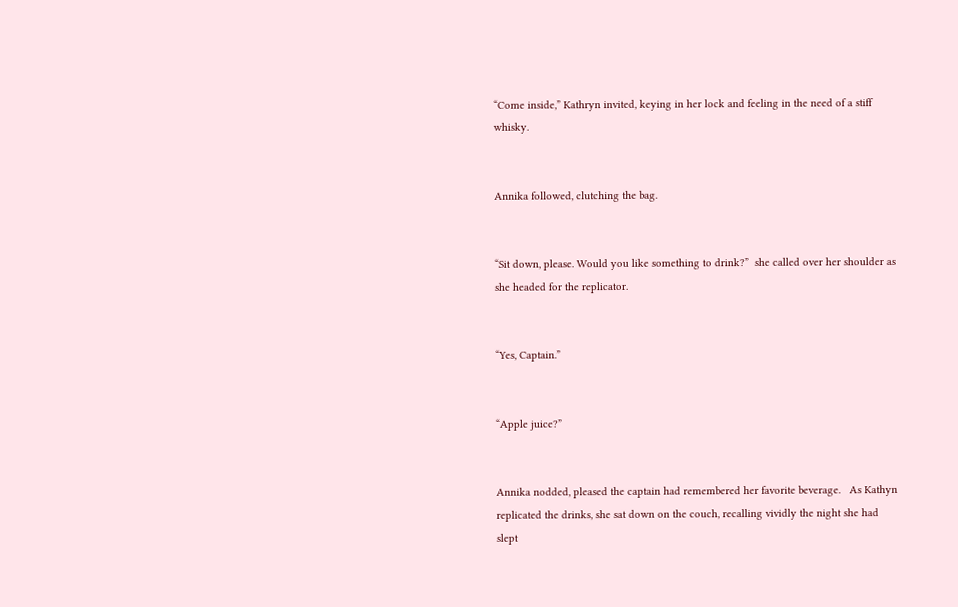“Come inside,” Kathryn invited, keying in her lock and feeling in the need of a stiff whisky.


Annika followed, clutching the bag.


“Sit down, please. Would you like something to drink?”  she called over her shoulder as she headed for the replicator.


“Yes, Captain.”


“Apple juice?”


Annika nodded, pleased the captain had remembered her favorite beverage.   As Kathyn replicated the drinks, she sat down on the couch, recalling vividly the night she had slept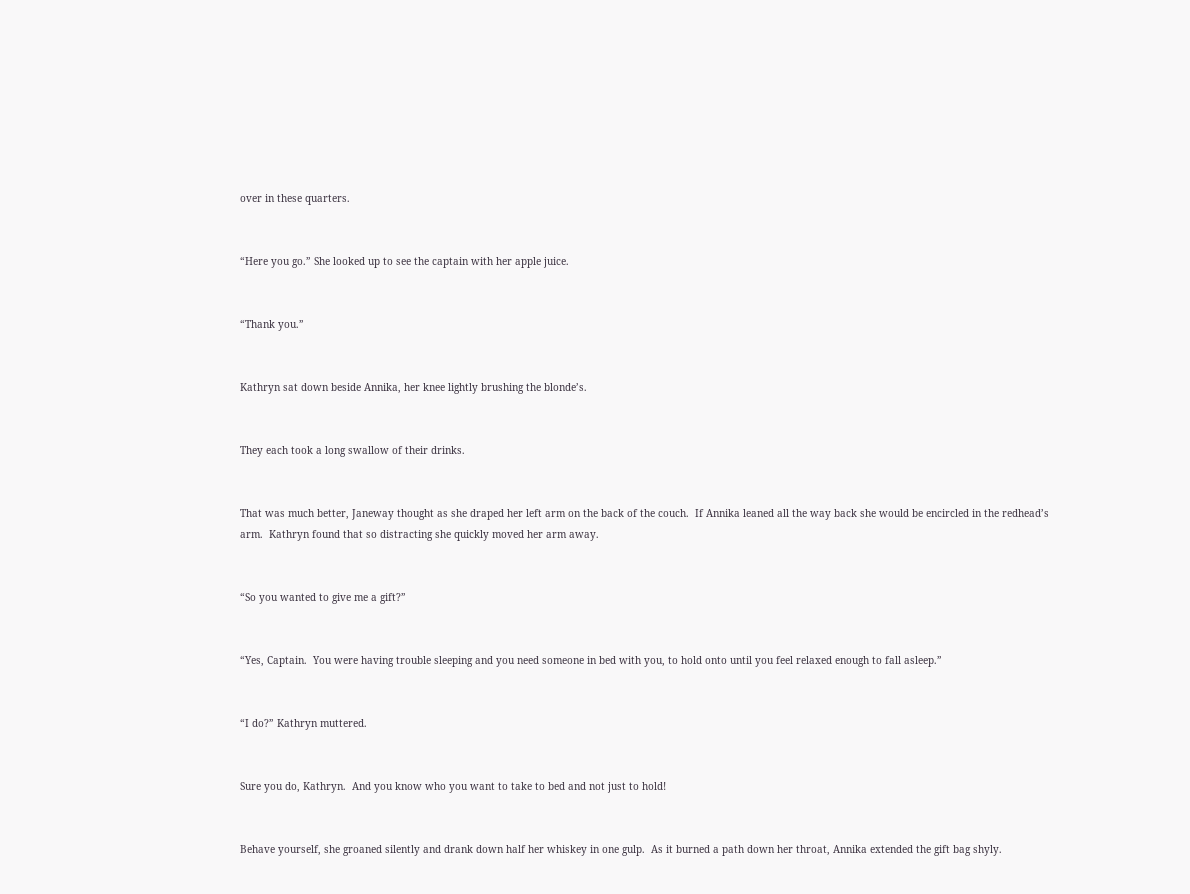over in these quarters.


“Here you go.” She looked up to see the captain with her apple juice.


“Thank you.”


Kathryn sat down beside Annika, her knee lightly brushing the blonde’s.


They each took a long swallow of their drinks.


That was much better, Janeway thought as she draped her left arm on the back of the couch.  If Annika leaned all the way back she would be encircled in the redhead’s arm.  Kathryn found that so distracting she quickly moved her arm away.


“So you wanted to give me a gift?”


“Yes, Captain.  You were having trouble sleeping and you need someone in bed with you, to hold onto until you feel relaxed enough to fall asleep.”


“I do?” Kathryn muttered.


Sure you do, Kathryn.  And you know who you want to take to bed and not just to hold!


Behave yourself, she groaned silently and drank down half her whiskey in one gulp.  As it burned a path down her throat, Annika extended the gift bag shyly.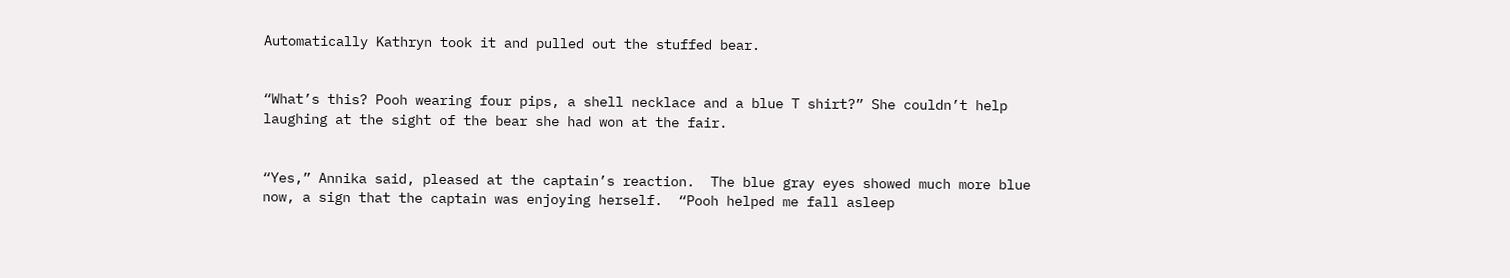Automatically Kathryn took it and pulled out the stuffed bear.


“What’s this? Pooh wearing four pips, a shell necklace and a blue T shirt?” She couldn’t help laughing at the sight of the bear she had won at the fair.


“Yes,” Annika said, pleased at the captain’s reaction.  The blue gray eyes showed much more blue now, a sign that the captain was enjoying herself.  “Pooh helped me fall asleep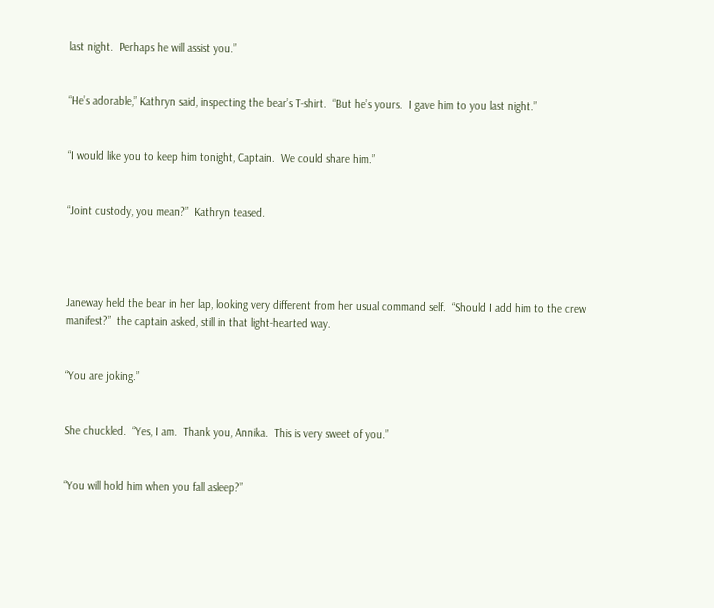last night.  Perhaps he will assist you.”


“He’s adorable,” Kathryn said, inspecting the bear’s T-shirt.  “But he’s yours.  I gave him to you last night.”


“I would like you to keep him tonight, Captain.  We could share him.”


“Joint custody, you mean?”  Kathryn teased.




Janeway held the bear in her lap, looking very different from her usual command self.  “Should I add him to the crew manifest?”  the captain asked, still in that light-hearted way.


“You are joking.”


She chuckled.  “Yes, I am.  Thank you, Annika.  This is very sweet of you.”


“You will hold him when you fall asleep?”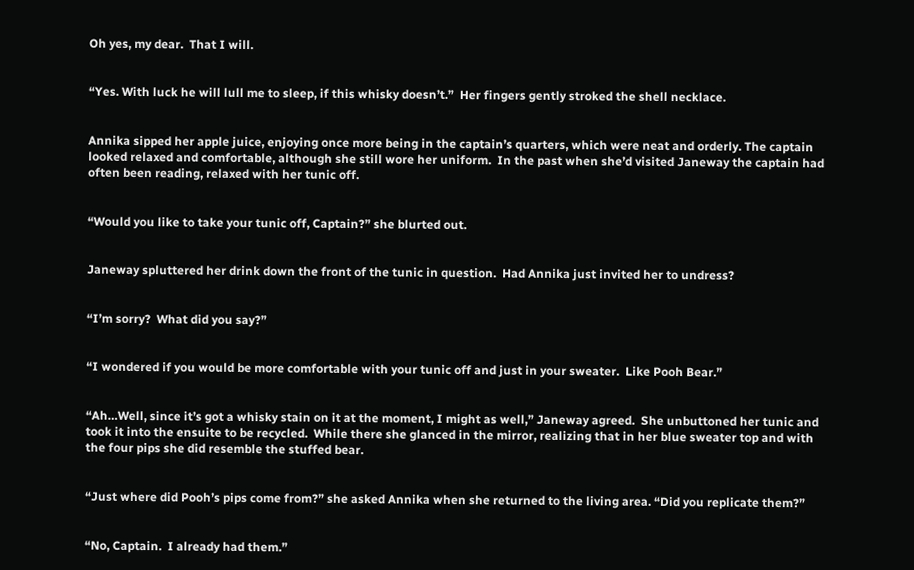Oh yes, my dear.  That I will.


“Yes. With luck he will lull me to sleep, if this whisky doesn’t.”  Her fingers gently stroked the shell necklace.


Annika sipped her apple juice, enjoying once more being in the captain’s quarters, which were neat and orderly. The captain looked relaxed and comfortable, although she still wore her uniform.  In the past when she’d visited Janeway the captain had often been reading, relaxed with her tunic off.


“Would you like to take your tunic off, Captain?” she blurted out.


Janeway spluttered her drink down the front of the tunic in question.  Had Annika just invited her to undress?


“I’m sorry?  What did you say?”


“I wondered if you would be more comfortable with your tunic off and just in your sweater.  Like Pooh Bear.”


“Ah…Well, since it’s got a whisky stain on it at the moment, I might as well,” Janeway agreed.  She unbuttoned her tunic and took it into the ensuite to be recycled.  While there she glanced in the mirror, realizing that in her blue sweater top and with the four pips she did resemble the stuffed bear.


“Just where did Pooh’s pips come from?” she asked Annika when she returned to the living area. “Did you replicate them?”


“No, Captain.  I already had them.”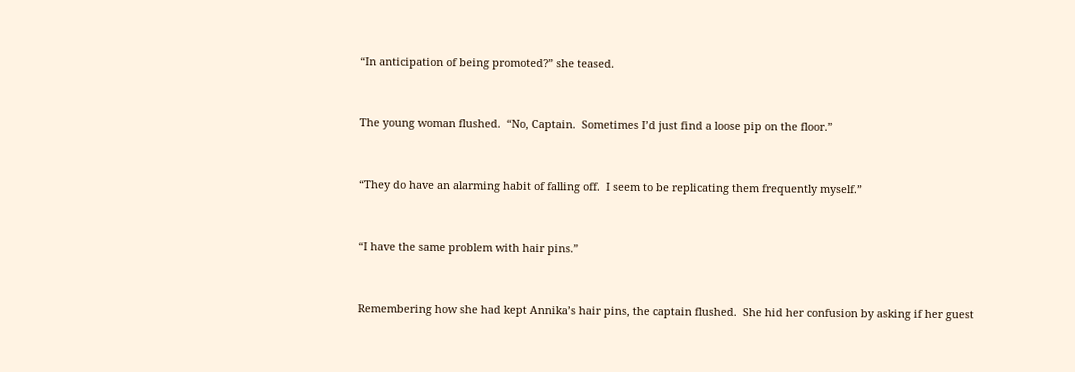“In anticipation of being promoted?” she teased.


The young woman flushed.  “No, Captain.  Sometimes I’d just find a loose pip on the floor.”


“They do have an alarming habit of falling off.  I seem to be replicating them frequently myself.”


“I have the same problem with hair pins.”


Remembering how she had kept Annika’s hair pins, the captain flushed.  She hid her confusion by asking if her guest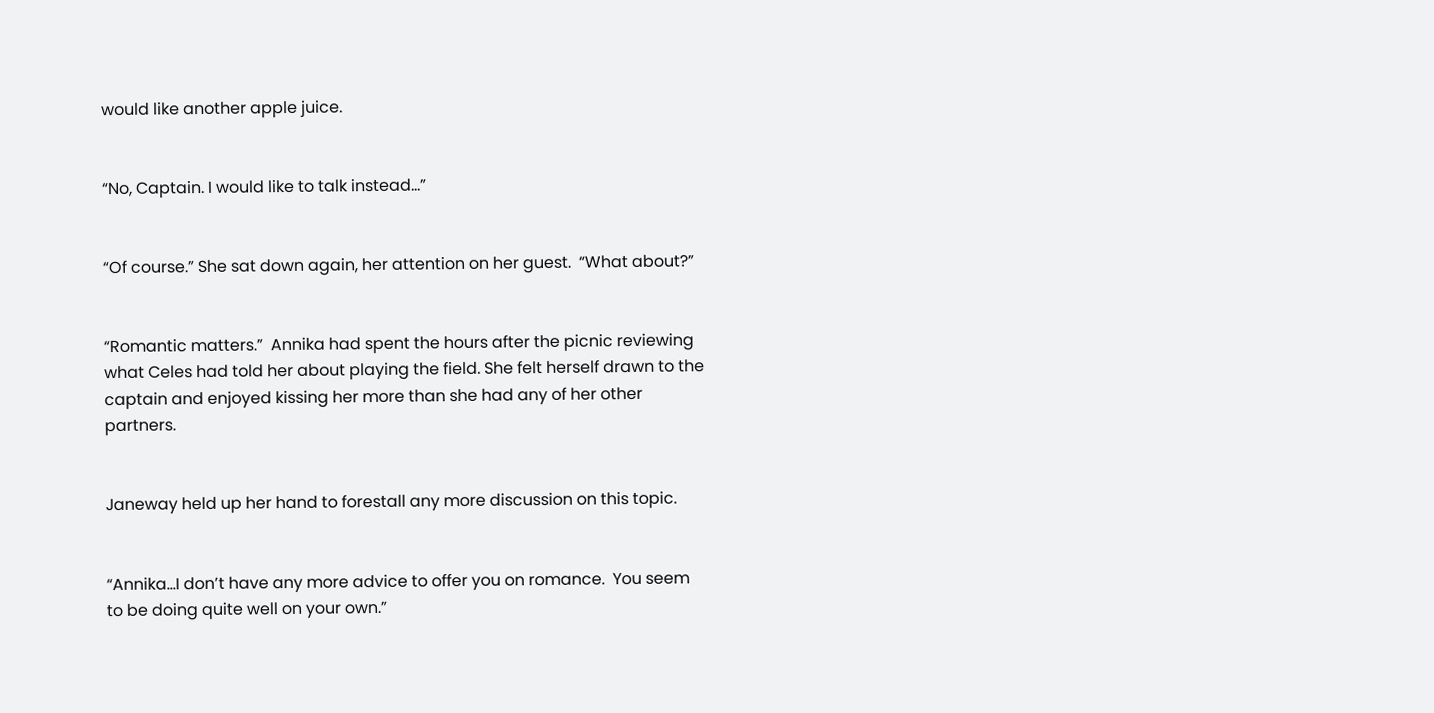would like another apple juice.


“No, Captain. I would like to talk instead…”


“Of course.” She sat down again, her attention on her guest.  “What about?”


“Romantic matters.”  Annika had spent the hours after the picnic reviewing what Celes had told her about playing the field. She felt herself drawn to the captain and enjoyed kissing her more than she had any of her other partners.


Janeway held up her hand to forestall any more discussion on this topic.


“Annika…I don’t have any more advice to offer you on romance.  You seem to be doing quite well on your own.”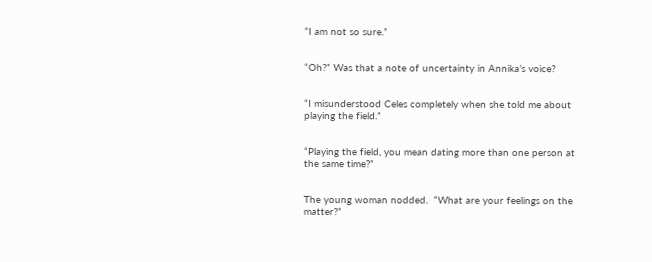“I am not so sure.”


“Oh?” Was that a note of uncertainty in Annika’s voice?


“I misunderstood Celes completely when she told me about playing the field.”


“Playing the field, you mean dating more than one person at the same time?”


The young woman nodded.  “What are your feelings on the matter?”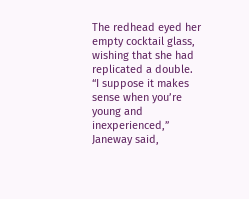The redhead eyed her empty cocktail glass,  wishing that she had replicated a double. “I suppose it makes sense when you’re young and inexperienced,” Janeway said,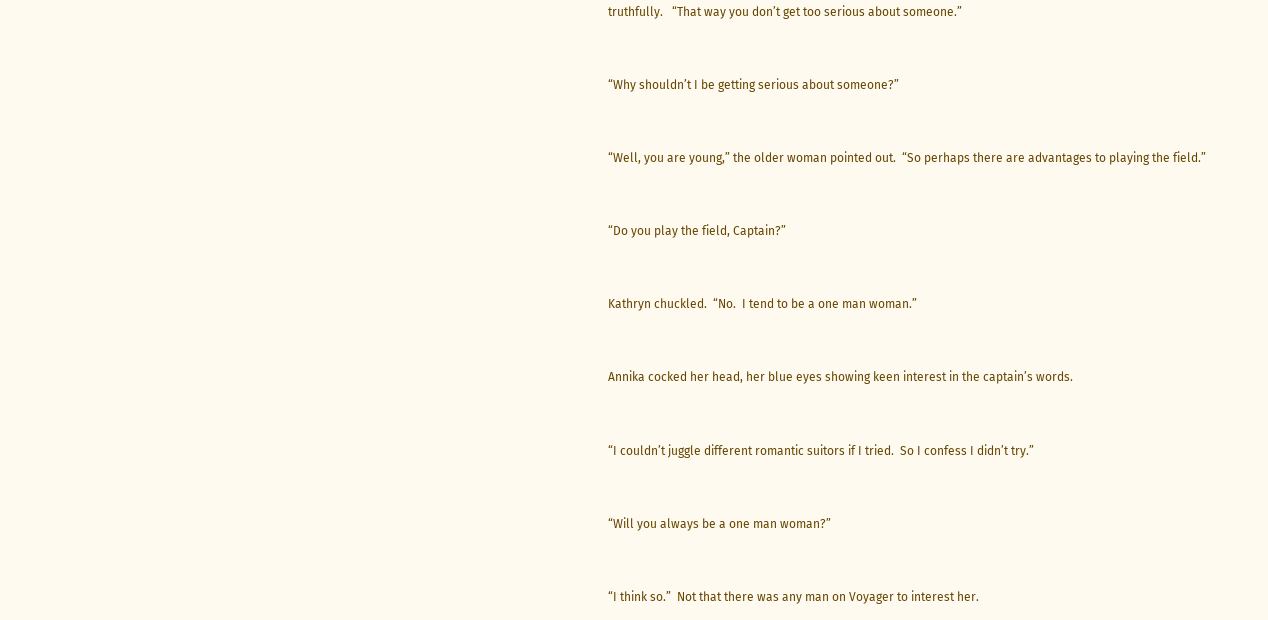truthfully.   “That way you don’t get too serious about someone.”


“Why shouldn’t I be getting serious about someone?”


“Well, you are young,” the older woman pointed out.  “So perhaps there are advantages to playing the field.”


“Do you play the field, Captain?”


Kathryn chuckled.  “No.  I tend to be a one man woman.”


Annika cocked her head, her blue eyes showing keen interest in the captain’s words.


“I couldn’t juggle different romantic suitors if I tried.  So I confess I didn’t try.”


“Will you always be a one man woman?”


“I think so.”  Not that there was any man on Voyager to interest her.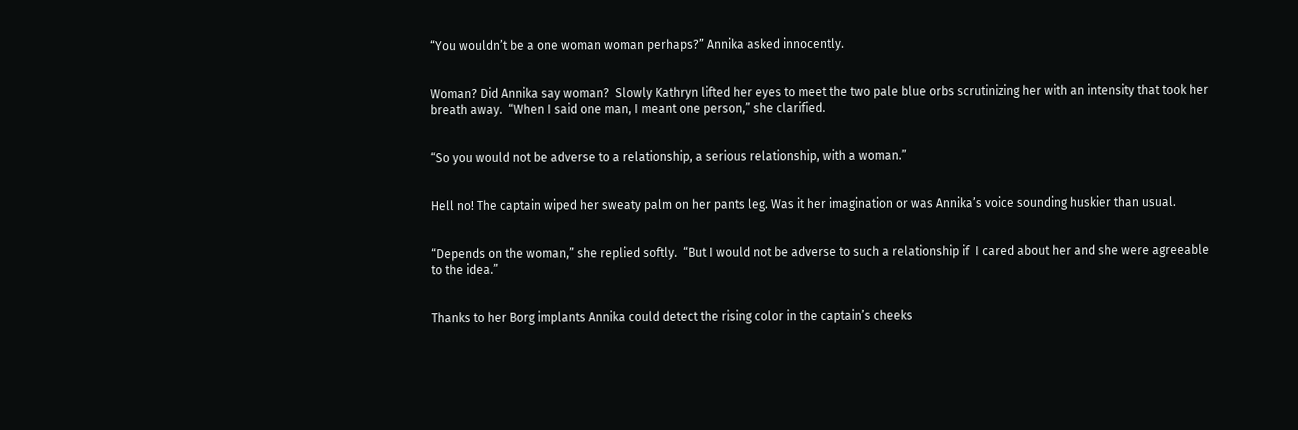“You wouldn’t be a one woman woman perhaps?” Annika asked innocently.


Woman? Did Annika say woman?  Slowly Kathryn lifted her eyes to meet the two pale blue orbs scrutinizing her with an intensity that took her breath away.  “When I said one man, I meant one person,” she clarified.


“So you would not be adverse to a relationship, a serious relationship, with a woman.”


Hell no! The captain wiped her sweaty palm on her pants leg. Was it her imagination or was Annika’s voice sounding huskier than usual.


“Depends on the woman,” she replied softly.  “But I would not be adverse to such a relationship if  I cared about her and she were agreeable to the idea.”


Thanks to her Borg implants Annika could detect the rising color in the captain’s cheeks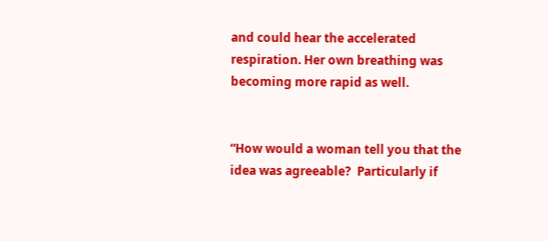and could hear the accelerated respiration. Her own breathing was becoming more rapid as well.


“How would a woman tell you that the idea was agreeable?  Particularly if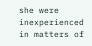she were inexperienced in matters of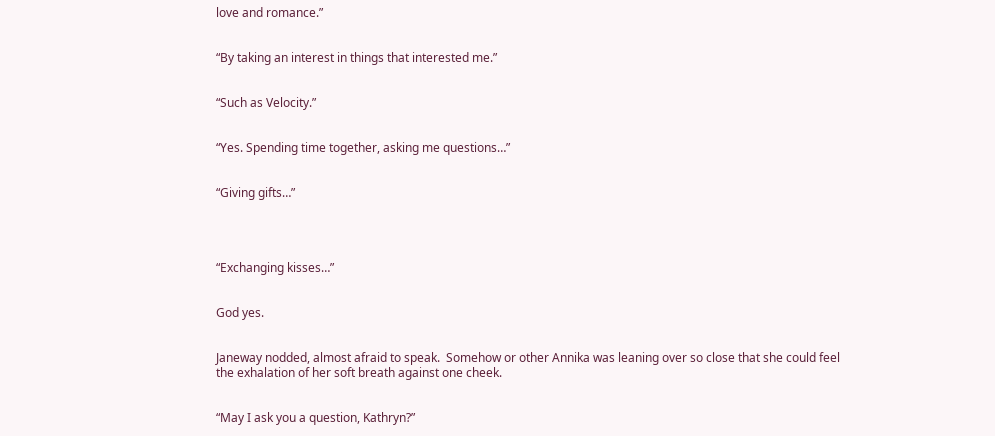love and romance.”


“By taking an interest in things that interested me.”


“Such as Velocity.”


“Yes. Spending time together, asking me questions…”


“Giving gifts…”




“Exchanging kisses…”


God yes.


Janeway nodded, almost afraid to speak.  Somehow or other Annika was leaning over so close that she could feel the exhalation of her soft breath against one cheek.


“May I ask you a question, Kathryn?”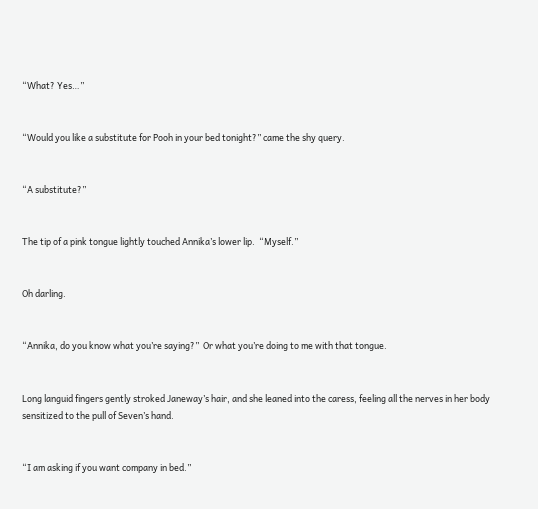“What? Yes…”


“Would you like a substitute for Pooh in your bed tonight?” came the shy query.


“A substitute?”


The tip of a pink tongue lightly touched Annika’s lower lip.  “Myself.”


Oh darling.


“Annika, do you know what you’re saying?”  Or what you’re doing to me with that tongue.


Long languid fingers gently stroked Janeway’s hair, and she leaned into the caress, feeling all the nerves in her body sensitized to the pull of Seven’s hand.


“I am asking if you want company in bed.”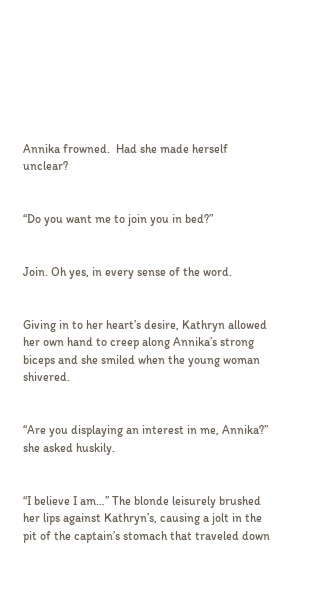Annika frowned.  Had she made herself unclear?


“Do you want me to join you in bed?”


Join. Oh yes, in every sense of the word.


Giving in to her heart’s desire, Kathryn allowed her own hand to creep along Annika’s strong biceps and she smiled when the young woman shivered.


“Are you displaying an interest in me, Annika?” she asked huskily.


“I believe I am…” The blonde leisurely brushed her lips against Kathryn’s, causing a jolt in the pit of the captain’s stomach that traveled down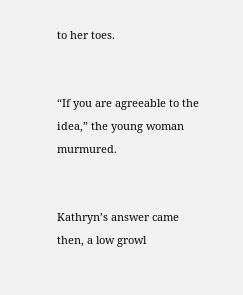to her toes.


“If you are agreeable to the idea,” the young woman murmured.


Kathryn’s answer came then, a low growl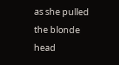as she pulled the blonde head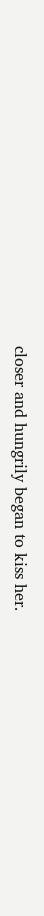closer and hungrily began to kiss her.